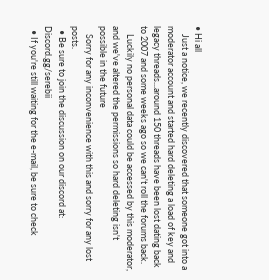• Hi all
    Just a notice, we recently discovered that someone got into a moderator account and started hard deleting a load of key and legacy threads...around 150 threads have been lost dating back to 2007 and some weeks ago so we can't roll the forums back.
    Luckily no personal data could be accessed by this moderator, and we've altered the permissions so hard deleting isn't possible in the future
    Sorry for any inconvenience with this and sorry for any lost posts.
  • Be sure to join the discussion on our discord at: Discord.gg/serebii
  • If you're still waiting for the e-mail, be sure to check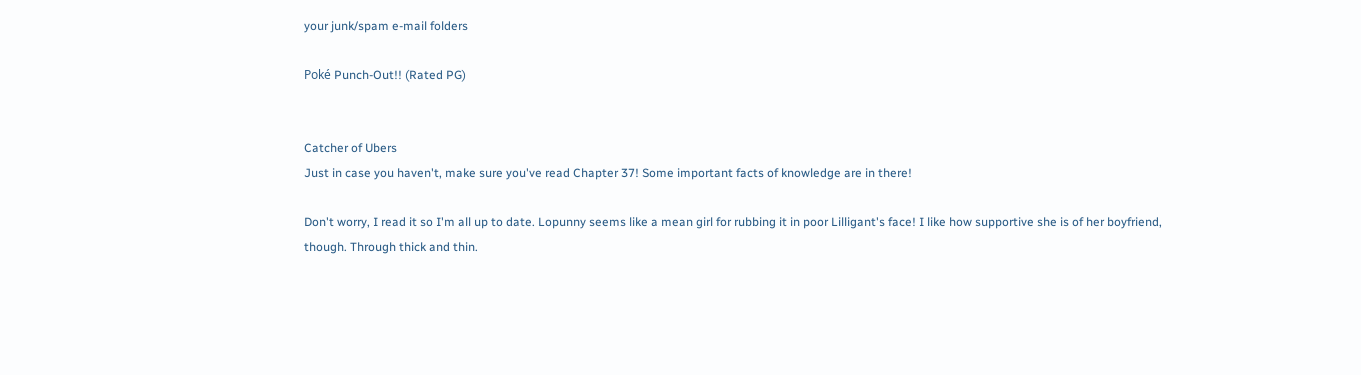your junk/spam e-mail folders

Poké Punch-Out!! (Rated PG)


Catcher of Ubers
Just in case you haven't, make sure you've read Chapter 37! Some important facts of knowledge are in there!

Don't worry, I read it so I'm all up to date. Lopunny seems like a mean girl for rubbing it in poor Lilligant's face! I like how supportive she is of her boyfriend, though. Through thick and thin.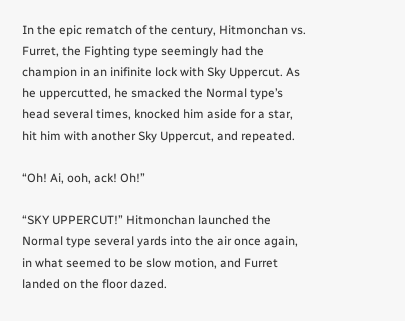In the epic rematch of the century, Hitmonchan vs. Furret, the Fighting type seemingly had the champion in an inifinite lock with Sky Uppercut. As he uppercutted, he smacked the Normal type’s head several times, knocked him aside for a star, hit him with another Sky Uppercut, and repeated.

“Oh! Ai, ooh, ack! Oh!”

“SKY UPPERCUT!” Hitmonchan launched the Normal type several yards into the air once again, in what seemed to be slow motion, and Furret landed on the floor dazed.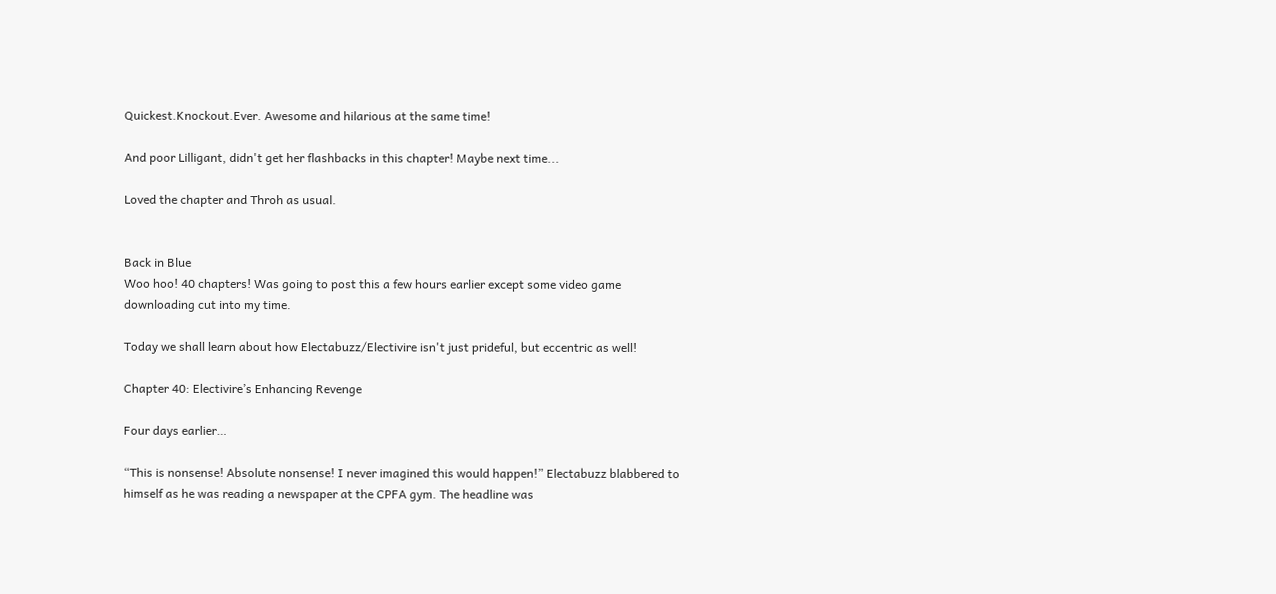Quickest.Knockout.Ever. Awesome and hilarious at the same time!

And poor Lilligant, didn't get her flashbacks in this chapter! Maybe next time...

Loved the chapter and Throh as usual.


Back in Blue
Woo hoo! 40 chapters! Was going to post this a few hours earlier except some video game downloading cut into my time.

Today we shall learn about how Electabuzz/Electivire isn't just prideful, but eccentric as well!

Chapter 40: Electivire’s Enhancing Revenge

Four days earlier…

“This is nonsense! Absolute nonsense! I never imagined this would happen!” Electabuzz blabbered to himself as he was reading a newspaper at the CPFA gym. The headline was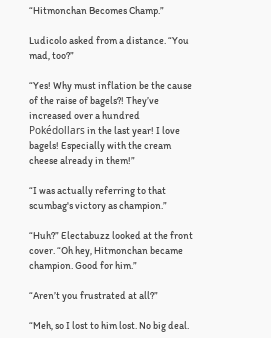“Hitmonchan Becomes Champ.”

Ludicolo asked from a distance. “You mad, too?”

“Yes! Why must inflation be the cause of the raise of bagels?! They’ve increased over a hundred Pokédollars in the last year! I love bagels! Especially with the cream cheese already in them!”

“I was actually referring to that scumbag's victory as champion.”

“Huh?” Electabuzz looked at the front cover. “Oh hey, Hitmonchan became champion. Good for him.”

“Aren’t you frustrated at all?”

“Meh, so I lost to him lost. No big deal.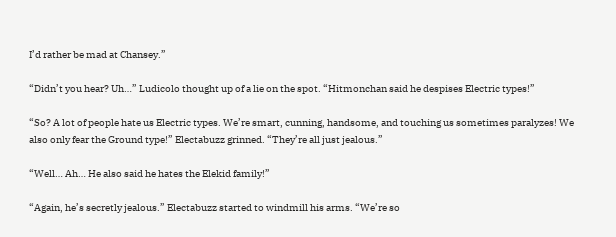I’d rather be mad at Chansey.”

“Didn’t you hear? Uh…” Ludicolo thought up of a lie on the spot. “Hitmonchan said he despises Electric types!”

“So? A lot of people hate us Electric types. We’re smart, cunning, handsome, and touching us sometimes paralyzes! We also only fear the Ground type!” Electabuzz grinned. “They’re all just jealous.”

“Well… Ah… He also said he hates the Elekid family!”

“Again, he’s secretly jealous.” Electabuzz started to windmill his arms. “We’re so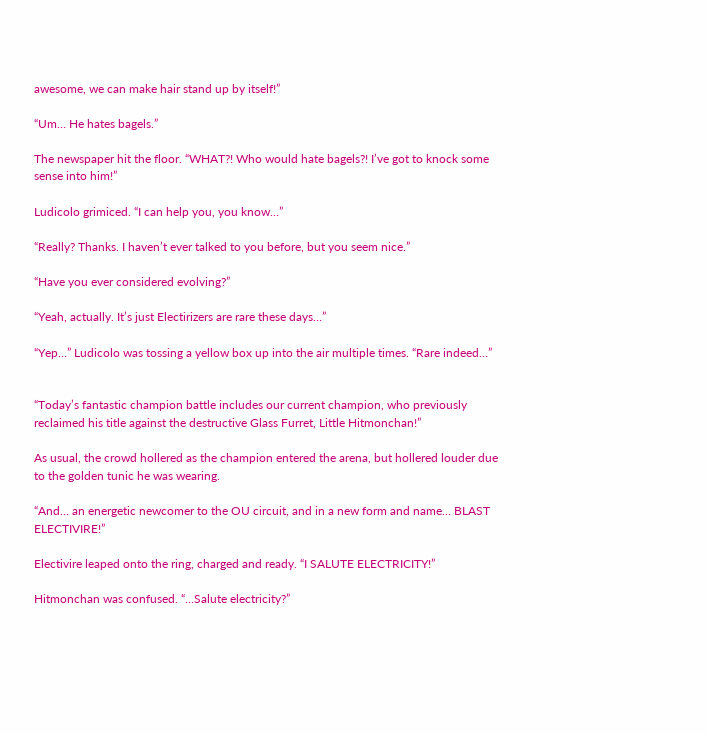awesome, we can make hair stand up by itself!”

“Um… He hates bagels.”

The newspaper hit the floor. “WHAT?! Who would hate bagels?! I’ve got to knock some sense into him!”

Ludicolo grimiced. “I can help you, you know…”

“Really? Thanks. I haven’t ever talked to you before, but you seem nice.”

“Have you ever considered evolving?”

“Yeah, actually. It’s just Electirizers are rare these days…”

“Yep…” Ludicolo was tossing a yellow box up into the air multiple times. “Rare indeed…”


“Today’s fantastic champion battle includes our current champion, who previously reclaimed his title against the destructive Glass Furret, Little Hitmonchan!”

As usual, the crowd hollered as the champion entered the arena, but hollered louder due to the golden tunic he was wearing.

“And… an energetic newcomer to the OU circuit, and in a new form and name… BLAST ELECTIVIRE!”

Electivire leaped onto the ring, charged and ready. “I SALUTE ELECTRICITY!”

Hitmonchan was confused. “…Salute electricity?”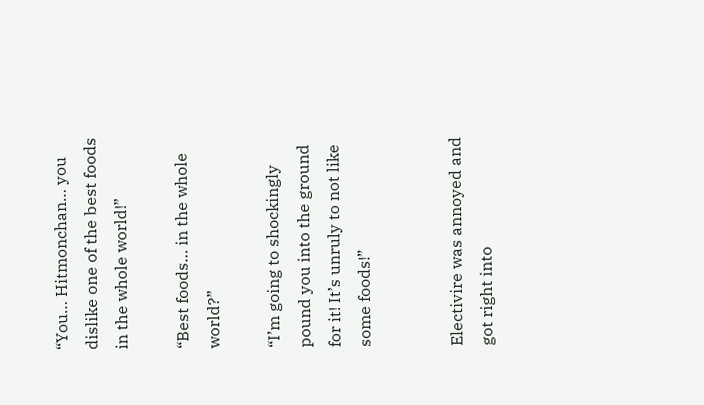“You… Hitmonchan… you dislike one of the best foods in the whole world!”

“Best foods… in the whole world?”

“I’m going to shockingly pound you into the ground for it! It’s unruly to not like some foods!”


Electivire was annoyed and got right into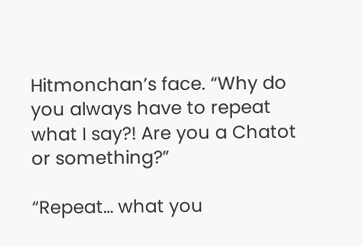Hitmonchan’s face. “Why do you always have to repeat what I say?! Are you a Chatot or something?”

“Repeat… what you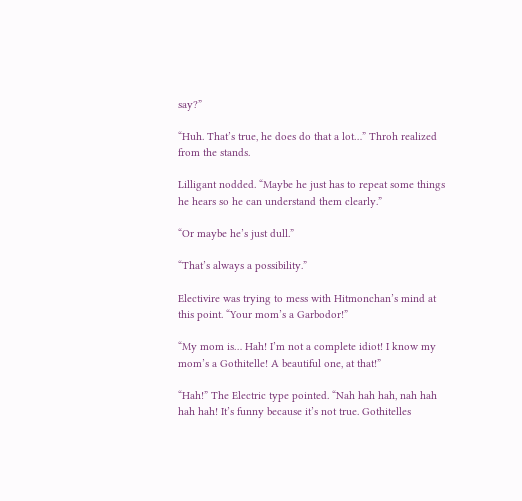say?”

“Huh. That’s true, he does do that a lot…” Throh realized from the stands.

Lilligant nodded. “Maybe he just has to repeat some things he hears so he can understand them clearly.”

“Or maybe he’s just dull.”

“That’s always a possibility.”

Electivire was trying to mess with Hitmonchan’s mind at this point. “Your mom’s a Garbodor!”

“My mom is… Hah! I’m not a complete idiot! I know my mom’s a Gothitelle! A beautiful one, at that!”

“Hah!” The Electric type pointed. “Nah hah hah, nah hah hah hah! It’s funny because it’s not true. Gothitelles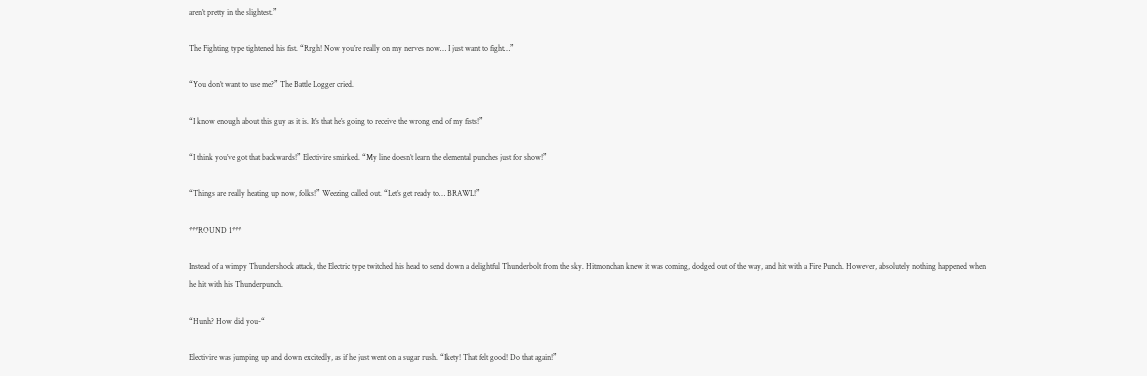aren’t pretty in the slightest.”

The Fighting type tightened his fist. “Rrgh! Now you’re really on my nerves now… I just want to fight…”

“You don’t want to use me?” The Battle Logger cried.

“I know enough about this guy as it is. It’s that he’s going to receive the wrong end of my fists!”

“I think you’ve got that backwards!” Electivire smirked. “My line doesn’t learn the elemental punches just for show!”

“Things are really heating up now, folks!” Weezing called out. “Let’s get ready to… BRAWL!”

***ROUND 1***

Instead of a wimpy Thundershock attack, the Electric type twitched his head to send down a delightful Thunderbolt from the sky. Hitmonchan knew it was coming, dodged out of the way, and hit with a Fire Punch. However, absolutely nothing happened when he hit with his Thunderpunch.

“Hunh? How did you-“

Electivire was jumping up and down excitedly, as if he just went on a sugar rush. “Ikety! That felt good! Do that again!”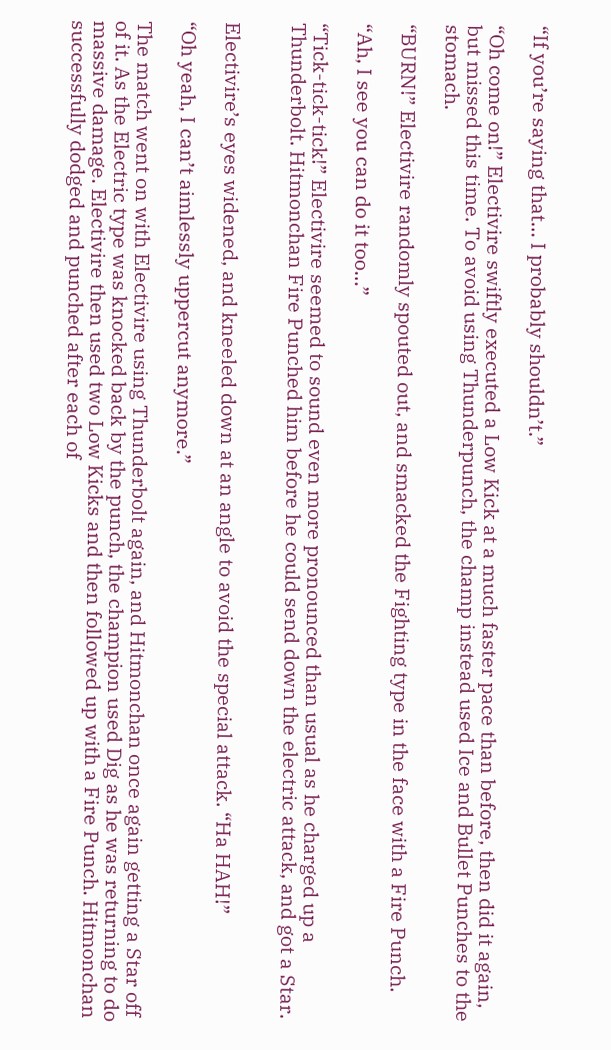“If you’re saying that… I probably shouldn’t.”

“Oh come on!” Electivire swiftly executed a Low Kick at a much faster pace than before, then did it again, but missed this time. To avoid using Thunderpunch, the champ instead used Ice and Bullet Punches to the stomach.

“BURN!” Electivire randomly spouted out, and smacked the Fighting type in the face with a Fire Punch.

“Ah, I see you can do it too…”

“Tick-tick-tick!” Electivire seemed to sound even more pronounced than usual as he charged up a Thunderbolt. Hitmonchan Fire Punched him before he could send down the electric attack, and got a Star.


Electivire’s eyes widened, and kneeled down at an angle to avoid the special attack. “Ha HAH!”

“Oh yeah, I can’t aimlessly uppercut anymore.”

The match went on with Electivire using Thunderbolt again, and Hitmonchan once again getting a Star off of it. As the Electric type was knocked back by the punch, the champion used Dig as he was returning to do massive damage. Electivire then used two Low Kicks and then followed up with a Fire Punch. Hitmonchan successfully dodged and punched after each of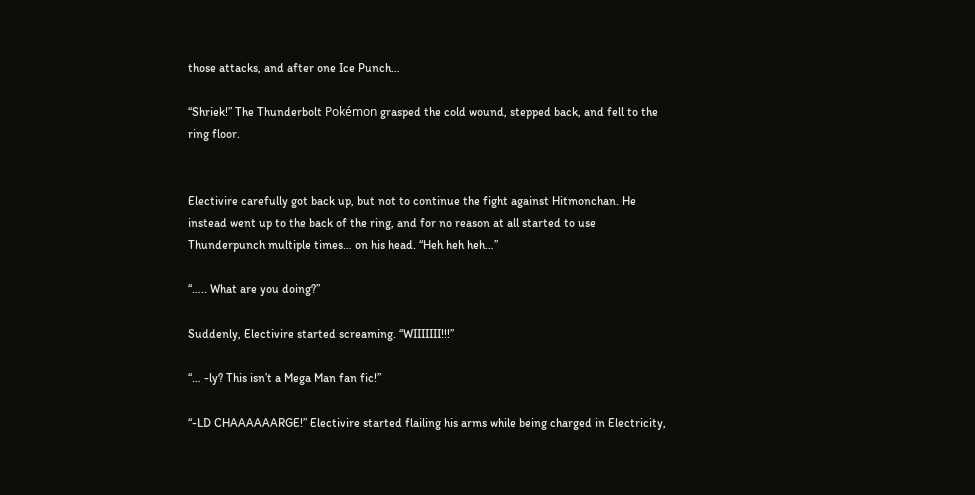those attacks, and after one Ice Punch…

“Shriek!” The Thunderbolt Pokémon grasped the cold wound, stepped back, and fell to the ring floor.


Electivire carefully got back up, but not to continue the fight against Hitmonchan. He instead went up to the back of the ring, and for no reason at all started to use Thunderpunch multiple times… on his head. “Heh heh heh…”

“….. What are you doing?”

Suddenly, Electivire started screaming. “WIIIIIII!!!”

“… -ly? This isn’t a Mega Man fan fic!”

“-LD CHAAAAAARGE!” Electivire started flailing his arms while being charged in Electricity,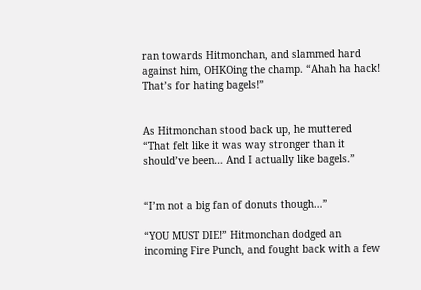ran towards Hitmonchan, and slammed hard against him, OHKOing the champ. “Ahah ha hack! That’s for hating bagels!”


As Hitmonchan stood back up, he muttered “That felt like it was way stronger than it should’ve been… And I actually like bagels.”


“I’m not a big fan of donuts though…”

“YOU MUST DIE!” Hitmonchan dodged an incoming Fire Punch, and fought back with a few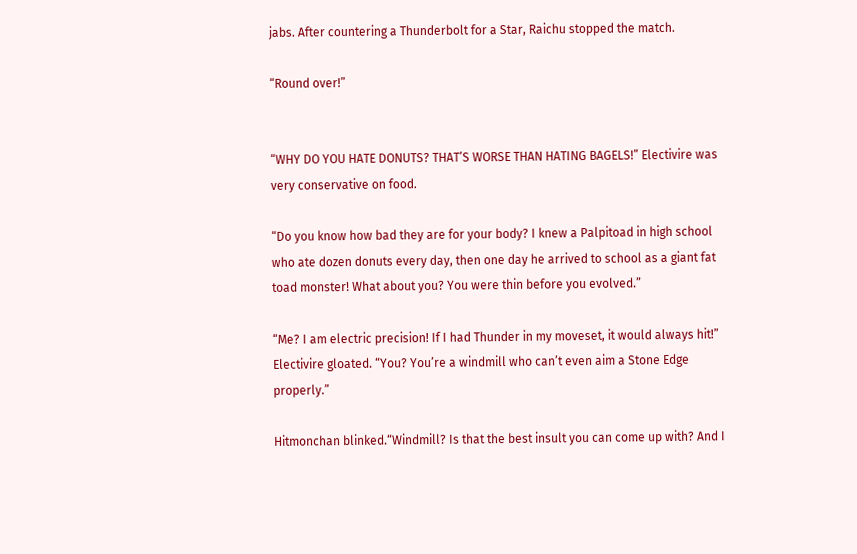jabs. After countering a Thunderbolt for a Star, Raichu stopped the match.

“Round over!”


“WHY DO YOU HATE DONUTS? THAT’S WORSE THAN HATING BAGELS!” Electivire was very conservative on food.

“Do you know how bad they are for your body? I knew a Palpitoad in high school who ate dozen donuts every day, then one day he arrived to school as a giant fat toad monster! What about you? You were thin before you evolved.”

“Me? I am electric precision! If I had Thunder in my moveset, it would always hit!” Electivire gloated. “You? You’re a windmill who can’t even aim a Stone Edge properly.”

Hitmonchan blinked.“Windmill? Is that the best insult you can come up with? And I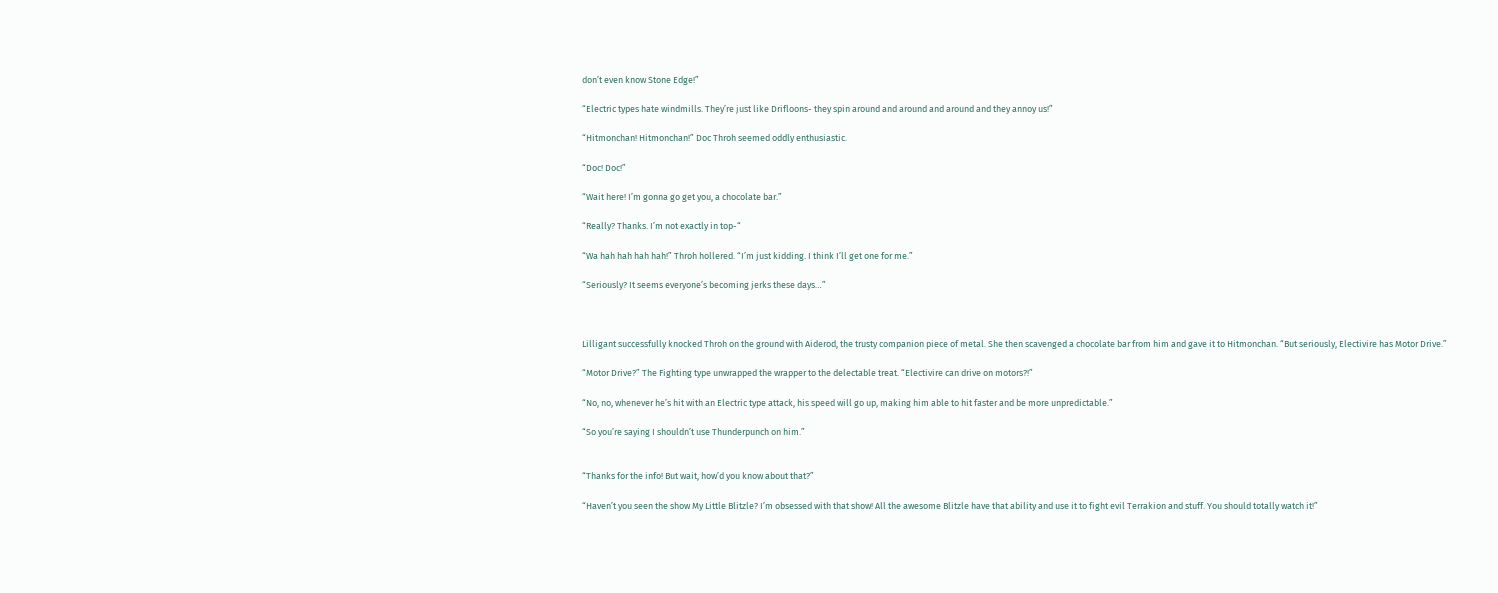don’t even know Stone Edge!”

“Electric types hate windmills. They’re just like Drifloons- they spin around and around and around and they annoy us!”

“Hitmonchan! Hitmonchan!” Doc Throh seemed oddly enthusiastic.

“Doc! Doc!”

“Wait here! I’m gonna go get you, a chocolate bar.”

“Really? Thanks. I’m not exactly in top-“

“Wa hah hah hah hah!” Throh hollered. “I’m just kidding. I think I’ll get one for me.”

“Seriously? It seems everyone’s becoming jerks these days…”



Lilligant successfully knocked Throh on the ground with Aiderod, the trusty companion piece of metal. She then scavenged a chocolate bar from him and gave it to Hitmonchan. “But seriously, Electivire has Motor Drive.”

“Motor Drive?” The Fighting type unwrapped the wrapper to the delectable treat. “Electivire can drive on motors?!”

“No, no, whenever he’s hit with an Electric type attack, his speed will go up, making him able to hit faster and be more unpredictable.”

“So you’re saying I shouldn’t use Thunderpunch on him.”


“Thanks for the info! But wait, how’d you know about that?”

“Haven’t you seen the show My Little Blitzle? I’m obsessed with that show! All the awesome Blitzle have that ability and use it to fight evil Terrakion and stuff. You should totally watch it!”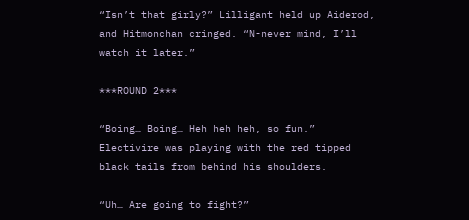“Isn’t that girly?” Lilligant held up Aiderod, and Hitmonchan cringed. “N-never mind, I’ll watch it later.”

***ROUND 2***

“Boing… Boing… Heh heh heh, so fun.” Electivire was playing with the red tipped black tails from behind his shoulders.

“Uh… Are going to fight?”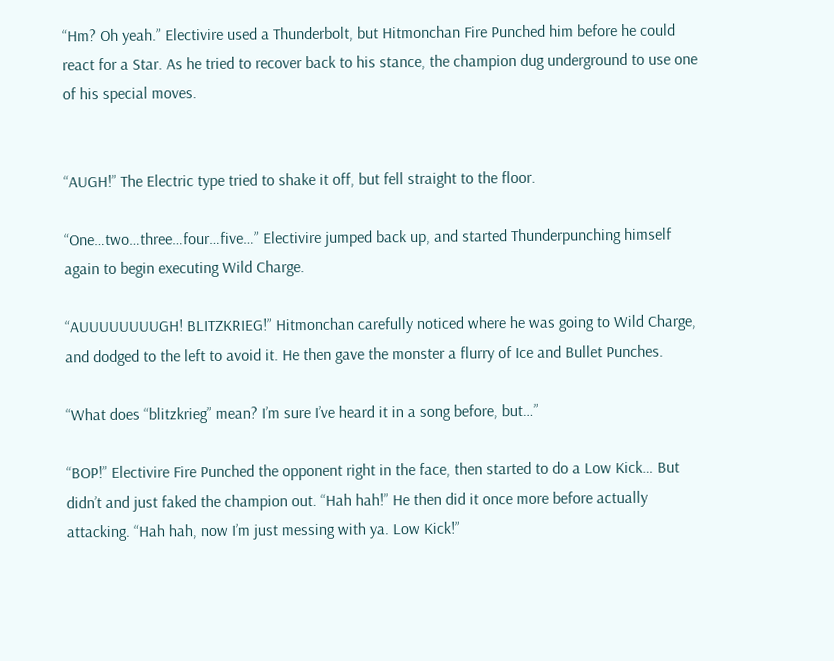“Hm? Oh yeah.” Electivire used a Thunderbolt, but Hitmonchan Fire Punched him before he could react for a Star. As he tried to recover back to his stance, the champion dug underground to use one of his special moves.


“AUGH!” The Electric type tried to shake it off, but fell straight to the floor.

“One…two…three…four…five…” Electivire jumped back up, and started Thunderpunching himself again to begin executing Wild Charge.

“AUUUUUUUUGH! BLITZKRIEG!” Hitmonchan carefully noticed where he was going to Wild Charge, and dodged to the left to avoid it. He then gave the monster a flurry of Ice and Bullet Punches.

“What does “blitzkrieg” mean? I’m sure I’ve heard it in a song before, but…”

“BOP!” Electivire Fire Punched the opponent right in the face, then started to do a Low Kick… But didn’t and just faked the champion out. “Hah hah!” He then did it once more before actually attacking. “Hah hah, now I’m just messing with ya. Low Kick!”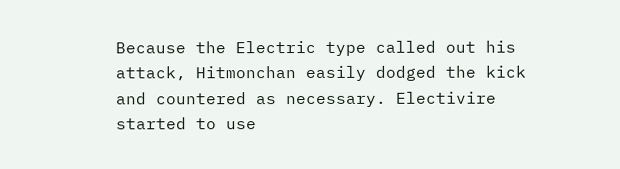Because the Electric type called out his attack, Hitmonchan easily dodged the kick and countered as necessary. Electivire started to use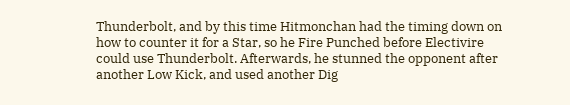Thunderbolt, and by this time Hitmonchan had the timing down on how to counter it for a Star, so he Fire Punched before Electivire could use Thunderbolt. Afterwards, he stunned the opponent after another Low Kick, and used another Dig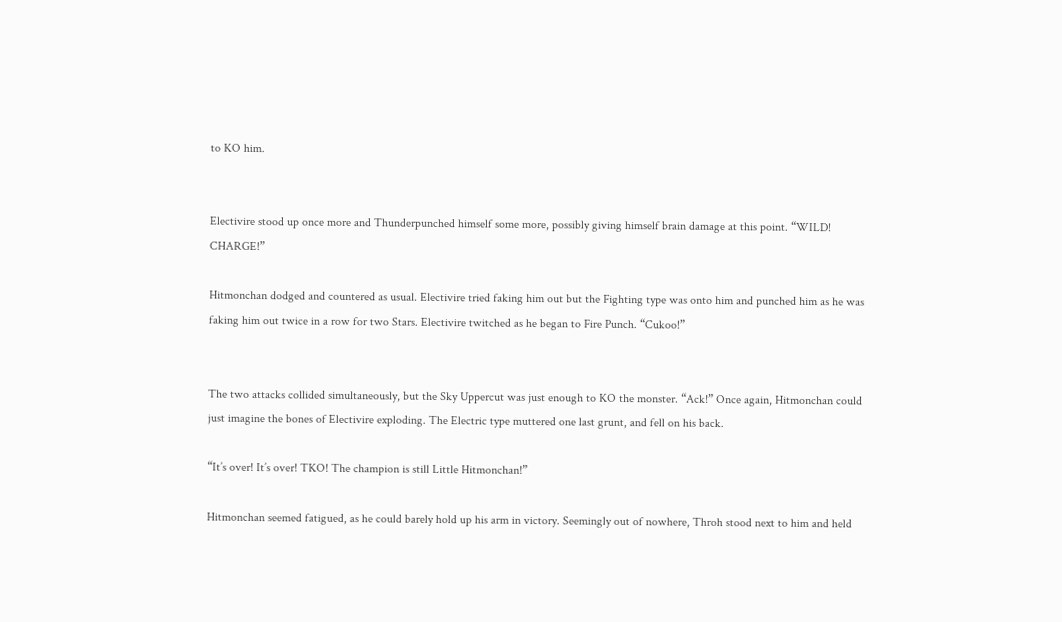to KO him.


Electivire stood up once more and Thunderpunched himself some more, possibly giving himself brain damage at this point. “WILD! CHARGE!”

Hitmonchan dodged and countered as usual. Electivire tried faking him out but the Fighting type was onto him and punched him as he was faking him out twice in a row for two Stars. Electivire twitched as he began to Fire Punch. “Cukoo!”


The two attacks collided simultaneously, but the Sky Uppercut was just enough to KO the monster. “Ack!” Once again, Hitmonchan could just imagine the bones of Electivire exploding. The Electric type muttered one last grunt, and fell on his back.

“It’s over! It’s over! TKO! The champion is still Little Hitmonchan!”

Hitmonchan seemed fatigued, as he could barely hold up his arm in victory. Seemingly out of nowhere, Throh stood next to him and held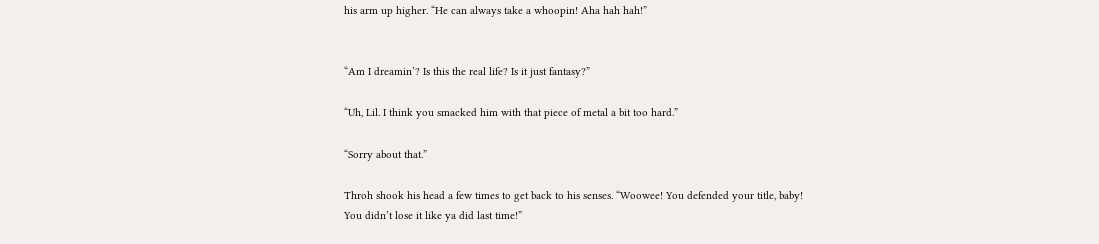his arm up higher. “He can always take a whoopin! Aha hah hah!”


“Am I dreamin’? Is this the real life? Is it just fantasy?”

“Uh, Lil. I think you smacked him with that piece of metal a bit too hard.”

“Sorry about that.”

Throh shook his head a few times to get back to his senses. “Woowee! You defended your title, baby! You didn’t lose it like ya did last time!”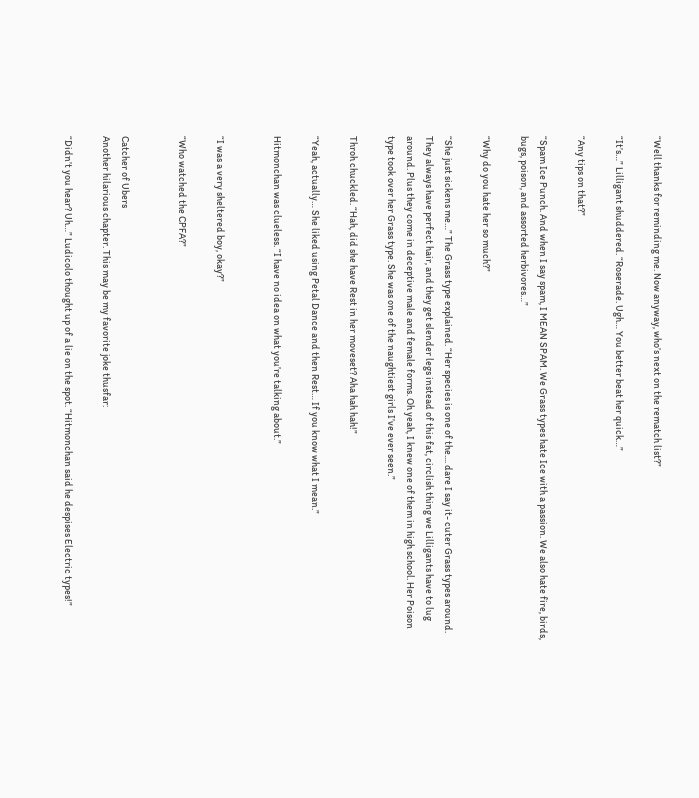“Well thanks for reminding me. Now anyway, who’s next on the rematch list?”

“It’s…” Lilligant shuddered. “Roserade. Ugh… You better beat her quick…”

“Any tips on that?”

“Spam Ice Punch. And when I say spam, I MEAN SPAM. We Grass types hate Ice with a passion. We also hate fire, birds, bugs, poison, and assorted herbivores…”

“Why do you hate her so much?”

“She just sickens me…” The Grass type explained. “Her species is one of the.... dare I say it- cuter Grass types around. They always have perfect hair, and they get slender legs instead of this fat, circlish thing we Lilligants have to lug around. Plus they come in deceptive male and female forms. Oh yeah, I knew one of them in high school. Her Poison type took over her Grass type. She was one of the naughtiest girls I’ve ever seen.”

Throh chuckled. “Hah, did she have Rest in her moveset? Aha hah hah!”

“Yeah, actually… She liked using Petal Dance and then Rest… If you know what I mean.”

Hitmonchan was clueless. “I have no idea on what you’re talking about.”


“I was a very sheltered boy, okay?”

“Who watched the CPFA?”


Catcher of Ubers
Another hilarious chapter. This may be my favorite joke thusfar:

“Didn’t you hear? Uh…” Ludicolo thought up of a lie on the spot. “Hitmonchan said he despises Electric types!”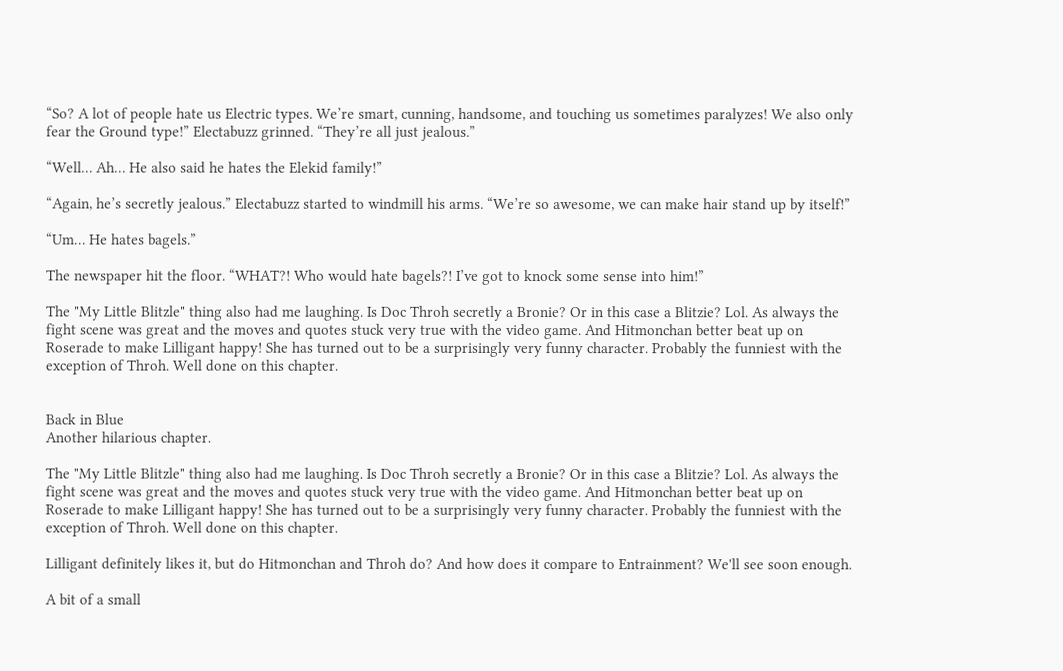“So? A lot of people hate us Electric types. We’re smart, cunning, handsome, and touching us sometimes paralyzes! We also only fear the Ground type!” Electabuzz grinned. “They’re all just jealous.”

“Well… Ah… He also said he hates the Elekid family!”

“Again, he’s secretly jealous.” Electabuzz started to windmill his arms. “We’re so awesome, we can make hair stand up by itself!”

“Um… He hates bagels.”

The newspaper hit the floor. “WHAT?! Who would hate bagels?! I’ve got to knock some sense into him!”

The "My Little Blitzle" thing also had me laughing. Is Doc Throh secretly a Bronie? Or in this case a Blitzie? Lol. As always the fight scene was great and the moves and quotes stuck very true with the video game. And Hitmonchan better beat up on Roserade to make Lilligant happy! She has turned out to be a surprisingly very funny character. Probably the funniest with the exception of Throh. Well done on this chapter.


Back in Blue
Another hilarious chapter.

The "My Little Blitzle" thing also had me laughing. Is Doc Throh secretly a Bronie? Or in this case a Blitzie? Lol. As always the fight scene was great and the moves and quotes stuck very true with the video game. And Hitmonchan better beat up on Roserade to make Lilligant happy! She has turned out to be a surprisingly very funny character. Probably the funniest with the exception of Throh. Well done on this chapter.

Lilligant definitely likes it, but do Hitmonchan and Throh do? And how does it compare to Entrainment? We'll see soon enough.

A bit of a small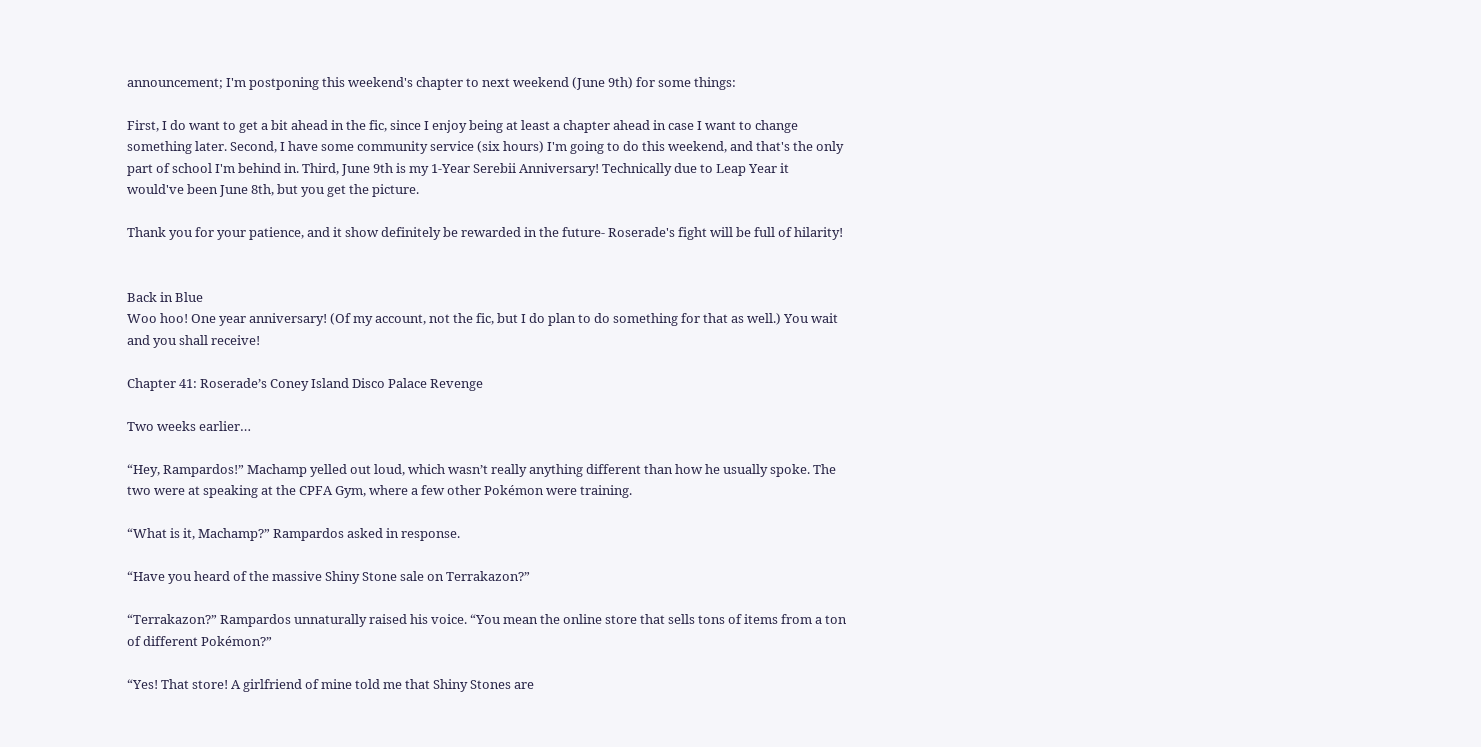announcement; I'm postponing this weekend's chapter to next weekend (June 9th) for some things:

First, I do want to get a bit ahead in the fic, since I enjoy being at least a chapter ahead in case I want to change something later. Second, I have some community service (six hours) I'm going to do this weekend, and that's the only part of school I'm behind in. Third, June 9th is my 1-Year Serebii Anniversary! Technically due to Leap Year it would've been June 8th, but you get the picture.

Thank you for your patience, and it show definitely be rewarded in the future- Roserade's fight will be full of hilarity!


Back in Blue
Woo hoo! One year anniversary! (Of my account, not the fic, but I do plan to do something for that as well.) You wait and you shall receive!

Chapter 41: Roserade’s Coney Island Disco Palace Revenge

Two weeks earlier…

“Hey, Rampardos!” Machamp yelled out loud, which wasn’t really anything different than how he usually spoke. The two were at speaking at the CPFA Gym, where a few other Pokémon were training.

“What is it, Machamp?” Rampardos asked in response.

“Have you heard of the massive Shiny Stone sale on Terrakazon?”

“Terrakazon?” Rampardos unnaturally raised his voice. “You mean the online store that sells tons of items from a ton of different Pokémon?”

“Yes! That store! A girlfriend of mine told me that Shiny Stones are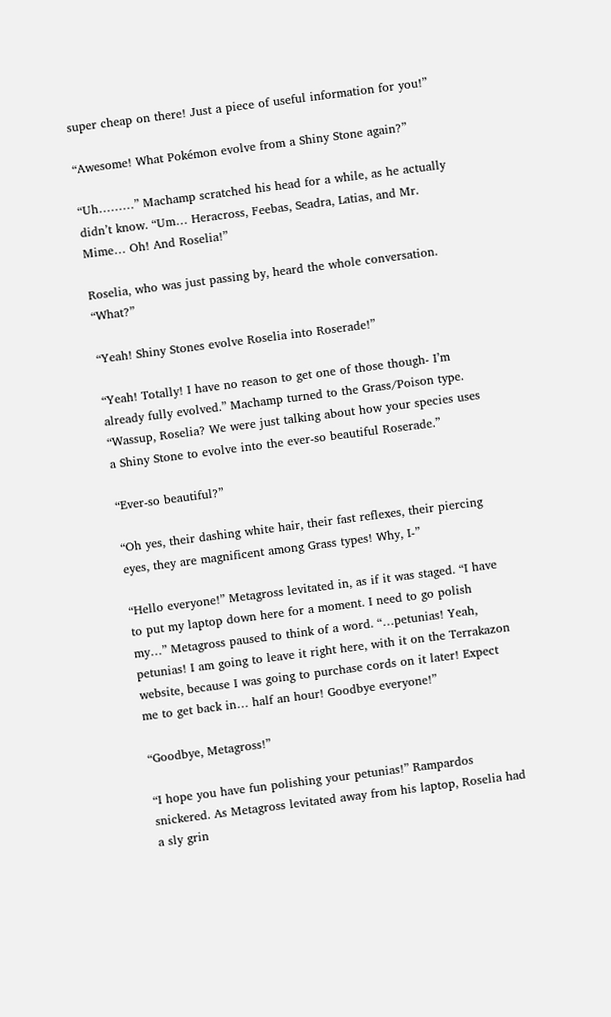super cheap on there! Just a piece of useful information for you!”

“Awesome! What Pokémon evolve from a Shiny Stone again?”

“Uh………” Machamp scratched his head for a while, as he actually didn’t know. “Um… Heracross, Feebas, Seadra, Latias, and Mr. Mime… Oh! And Roselia!”

Roselia, who was just passing by, heard the whole conversation. “What?”

“Yeah! Shiny Stones evolve Roselia into Roserade!”

“Yeah! Totally! I have no reason to get one of those though- I’m already fully evolved.” Machamp turned to the Grass/Poison type. “Wassup, Roselia? We were just talking about how your species uses a Shiny Stone to evolve into the ever-so beautiful Roserade.”

“Ever-so beautiful?”

“Oh yes, their dashing white hair, their fast reflexes, their piercing eyes, they are magnificent among Grass types! Why, I-”

“Hello everyone!” Metagross levitated in, as if it was staged. “I have to put my laptop down here for a moment. I need to go polish my…” Metagross paused to think of a word. “…petunias! Yeah, petunias! I am going to leave it right here, with it on the Terrakazon website, because I was going to purchase cords on it later! Expect me to get back in… half an hour! Goodbye everyone!”

“Goodbye, Metagross!”

“I hope you have fun polishing your petunias!” Rampardos snickered. As Metagross levitated away from his laptop, Roselia had a sly grin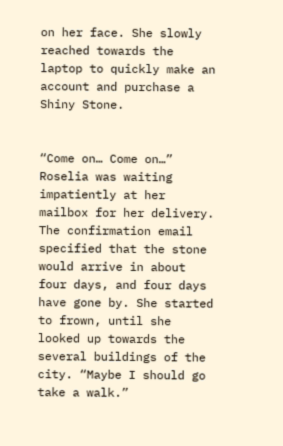on her face. She slowly reached towards the laptop to quickly make an account and purchase a Shiny Stone.


“Come on… Come on…” Roselia was waiting impatiently at her mailbox for her delivery. The confirmation email specified that the stone would arrive in about four days, and four days have gone by. She started to frown, until she looked up towards the several buildings of the city. “Maybe I should go take a walk.”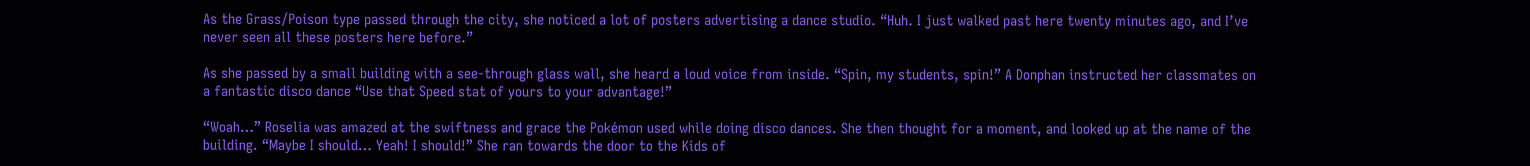As the Grass/Poison type passed through the city, she noticed a lot of posters advertising a dance studio. “Huh. I just walked past here twenty minutes ago, and I’ve never seen all these posters here before.”

As she passed by a small building with a see-through glass wall, she heard a loud voice from inside. “Spin, my students, spin!” A Donphan instructed her classmates on a fantastic disco dance “Use that Speed stat of yours to your advantage!”

“Woah…” Roselia was amazed at the swiftness and grace the Pokémon used while doing disco dances. She then thought for a moment, and looked up at the name of the building. “Maybe I should… Yeah! I should!” She ran towards the door to the Kids of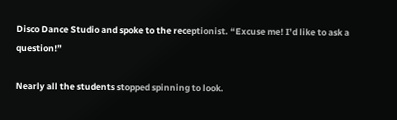Disco Dance Studio and spoke to the receptionist. “Excuse me! I’d like to ask a question!”

Nearly all the students stopped spinning to look.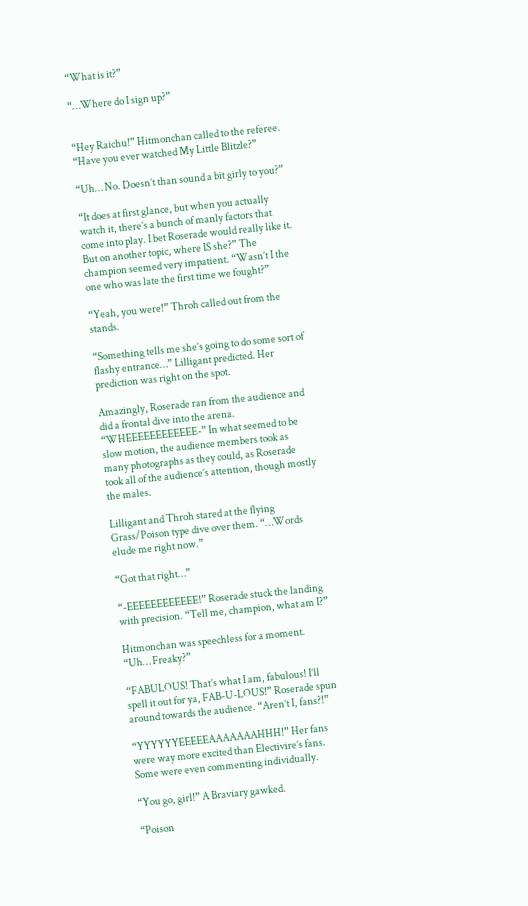“What is it?”

“…Where do I sign up?”


“Hey Raichu!” Hitmonchan called to the referee. “Have you ever watched My Little Blitzle?”

“Uh… No. Doesn’t than sound a bit girly to you?”

“It does at first glance, but when you actually watch it, there’s a bunch of manly factors that come into play. I bet Roserade would really like it. But on another topic, where IS she?” The champion seemed very impatient. “Wasn’t I the one who was late the first time we fought?”

“Yeah, you were!” Throh called out from the stands.

“Something tells me she’s going to do some sort of flashy entrance…” Lilligant predicted. Her prediction was right on the spot.

Amazingly, Roserade ran from the audience and did a frontal dive into the arena. “WHEEEEEEEEEEEE-” In what seemed to be slow motion, the audience members took as many photographs as they could, as Roserade took all of the audience’s attention, though mostly the males.

Lilligant and Throh stared at the flying Grass/Poison type dive over them. “…Words elude me right now.”

“Got that right…”

“-EEEEEEEEEEEE!” Roserade stuck the landing with precision. “Tell me, champion, what am I?”

Hitmonchan was speechless for a moment. “Uh… Freaky?”

“FABULOUS! That’s what I am, fabulous! I’ll spell it out for ya, FAB-U-LOUS!” Roserade spun around towards the audience. “Aren’t I, fans?!”

“YYYYYYEEEEEAAAAAAAHHH!” Her fans were way more excited than Electivire’s fans. Some were even commenting individually.

“You go, girl!” A Braviary gawked.

“Poison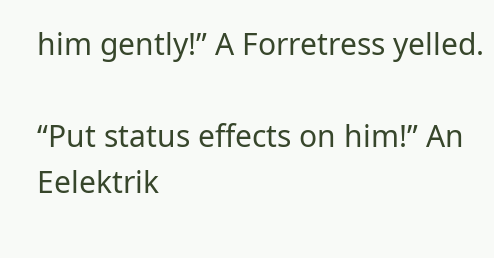him gently!” A Forretress yelled.

“Put status effects on him!” An Eelektrik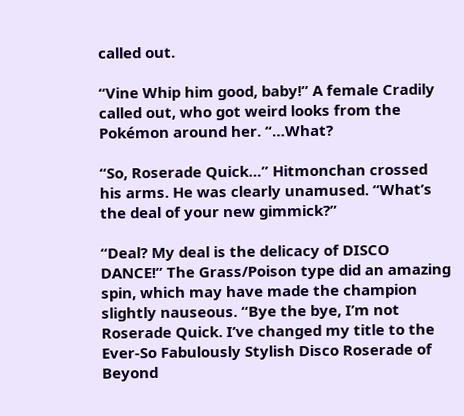called out.

“Vine Whip him good, baby!” A female Cradily called out, who got weird looks from the Pokémon around her. “…What?

“So, Roserade Quick…” Hitmonchan crossed his arms. He was clearly unamused. “What’s the deal of your new gimmick?”

“Deal? My deal is the delicacy of DISCO DANCE!” The Grass/Poison type did an amazing spin, which may have made the champion slightly nauseous. “Bye the bye, I’m not Roserade Quick. I’ve changed my title to the Ever-So Fabulously Stylish Disco Roserade of Beyond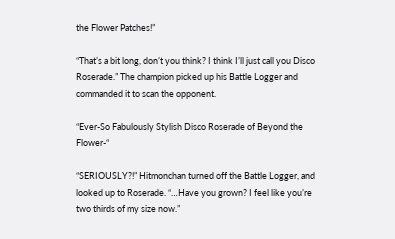the Flower Patches!”

“That’s a bit long, don’t you think? I think I’ll just call you Disco Roserade.” The champion picked up his Battle Logger and commanded it to scan the opponent.

“Ever-So Fabulously Stylish Disco Roserade of Beyond the Flower-“

“SERIOUSLY?!” Hitmonchan turned off the Battle Logger, and looked up to Roserade. “…Have you grown? I feel like you’re two thirds of my size now.”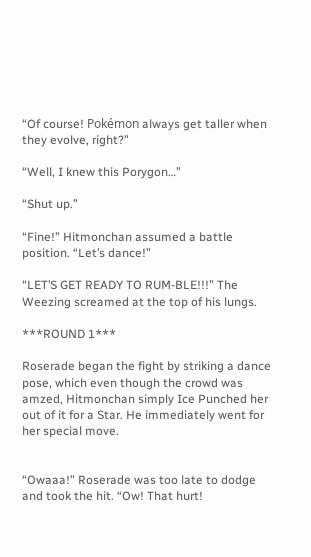“Of course! Pokémon always get taller when they evolve, right?”

“Well, I knew this Porygon…”

“Shut up.”

“Fine!” Hitmonchan assumed a battle position. “Let’s dance!”

“LET’S GET READY TO RUM-BLE!!!” The Weezing screamed at the top of his lungs.

***ROUND 1***

Roserade began the fight by striking a dance pose, which even though the crowd was amzed, Hitmonchan simply Ice Punched her out of it for a Star. He immediately went for her special move.


“Owaaa!” Roserade was too late to dodge and took the hit. “Ow! That hurt!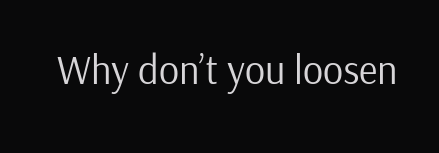Why don’t you loosen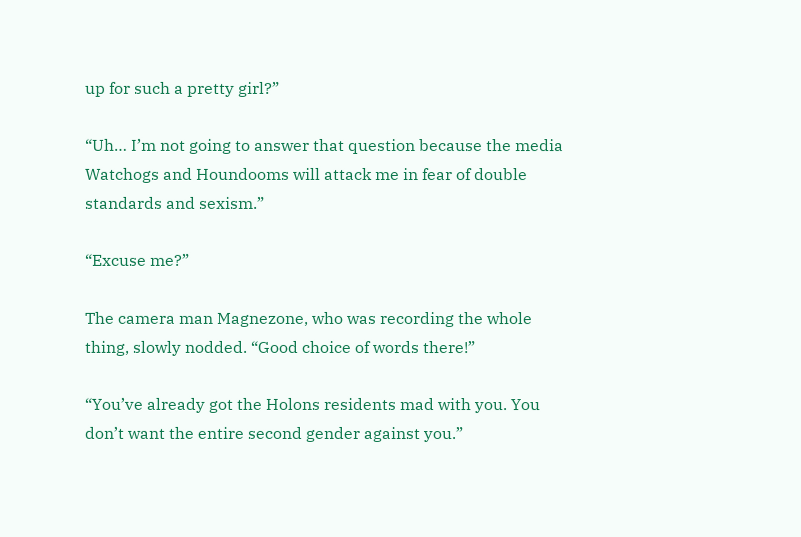up for such a pretty girl?”

“Uh… I’m not going to answer that question because the media Watchogs and Houndooms will attack me in fear of double standards and sexism.”

“Excuse me?”

The camera man Magnezone, who was recording the whole thing, slowly nodded. “Good choice of words there!”

“You’ve already got the Holons residents mad with you. You don’t want the entire second gender against you.”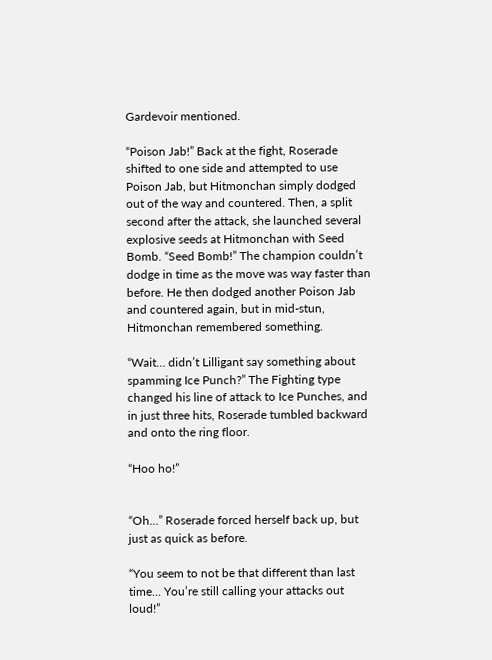Gardevoir mentioned.

“Poison Jab!” Back at the fight, Roserade shifted to one side and attempted to use Poison Jab, but Hitmonchan simply dodged out of the way and countered. Then, a split second after the attack, she launched several explosive seeds at Hitmonchan with Seed Bomb. “Seed Bomb!” The champion couldn’t dodge in time as the move was way faster than before. He then dodged another Poison Jab and countered again, but in mid-stun, Hitmonchan remembered something.

“Wait… didn’t Lilligant say something about spamming Ice Punch?” The Fighting type changed his line of attack to Ice Punches, and in just three hits, Roserade tumbled backward and onto the ring floor.

“Hoo ho!”


“Oh…” Roserade forced herself back up, but just as quick as before.

“You seem to not be that different than last time… You’re still calling your attacks out loud!”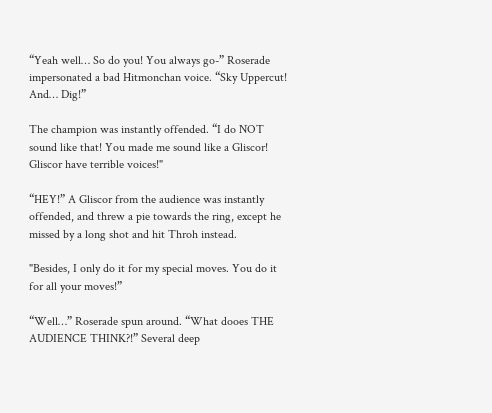“Yeah well… So do you! You always go-” Roserade impersonated a bad Hitmonchan voice. “Sky Uppercut! And… Dig!”

The champion was instantly offended. “I do NOT sound like that! You made me sound like a Gliscor! Gliscor have terrible voices!"

“HEY!” A Gliscor from the audience was instantly offended, and threw a pie towards the ring, except he missed by a long shot and hit Throh instead.

"Besides, I only do it for my special moves. You do it for all your moves!”

“Well…” Roserade spun around. “What dooes THE AUDIENCE THINK?!” Several deep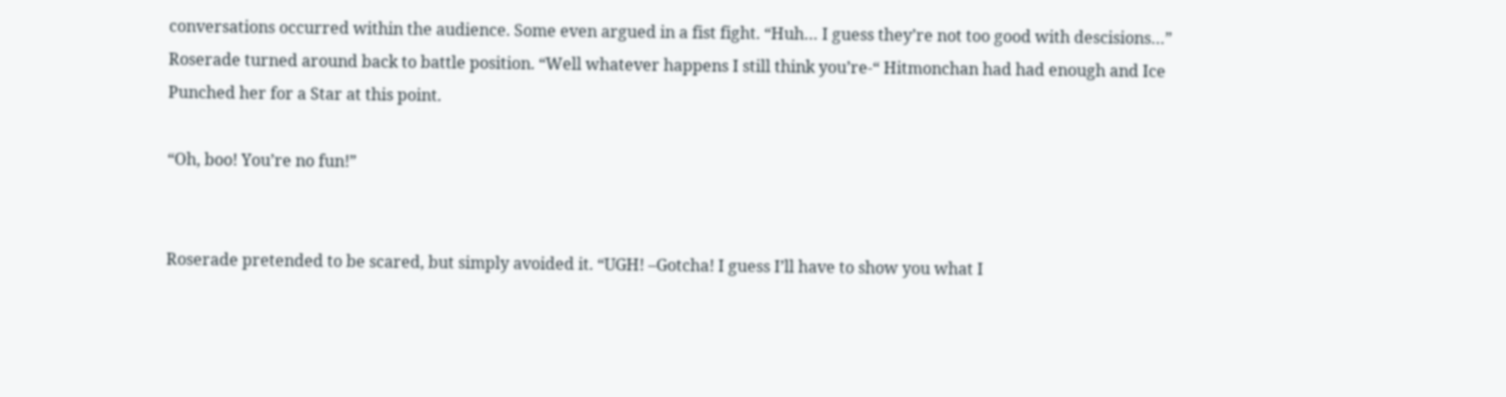conversations occurred within the audience. Some even argued in a fist fight. “Huh… I guess they’re not too good with descisions…” Roserade turned around back to battle position. “Well whatever happens I still think you’re-“ Hitmonchan had had enough and Ice Punched her for a Star at this point.

“Oh, boo! You’re no fun!”


Roserade pretended to be scared, but simply avoided it. “UGH! –Gotcha! I guess I’ll have to show you what I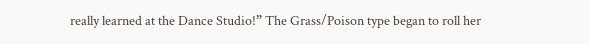really learned at the Dance Studio!” The Grass/Poison type began to roll her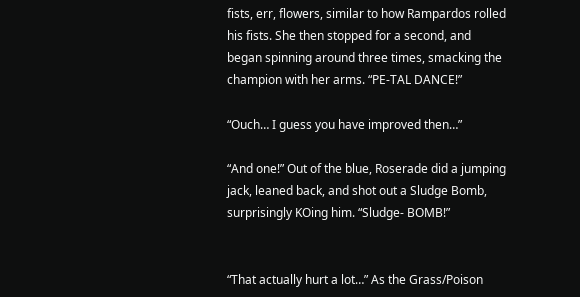fists, err, flowers, similar to how Rampardos rolled his fists. She then stopped for a second, and began spinning around three times, smacking the champion with her arms. “PE-TAL DANCE!”

“Ouch… I guess you have improved then…”

“And one!” Out of the blue, Roserade did a jumping jack, leaned back, and shot out a Sludge Bomb, surprisingly KOing him. “Sludge- BOMB!”


“That actually hurt a lot…” As the Grass/Poison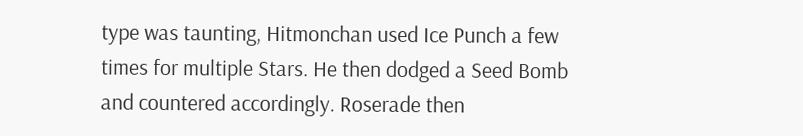type was taunting, Hitmonchan used Ice Punch a few times for multiple Stars. He then dodged a Seed Bomb and countered accordingly. Roserade then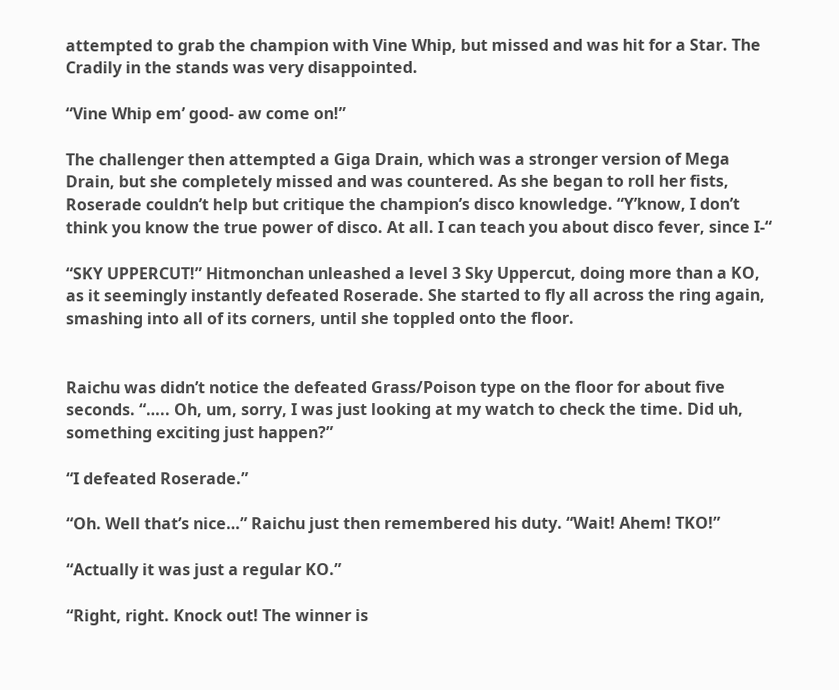attempted to grab the champion with Vine Whip, but missed and was hit for a Star. The Cradily in the stands was very disappointed.

“Vine Whip em’ good- aw come on!”

The challenger then attempted a Giga Drain, which was a stronger version of Mega Drain, but she completely missed and was countered. As she began to roll her fists, Roserade couldn’t help but critique the champion’s disco knowledge. “Y’know, I don’t think you know the true power of disco. At all. I can teach you about disco fever, since I-“

“SKY UPPERCUT!” Hitmonchan unleashed a level 3 Sky Uppercut, doing more than a KO, as it seemingly instantly defeated Roserade. She started to fly all across the ring again, smashing into all of its corners, until she toppled onto the floor.


Raichu was didn’t notice the defeated Grass/Poison type on the floor for about five seconds. “….. Oh, um, sorry, I was just looking at my watch to check the time. Did uh, something exciting just happen?”

“I defeated Roserade.”

“Oh. Well that’s nice…” Raichu just then remembered his duty. “Wait! Ahem! TKO!”

“Actually it was just a regular KO.”

“Right, right. Knock out! The winner is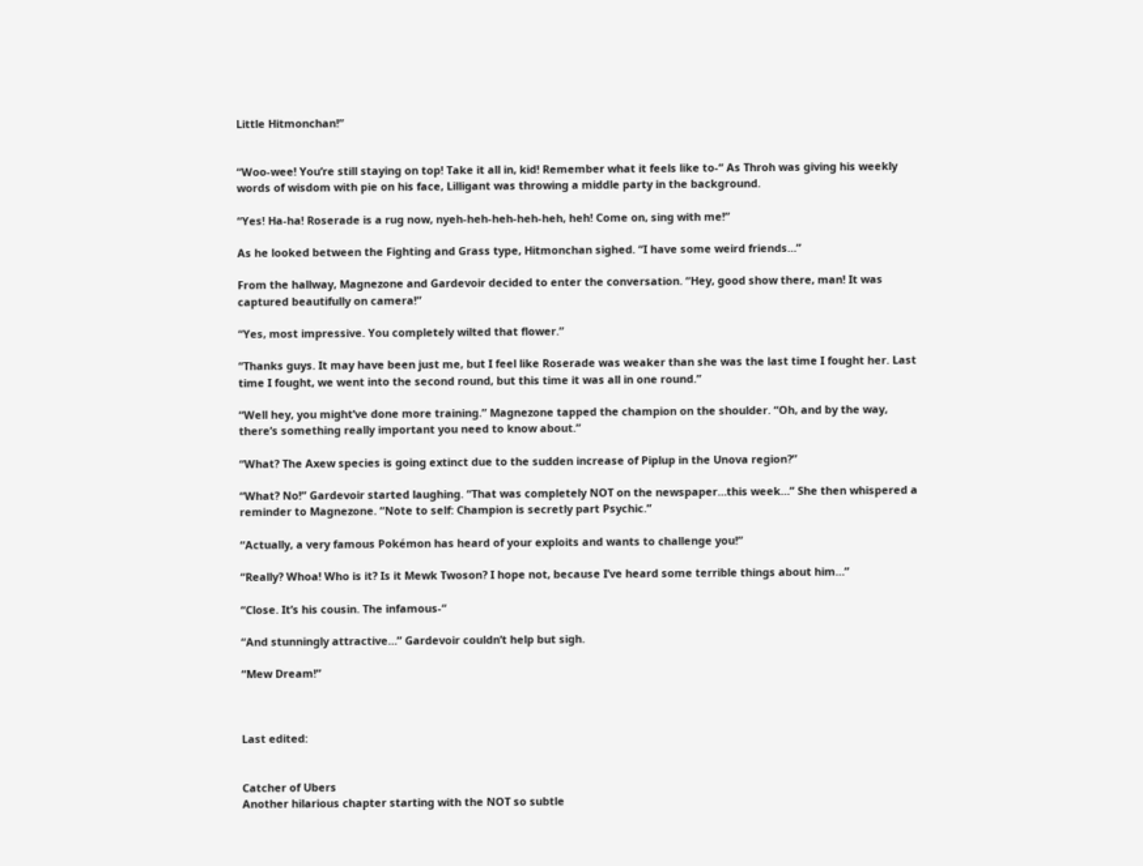Little Hitmonchan!”


“Woo-wee! You’re still staying on top! Take it all in, kid! Remember what it feels like to-“ As Throh was giving his weekly words of wisdom with pie on his face, Lilligant was throwing a middle party in the background.

“Yes! Ha-ha! Roserade is a rug now, nyeh-heh-heh-heh-heh, heh! Come on, sing with me!”

As he looked between the Fighting and Grass type, Hitmonchan sighed. “I have some weird friends…”

From the hallway, Magnezone and Gardevoir decided to enter the conversation. “Hey, good show there, man! It was captured beautifully on camera!”

“Yes, most impressive. You completely wilted that flower.”

“Thanks guys. It may have been just me, but I feel like Roserade was weaker than she was the last time I fought her. Last time I fought, we went into the second round, but this time it was all in one round.”

“Well hey, you might’ve done more training.” Magnezone tapped the champion on the shoulder. “Oh, and by the way, there’s something really important you need to know about.”

“What? The Axew species is going extinct due to the sudden increase of Piplup in the Unova region?”

“What? No!” Gardevoir started laughing. “That was completely NOT on the newspaper…this week…” She then whispered a reminder to Magnezone. “Note to self: Champion is secretly part Psychic.”

“Actually, a very famous Pokémon has heard of your exploits and wants to challenge you!”

“Really? Whoa! Who is it? Is it Mewk Twoson? I hope not, because I’ve heard some terrible things about him…”

“Close. It’s his cousin. The infamous-“

“And stunningly attractive…” Gardevoir couldn’t help but sigh.

“Mew Dream!”



Last edited:


Catcher of Ubers
Another hilarious chapter starting with the NOT so subtle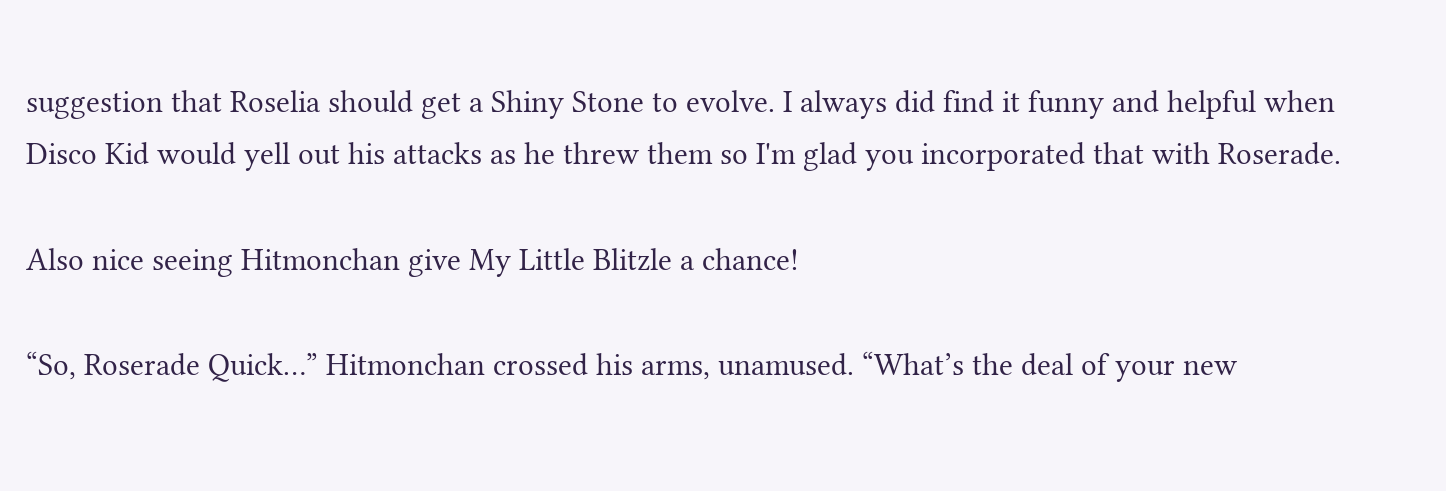suggestion that Roselia should get a Shiny Stone to evolve. I always did find it funny and helpful when Disco Kid would yell out his attacks as he threw them so I'm glad you incorporated that with Roserade.

Also nice seeing Hitmonchan give My Little Blitzle a chance!

“So, Roserade Quick…” Hitmonchan crossed his arms, unamused. “What’s the deal of your new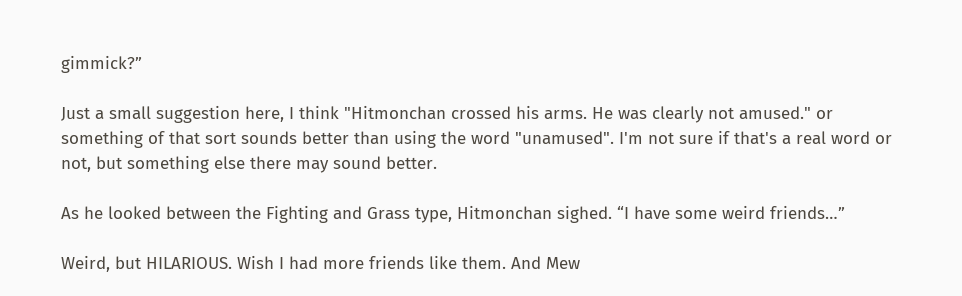gimmick?”

Just a small suggestion here, I think "Hitmonchan crossed his arms. He was clearly not amused." or something of that sort sounds better than using the word "unamused". I'm not sure if that's a real word or not, but something else there may sound better.

As he looked between the Fighting and Grass type, Hitmonchan sighed. “I have some weird friends…”

Weird, but HILARIOUS. Wish I had more friends like them. And Mew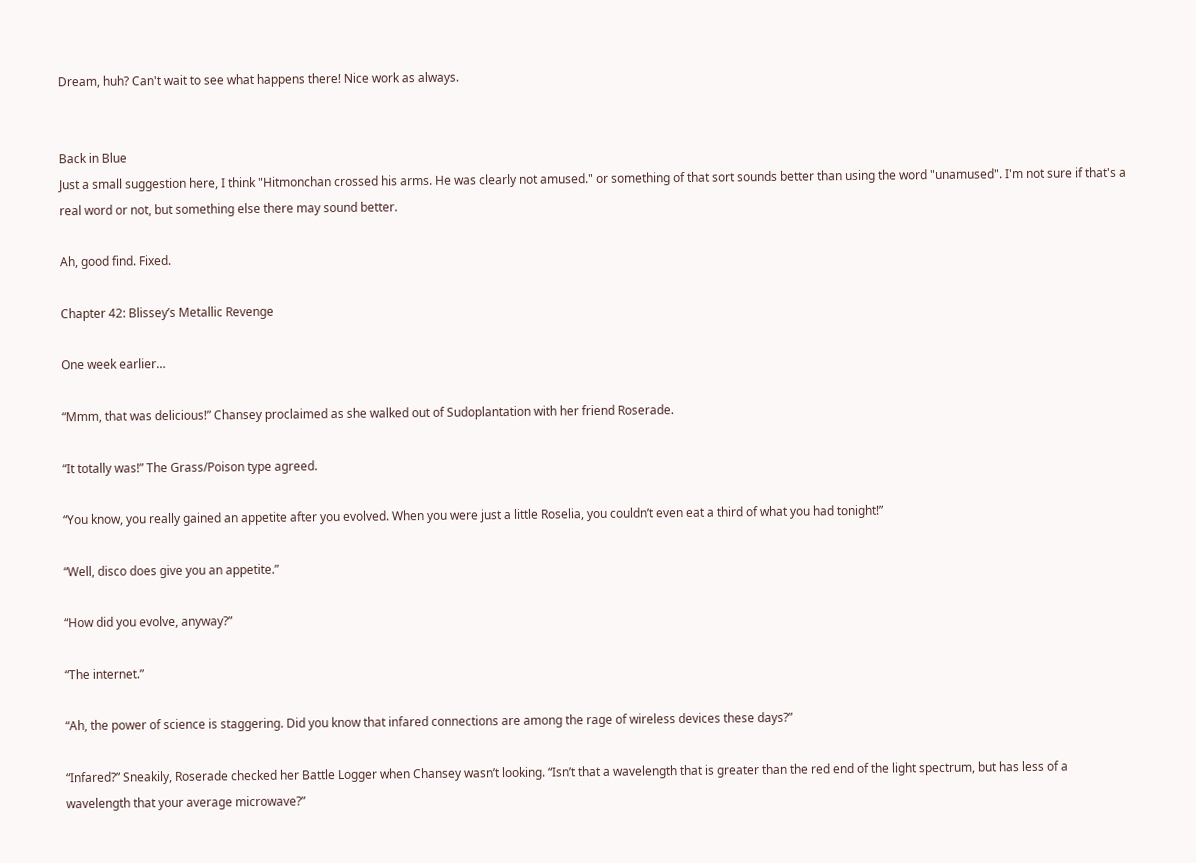Dream, huh? Can't wait to see what happens there! Nice work as always.


Back in Blue
Just a small suggestion here, I think "Hitmonchan crossed his arms. He was clearly not amused." or something of that sort sounds better than using the word "unamused". I'm not sure if that's a real word or not, but something else there may sound better.

Ah, good find. Fixed.

Chapter 42: Blissey’s Metallic Revenge

One week earlier…

“Mmm, that was delicious!” Chansey proclaimed as she walked out of Sudoplantation with her friend Roserade.

“It totally was!” The Grass/Poison type agreed.

“You know, you really gained an appetite after you evolved. When you were just a little Roselia, you couldn’t even eat a third of what you had tonight!”

“Well, disco does give you an appetite.”

“How did you evolve, anyway?”

“The internet.”

“Ah, the power of science is staggering. Did you know that infared connections are among the rage of wireless devices these days?”

“Infared?” Sneakily, Roserade checked her Battle Logger when Chansey wasn’t looking. “Isn’t that a wavelength that is greater than the red end of the light spectrum, but has less of a wavelength that your average microwave?”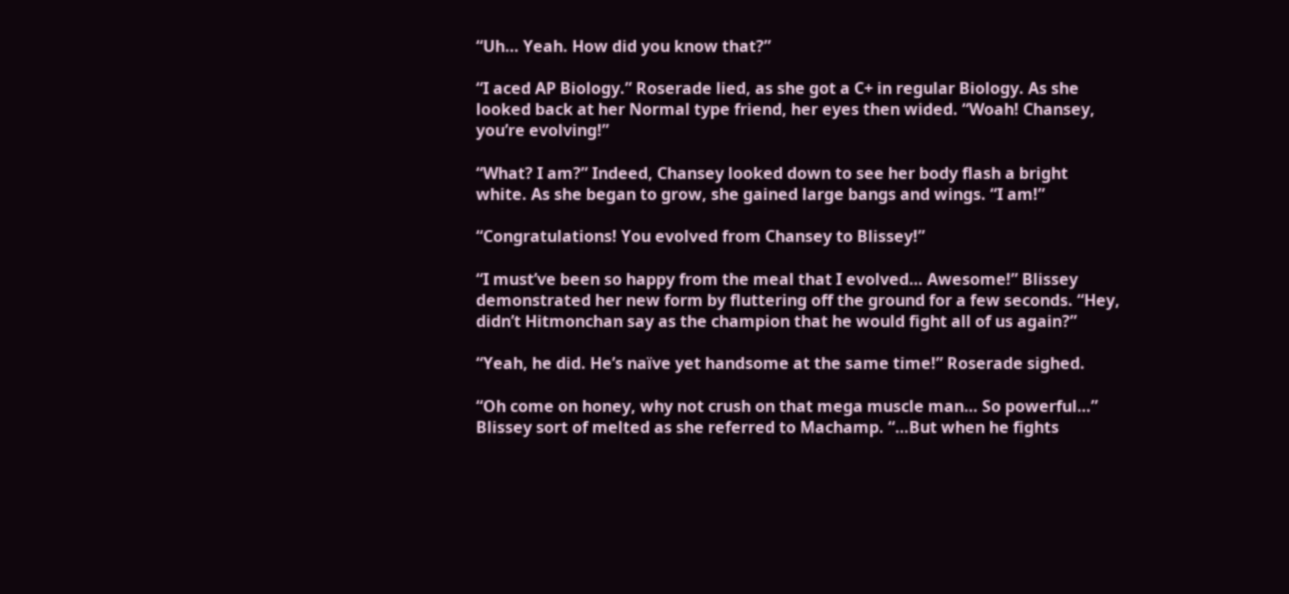“Uh… Yeah. How did you know that?”

“I aced AP Biology.” Roserade lied, as she got a C+ in regular Biology. As she looked back at her Normal type friend, her eyes then wided. “Woah! Chansey, you’re evolving!”

“What? I am?” Indeed, Chansey looked down to see her body flash a bright white. As she began to grow, she gained large bangs and wings. “I am!”

“Congratulations! You evolved from Chansey to Blissey!”

“I must’ve been so happy from the meal that I evolved… Awesome!” Blissey demonstrated her new form by fluttering off the ground for a few seconds. “Hey, didn’t Hitmonchan say as the champion that he would fight all of us again?”

“Yeah, he did. He’s naïve yet handsome at the same time!” Roserade sighed.

“Oh come on honey, why not crush on that mega muscle man… So powerful…” Blissey sort of melted as she referred to Machamp. “…But when he fights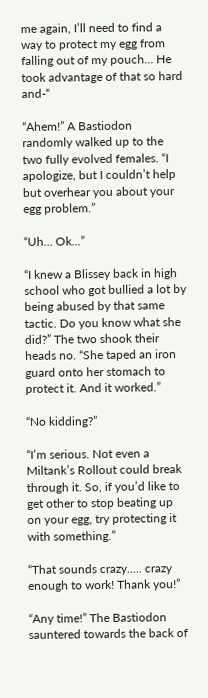me again, I’ll need to find a way to protect my egg from falling out of my pouch… He took advantage of that so hard and-“

“Ahem!” A Bastiodon randomly walked up to the two fully evolved females. “I apologize, but I couldn’t help but overhear you about your egg problem.”

“Uh… Ok...”

“I knew a Blissey back in high school who got bullied a lot by being abused by that same tactic. Do you know what she did?” The two shook their heads no. “She taped an iron guard onto her stomach to protect it. And it worked.”

“No kidding?”

“I’m serious. Not even a Miltank’s Rollout could break through it. So, if you’d like to get other to stop beating up on your egg, try protecting it with something.”

“That sounds crazy….. crazy enough to work! Thank you!”

“Any time!” The Bastiodon sauntered towards the back of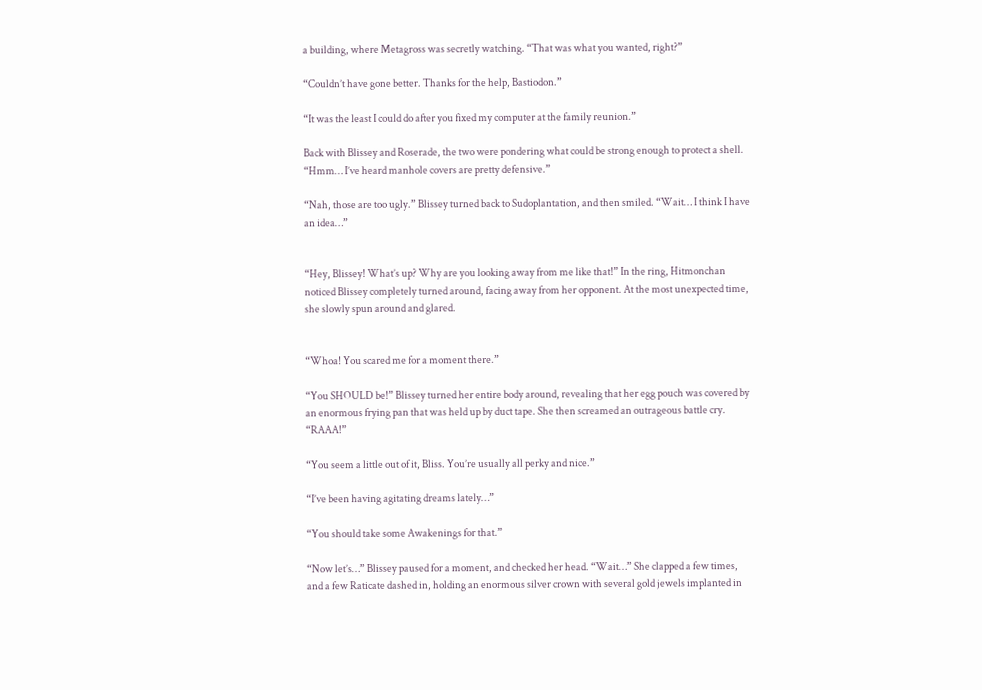a building, where Metagross was secretly watching. “That was what you wanted, right?”

“Couldn’t have gone better. Thanks for the help, Bastiodon.”

“It was the least I could do after you fixed my computer at the family reunion.”

Back with Blissey and Roserade, the two were pondering what could be strong enough to protect a shell. “Hmm… I’ve heard manhole covers are pretty defensive.”

“Nah, those are too ugly.” Blissey turned back to Sudoplantation, and then smiled. “Wait… I think I have an idea…”


“Hey, Blissey! What’s up? Why are you looking away from me like that!” In the ring, Hitmonchan noticed Blissey completely turned around, facing away from her opponent. At the most unexpected time, she slowly spun around and glared.


“Whoa! You scared me for a moment there.”

“You SHOULD be!” Blissey turned her entire body around, revealing that her egg pouch was covered by an enormous frying pan that was held up by duct tape. She then screamed an outrageous battle cry. “RAAA!”

“You seem a little out of it, Bliss. You’re usually all perky and nice.”

“I’ve been having agitating dreams lately…”

“You should take some Awakenings for that.”

“Now let’s…” Blissey paused for a moment, and checked her head. “Wait…” She clapped a few times, and a few Raticate dashed in, holding an enormous silver crown with several gold jewels implanted in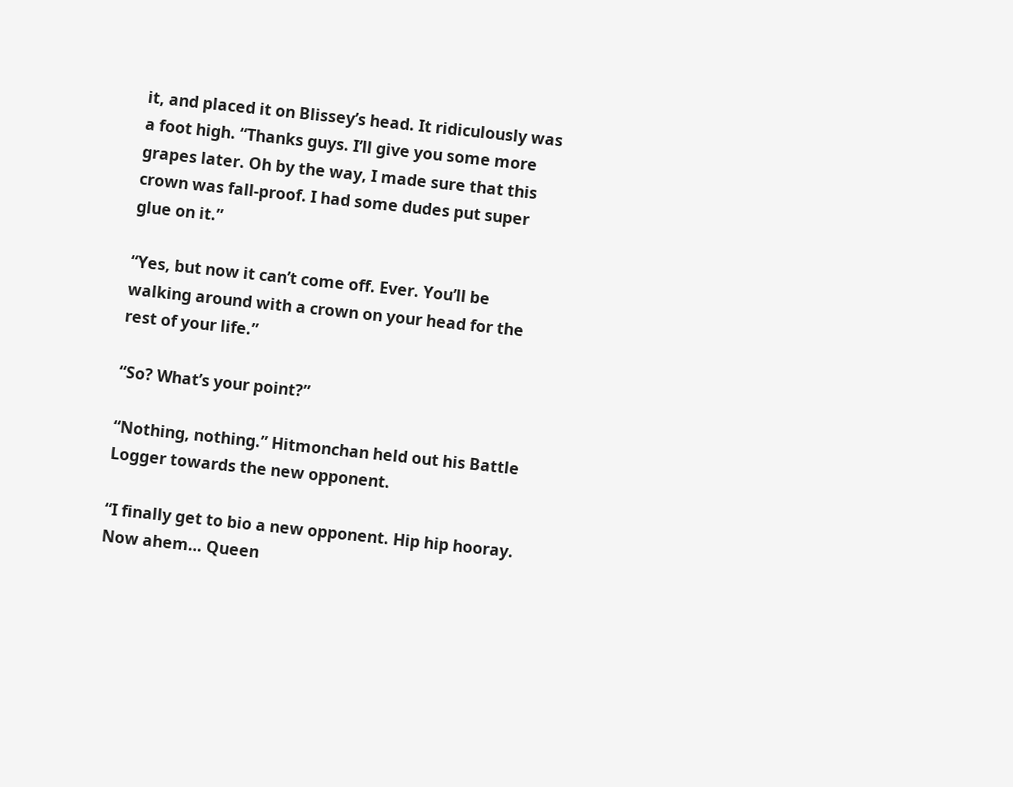it, and placed it on Blissey’s head. It ridiculously was a foot high. “Thanks guys. I’ll give you some more grapes later. Oh by the way, I made sure that this crown was fall-proof. I had some dudes put super glue on it.”

“Yes, but now it can’t come off. Ever. You’ll be walking around with a crown on your head for the rest of your life.”

“So? What’s your point?”

“Nothing, nothing.” Hitmonchan held out his Battle Logger towards the new opponent.

“I finally get to bio a new opponent. Hip hip hooray. Now ahem… Queen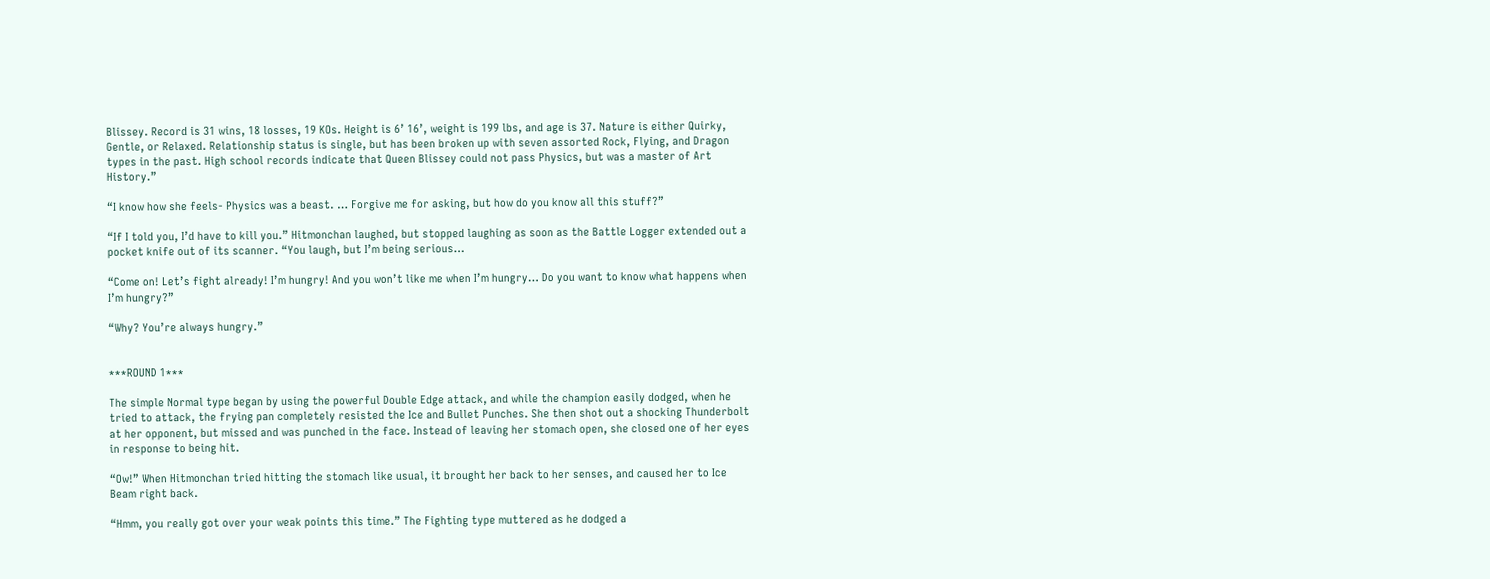Blissey. Record is 31 wins, 18 losses, 19 KOs. Height is 6’ 16’, weight is 199 lbs, and age is 37. Nature is either Quirky, Gentle, or Relaxed. Relationship status is single, but has been broken up with seven assorted Rock, Flying, and Dragon types in the past. High school records indicate that Queen Blissey could not pass Physics, but was a master of Art History.”

“I know how she feels- Physics was a beast. … Forgive me for asking, but how do you know all this stuff?”

“If I told you, I’d have to kill you.” Hitmonchan laughed, but stopped laughing as soon as the Battle Logger extended out a pocket knife out of its scanner. “You laugh, but I’m being serious…

“Come on! Let’s fight already! I’m hungry! And you won’t like me when I’m hungry… Do you want to know what happens when I’m hungry?”

“Why? You’re always hungry.”


***ROUND 1***

The simple Normal type began by using the powerful Double Edge attack, and while the champion easily dodged, when he tried to attack, the frying pan completely resisted the Ice and Bullet Punches. She then shot out a shocking Thunderbolt at her opponent, but missed and was punched in the face. Instead of leaving her stomach open, she closed one of her eyes in response to being hit.

“Ow!” When Hitmonchan tried hitting the stomach like usual, it brought her back to her senses, and caused her to Ice Beam right back.

“Hmm, you really got over your weak points this time.” The Fighting type muttered as he dodged a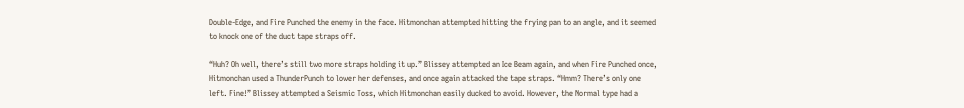Double-Edge, and Fire Punched the enemy in the face. Hitmonchan attempted hitting the frying pan to an angle, and it seemed to knock one of the duct tape straps off.

“Huh? Oh well, there’s still two more straps holding it up.” Blissey attempted an Ice Beam again, and when Fire Punched once, Hitmonchan used a ThunderPunch to lower her defenses, and once again attacked the tape straps. “Hmm? There’s only one left. Fine!” Blissey attempted a Seismic Toss, which Hitmonchan easily ducked to avoid. However, the Normal type had a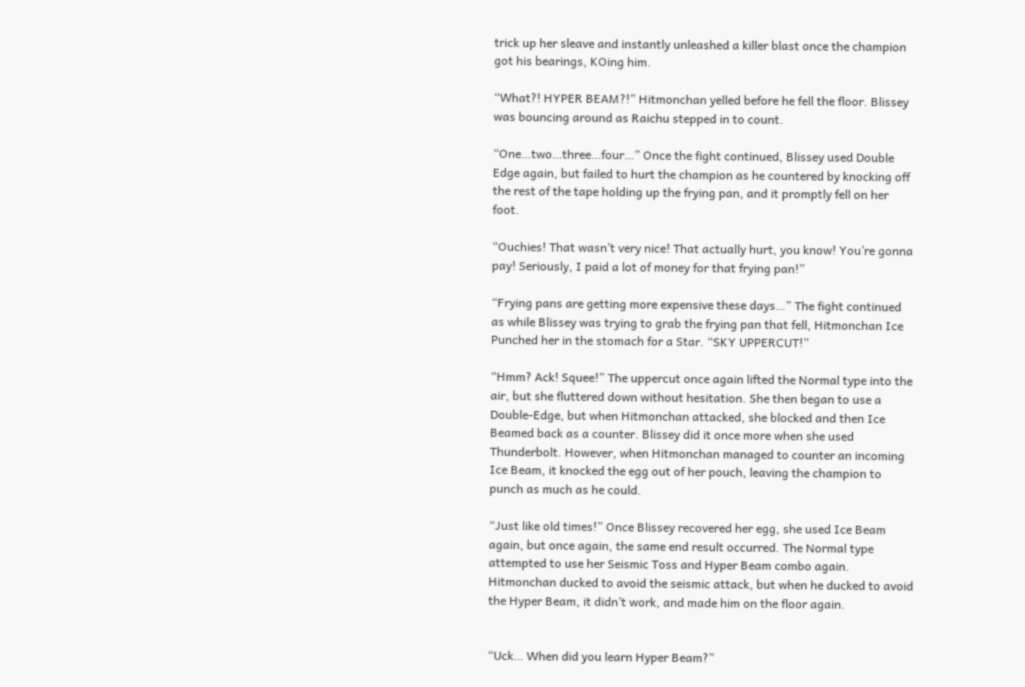trick up her sleave and instantly unleashed a killer blast once the champion got his bearings, KOing him.

“What?! HYPER BEAM?!” Hitmonchan yelled before he fell the floor. Blissey was bouncing around as Raichu stepped in to count.

“One…two…three…four…” Once the fight continued, Blissey used Double Edge again, but failed to hurt the champion as he countered by knocking off the rest of the tape holding up the frying pan, and it promptly fell on her foot.

“Ouchies! That wasn’t very nice! That actually hurt, you know! You’re gonna pay! Seriously, I paid a lot of money for that frying pan!”

“Frying pans are getting more expensive these days…” The fight continued as while Blissey was trying to grab the frying pan that fell, Hitmonchan Ice Punched her in the stomach for a Star. “SKY UPPERCUT!”

“Hmm? Ack! Squee!” The uppercut once again lifted the Normal type into the air, but she fluttered down without hesitation. She then began to use a Double-Edge, but when Hitmonchan attacked, she blocked and then Ice Beamed back as a counter. Blissey did it once more when she used Thunderbolt. However, when Hitmonchan managed to counter an incoming Ice Beam, it knocked the egg out of her pouch, leaving the champion to punch as much as he could.

“Just like old times!” Once Blissey recovered her egg, she used Ice Beam again, but once again, the same end result occurred. The Normal type attempted to use her Seismic Toss and Hyper Beam combo again. Hitmonchan ducked to avoid the seismic attack, but when he ducked to avoid the Hyper Beam, it didn’t work, and made him on the floor again.


“Uck… When did you learn Hyper Beam?”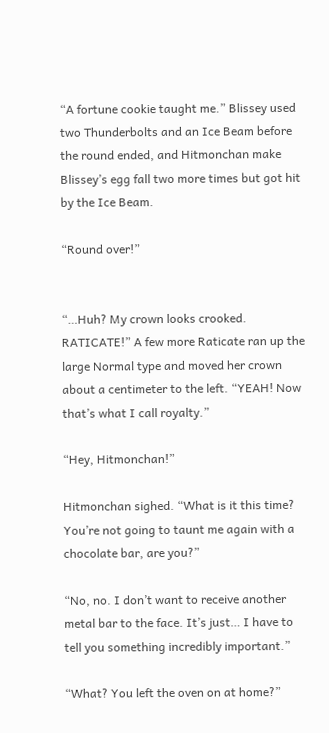“A fortune cookie taught me.” Blissey used two Thunderbolts and an Ice Beam before the round ended, and Hitmonchan make Blissey’s egg fall two more times but got hit by the Ice Beam.

“Round over!”


“…Huh? My crown looks crooked. RATICATE!” A few more Raticate ran up the large Normal type and moved her crown about a centimeter to the left. “YEAH! Now that’s what I call royalty.”

“Hey, Hitmonchan!”

Hitmonchan sighed. “What is it this time? You’re not going to taunt me again with a chocolate bar, are you?”

“No, no. I don’t want to receive another metal bar to the face. It’s just… I have to tell you something incredibly important.”

“What? You left the oven on at home?”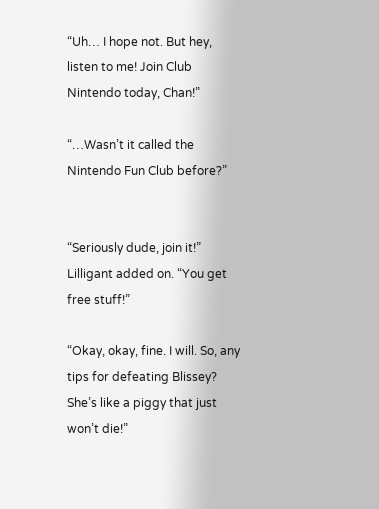“Uh… I hope not. But hey, listen to me! Join Club Nintendo today, Chan!”

“…Wasn’t it called the Nintendo Fun Club before?”


“Seriously dude, join it!” Lilligant added on. “You get free stuff!”

“Okay, okay, fine. I will. So, any tips for defeating Blissey? She’s like a piggy that just won’t die!”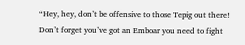“Hey, hey, don’t be offensive to those Tepig out there! Don’t forget you’ve got an Emboar you need to fight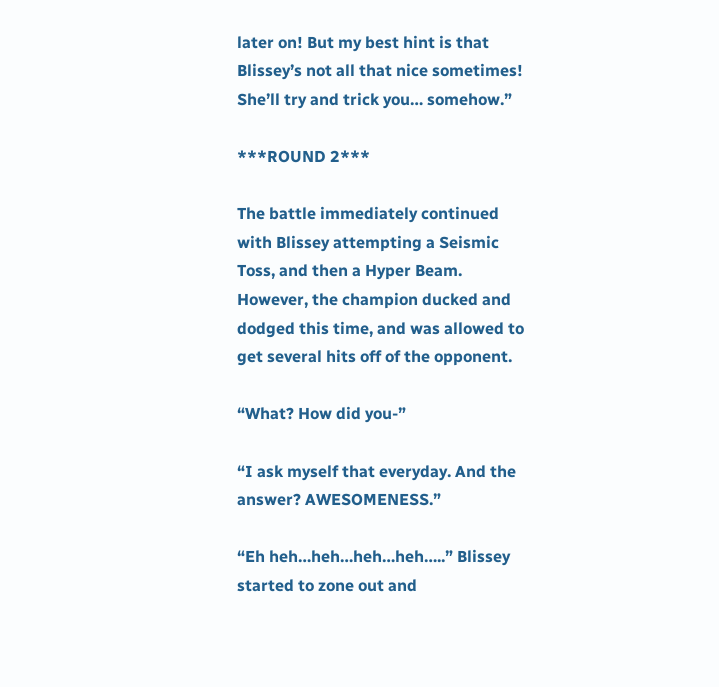later on! But my best hint is that Blissey’s not all that nice sometimes! She’ll try and trick you… somehow.”

***ROUND 2***

The battle immediately continued with Blissey attempting a Seismic Toss, and then a Hyper Beam. However, the champion ducked and dodged this time, and was allowed to get several hits off of the opponent.

“What? How did you-”

“I ask myself that everyday. And the answer? AWESOMENESS.”

“Eh heh…heh…heh…heh…..” Blissey started to zone out and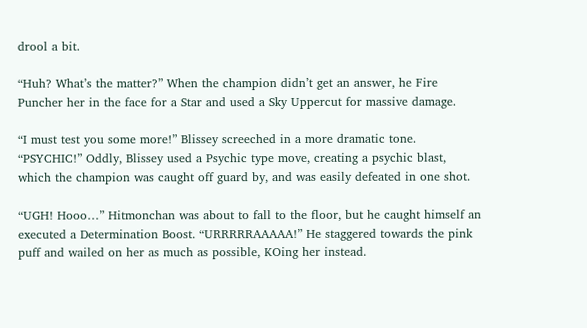drool a bit.

“Huh? What’s the matter?” When the champion didn’t get an answer, he Fire Puncher her in the face for a Star and used a Sky Uppercut for massive damage.

“I must test you some more!” Blissey screeched in a more dramatic tone. “PSYCHIC!” Oddly, Blissey used a Psychic type move, creating a psychic blast, which the champion was caught off guard by, and was easily defeated in one shot.

“UGH! Hooo…” Hitmonchan was about to fall to the floor, but he caught himself an executed a Determination Boost. “URRRRRAAAAA!” He staggered towards the pink puff and wailed on her as much as possible, KOing her instead.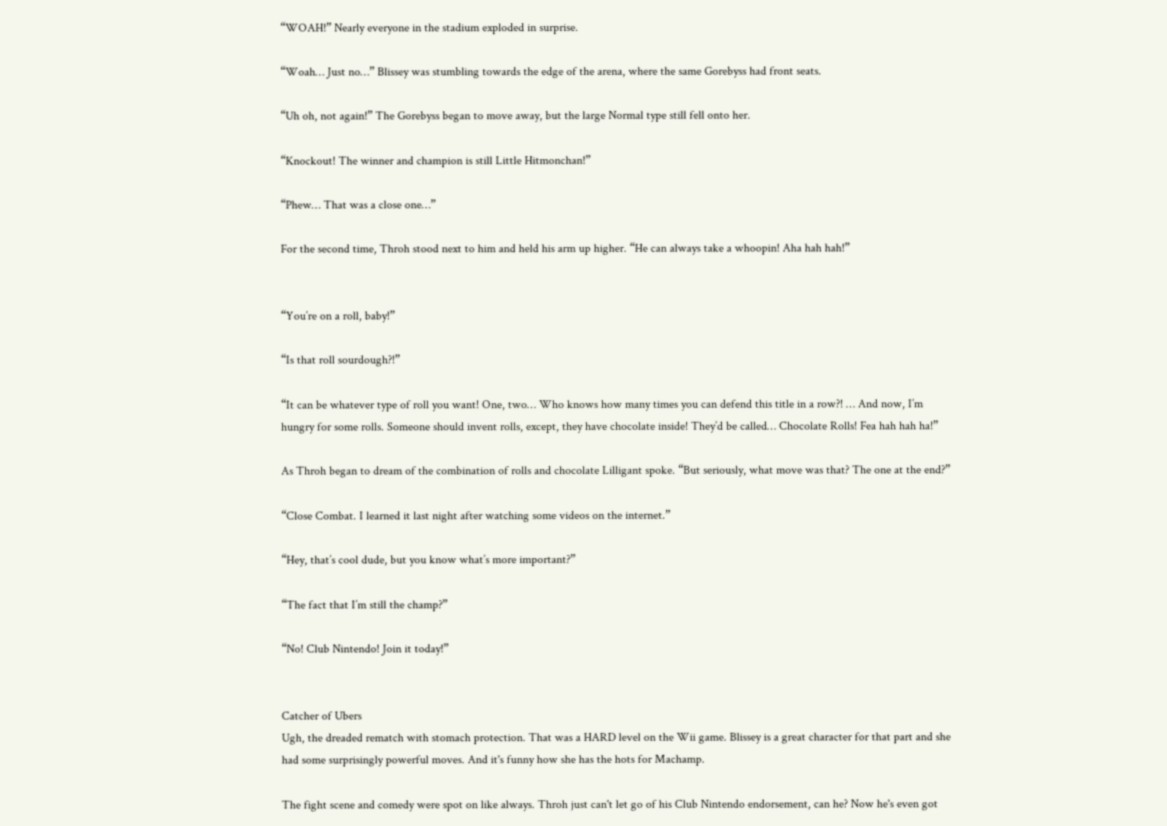“WOAH!” Nearly everyone in the stadium exploded in surprise.

“Woah… Just no…” Blissey was stumbling towards the edge of the arena, where the same Gorebyss had front seats.

“Uh oh, not again!” The Gorebyss began to move away, but the large Normal type still fell onto her.

“Knockout! The winner and champion is still Little Hitmonchan!”

“Phew… That was a close one…”

For the second time, Throh stood next to him and held his arm up higher. “He can always take a whoopin! Aha hah hah!”


“You’re on a roll, baby!”

“Is that roll sourdough?!”

“It can be whatever type of roll you want! One, two… Who knows how many times you can defend this title in a row?! … And now, I’m hungry for some rolls. Someone should invent rolls, except, they have chocolate inside! They’d be called… Chocolate Rolls! Fea hah hah ha!”

As Throh began to dream of the combination of rolls and chocolate Lilligant spoke. “But seriously, what move was that? The one at the end?”

“Close Combat. I learned it last night after watching some videos on the internet.”

“Hey, that’s cool dude, but you know what’s more important?”

“The fact that I’m still the champ?”

“No! Club Nintendo! Join it today!”


Catcher of Ubers
Ugh, the dreaded rematch with stomach protection. That was a HARD level on the Wii game. Blissey is a great character for that part and she had some surprisingly powerful moves. And it's funny how she has the hots for Machamp.

The fight scene and comedy were spot on like always. Throh just can't let go of his Club Nintendo endorsement, can he? Now he's even got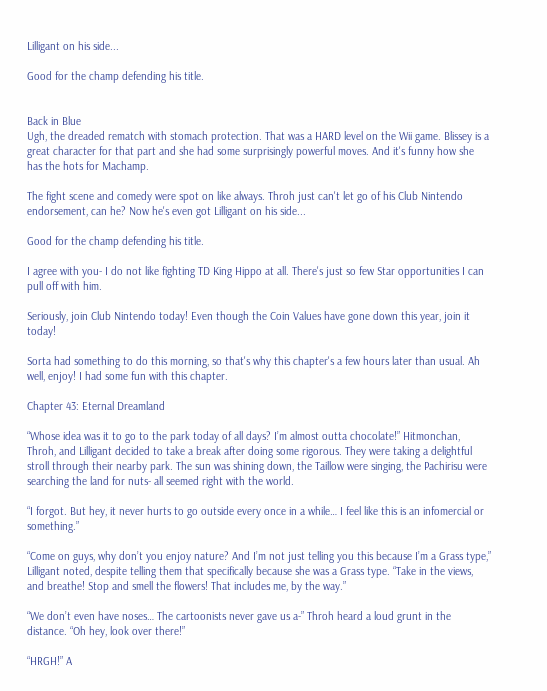Lilligant on his side...

Good for the champ defending his title.


Back in Blue
Ugh, the dreaded rematch with stomach protection. That was a HARD level on the Wii game. Blissey is a great character for that part and she had some surprisingly powerful moves. And it's funny how she has the hots for Machamp.

The fight scene and comedy were spot on like always. Throh just can't let go of his Club Nintendo endorsement, can he? Now he's even got Lilligant on his side...

Good for the champ defending his title.

I agree with you- I do not like fighting TD King Hippo at all. There's just so few Star opportunities I can pull off with him.

Seriously, join Club Nintendo today! Even though the Coin Values have gone down this year, join it today!

Sorta had something to do this morning, so that's why this chapter's a few hours later than usual. Ah well, enjoy! I had some fun with this chapter.

Chapter 43: Eternal Dreamland

“Whose idea was it to go to the park today of all days? I’m almost outta chocolate!” Hitmonchan, Throh, and Lilligant decided to take a break after doing some rigorous. They were taking a delightful stroll through their nearby park. The sun was shining down, the Taillow were singing, the Pachirisu were searching the land for nuts- all seemed right with the world.

“I forgot. But hey, it never hurts to go outside every once in a while… I feel like this is an infomercial or something.”

“Come on guys, why don’t you enjoy nature? And I’m not just telling you this because I’m a Grass type,” Lilligant noted, despite telling them that specifically because she was a Grass type. “Take in the views, and breathe! Stop and smell the flowers! That includes me, by the way.”

“We don’t even have noses… The cartoonists never gave us a-” Throh heard a loud grunt in the distance. “Oh hey, look over there!”

“HRGH!” A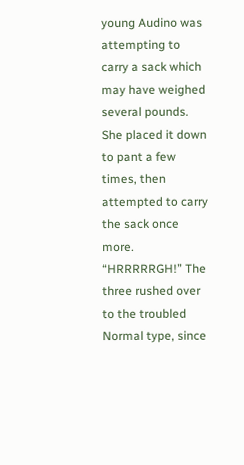young Audino was attempting to carry a sack which may have weighed several pounds. She placed it down to pant a few times, then attempted to carry the sack once more. “HRRRRRGH!” The three rushed over to the troubled Normal type, since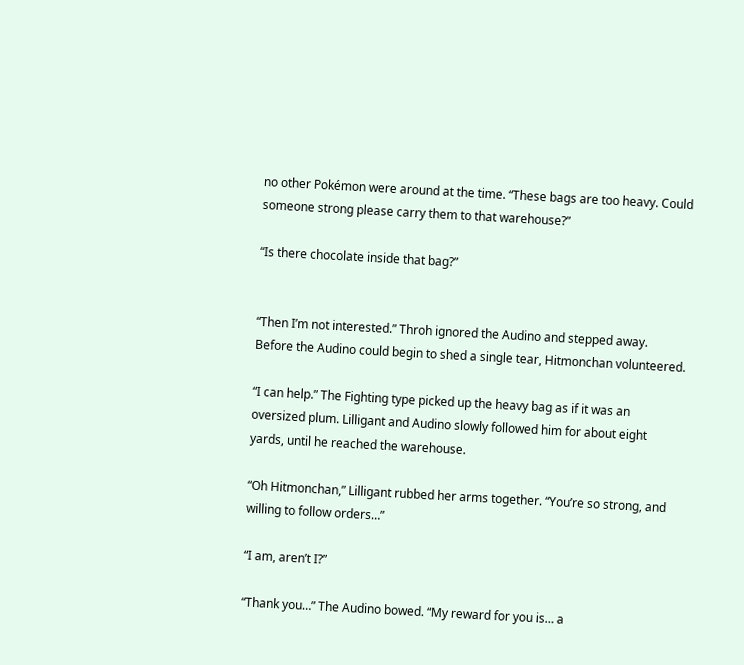no other Pokémon were around at the time. “These bags are too heavy. Could someone strong please carry them to that warehouse?”

“Is there chocolate inside that bag?”


“Then I’m not interested.” Throh ignored the Audino and stepped away. Before the Audino could begin to shed a single tear, Hitmonchan volunteered.

“I can help.” The Fighting type picked up the heavy bag as if it was an oversized plum. Lilligant and Audino slowly followed him for about eight yards, until he reached the warehouse.

“Oh Hitmonchan,” Lilligant rubbed her arms together. “You’re so strong, and willing to follow orders…”

“I am, aren’t I?”

“Thank you…” The Audino bowed. “My reward for you is… a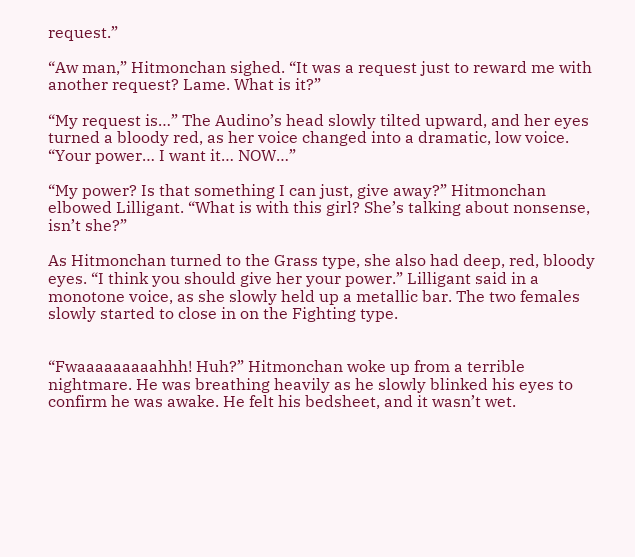request.”

“Aw man,” Hitmonchan sighed. “It was a request just to reward me with another request? Lame. What is it?”

“My request is…” The Audino’s head slowly tilted upward, and her eyes turned a bloody red, as her voice changed into a dramatic, low voice. “Your power… I want it… NOW…”

“My power? Is that something I can just, give away?” Hitmonchan elbowed Lilligant. “What is with this girl? She’s talking about nonsense, isn’t she?”

As Hitmonchan turned to the Grass type, she also had deep, red, bloody eyes. “I think you should give her your power.” Lilligant said in a monotone voice, as she slowly held up a metallic bar. The two females slowly started to close in on the Fighting type.


“Fwaaaaaaaaahhh! Huh?” Hitmonchan woke up from a terrible nightmare. He was breathing heavily as he slowly blinked his eyes to confirm he was awake. He felt his bedsheet, and it wasn’t wet.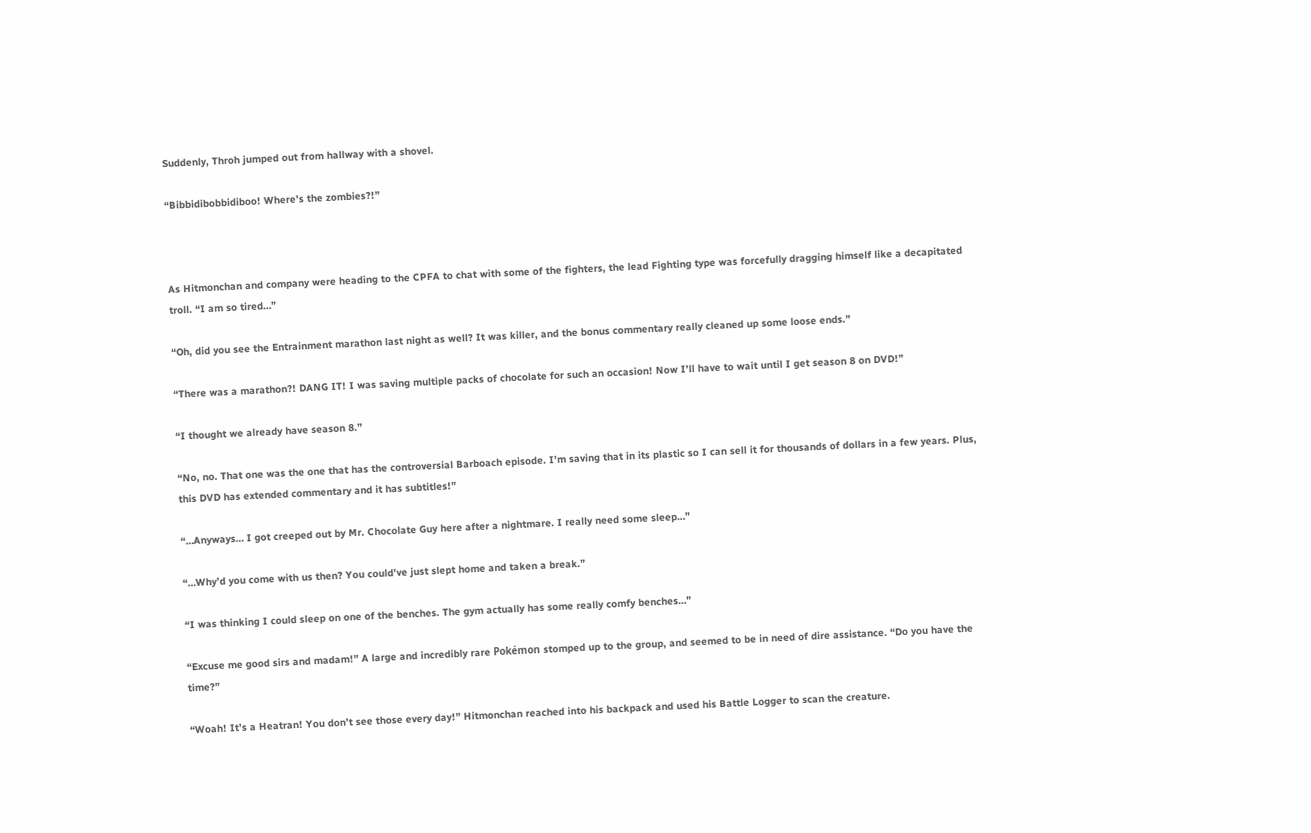Suddenly, Throh jumped out from hallway with a shovel.

“Bibbidibobbidiboo! Where’s the zombies?!”



As Hitmonchan and company were heading to the CPFA to chat with some of the fighters, the lead Fighting type was forcefully dragging himself like a decapitated troll. “I am so tired…”

“Oh, did you see the Entrainment marathon last night as well? It was killer, and the bonus commentary really cleaned up some loose ends.”

“There was a marathon?! DANG IT! I was saving multiple packs of chocolate for such an occasion! Now I’ll have to wait until I get season 8 on DVD!”

“I thought we already have season 8.”

“No, no. That one was the one that has the controversial Barboach episode. I’m saving that in its plastic so I can sell it for thousands of dollars in a few years. Plus, this DVD has extended commentary and it has subtitles!”

“…Anyways… I got creeped out by Mr. Chocolate Guy here after a nightmare. I really need some sleep…”

“…Why’d you come with us then? You could’ve just slept home and taken a break.”

“I was thinking I could sleep on one of the benches. The gym actually has some really comfy benches…”

“Excuse me good sirs and madam!” A large and incredibly rare Pokémon stomped up to the group, and seemed to be in need of dire assistance. “Do you have the time?”

“Woah! It’s a Heatran! You don’t see those every day!” Hitmonchan reached into his backpack and used his Battle Logger to scan the creature.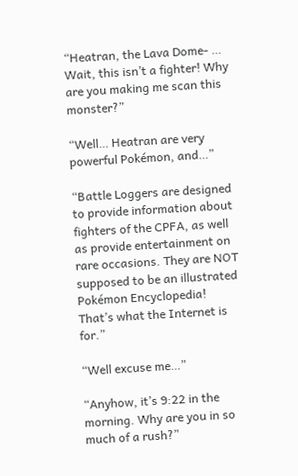“Heatran, the Lava Dome- … Wait, this isn’t a fighter! Why are you making me scan this monster?”

“Well… Heatran are very powerful Pokémon, and…”

“Battle Loggers are designed to provide information about fighters of the CPFA, as well as provide entertainment on rare occasions. They are NOT supposed to be an illustrated Pokémon Encyclopedia! That’s what the Internet is for.”

“Well excuse me…”

“Anyhow, it’s 9:22 in the morning. Why are you in so much of a rush?”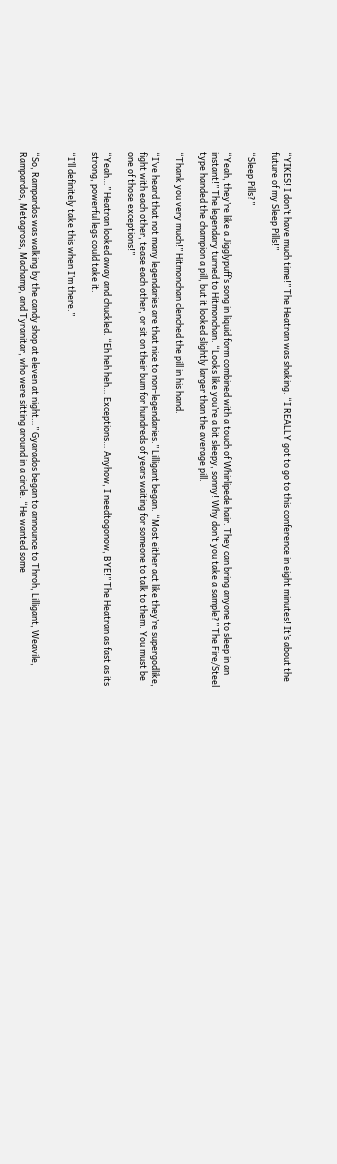“YIKES! I don’t have much time!” The Heatran was shaking. “I REALLY got to go to this conference in eight minutes! It’s about the future of my Sleep Pills!”

“Sleep Pills?”

“Yeah, they’re like a Jigglypuff’s song in liquid form combined with a touch of Whirlipede hair. They can bring anyone to sleep in an instant!” The legendary turned to Hitmonchan. “Looks like you’re a bit sleepy, sonny! Why don’t you take a sample?” The Fire/Steel type handed the champion a pill, but it looked slightly larger than the average pill.

“Thank you very much!” Hitmonchan clenched the pill in his hand.

“I’ve heard that not many legendaries are that nice to non-legendaries.” Lilligant began. “Most either act like they’re supergodlike, fight with each other, tease each other, or sit on their bum for hundreds of years waiting for someone to talk to them. You must be one of those exceptions!”

“Yeah…” Heatran looked away and chuckled. “Eh heh heh… Exceptions… Anyhow, I needtogonow, BYE!” The Heatran as fast as its strong, powerful legs could take it.

“I’ll definitely take this when I’m there.”


“So, Rampardos was walking by the candy shop at eleven at night…” Gyarados began to announce to Throh, Lilligant, Weavile, Rampardos, Metagross, Machamp, and Tyranitar, who were sitting around in a circle. “He wanted some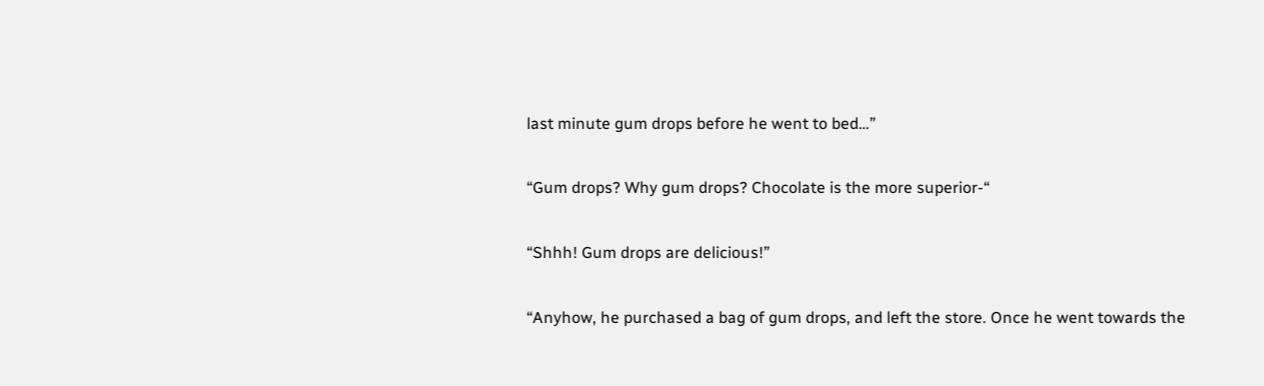last minute gum drops before he went to bed…”

“Gum drops? Why gum drops? Chocolate is the more superior-“

“Shhh! Gum drops are delicious!”

“Anyhow, he purchased a bag of gum drops, and left the store. Once he went towards the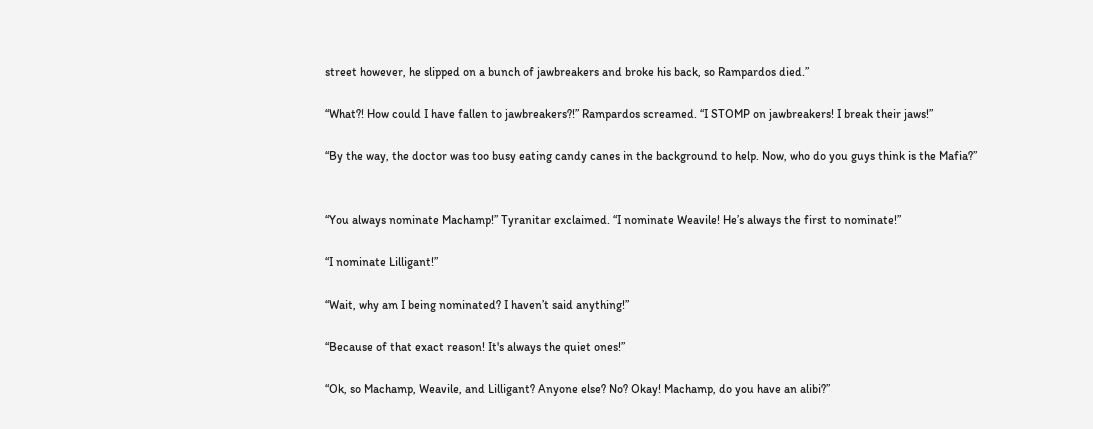street however, he slipped on a bunch of jawbreakers and broke his back, so Rampardos died.”

“What?! How could I have fallen to jawbreakers?!” Rampardos screamed. “I STOMP on jawbreakers! I break their jaws!”

“By the way, the doctor was too busy eating candy canes in the background to help. Now, who do you guys think is the Mafia?”


“You always nominate Machamp!” Tyranitar exclaimed. “I nominate Weavile! He’s always the first to nominate!”

“I nominate Lilligant!”

“Wait, why am I being nominated? I haven’t said anything!”

“Because of that exact reason! It's always the quiet ones!”

“Ok, so Machamp, Weavile, and Lilligant? Anyone else? No? Okay! Machamp, do you have an alibi?”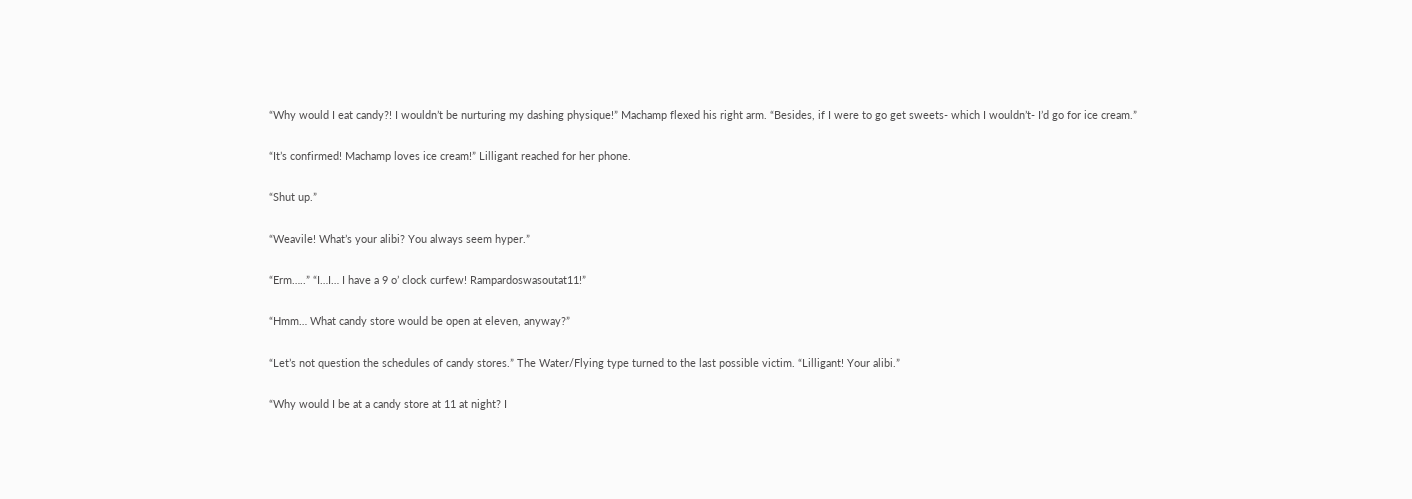“Why would I eat candy?! I wouldn’t be nurturing my dashing physique!” Machamp flexed his right arm. “Besides, if I were to go get sweets- which I wouldn’t- I’d go for ice cream.”

“It’s confirmed! Machamp loves ice cream!” Lilligant reached for her phone.

“Shut up.”

“Weavile! What’s your alibi? You always seem hyper.”

“Erm…..” “I…I… I have a 9 o’ clock curfew! Rampardoswasoutat11!”

“Hmm… What candy store would be open at eleven, anyway?”

“Let’s not question the schedules of candy stores.” The Water/Flying type turned to the last possible victim. “Lilligant! Your alibi.”

“Why would I be at a candy store at 11 at night? I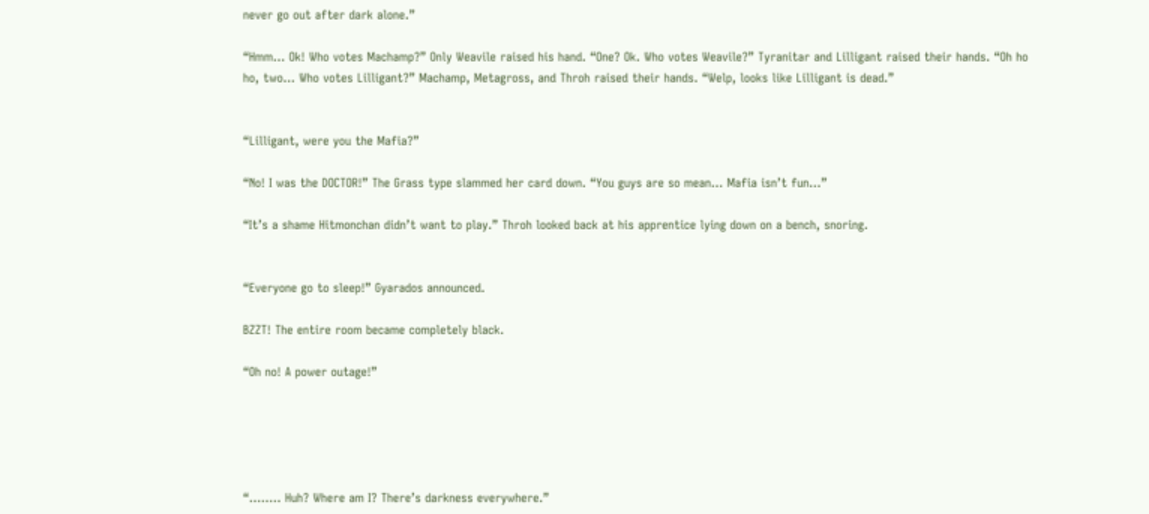never go out after dark alone.”

“Hmm… Ok! Who votes Machamp?” Only Weavile raised his hand. “One? Ok. Who votes Weavile?” Tyranitar and Lilligant raised their hands. “Oh ho ho, two… Who votes Lilligant?” Machamp, Metagross, and Throh raised their hands. “Welp, looks like Lilligant is dead.”


“Lilligant, were you the Mafia?”

“No! I was the DOCTOR!” The Grass type slammed her card down. “You guys are so mean… Mafia isn’t fun…”

“It’s a shame Hitmonchan didn’t want to play.” Throh looked back at his apprentice lying down on a bench, snoring.


“Everyone go to sleep!” Gyarados announced.

BZZT! The entire room became completely black.

“Oh no! A power outage!”





“…….. Huh? Where am I? There’s darkness everywhere.”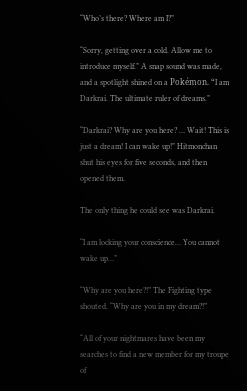“Who’s there? Where am I?”

“Sorry, getting over a cold. Allow me to introduce myself.” A snap sound was made, and a spotlight shined on a Pokémon. “I am Darkrai. The ultimate ruler of dreams.”

“Darkrai? Why are you here? … Wait! This is just a dream! I can wake up!” Hitmonchan shut his eyes for five seconds, and then opened them.

The only thing he could see was Darkrai.

“I am locking your conscience… You cannot wake up…”

“Why are you here?!” The Fighting type shouted. “Why are you in my dream?!”

“All of your nightmares have been my searches to find a new member for my troupe of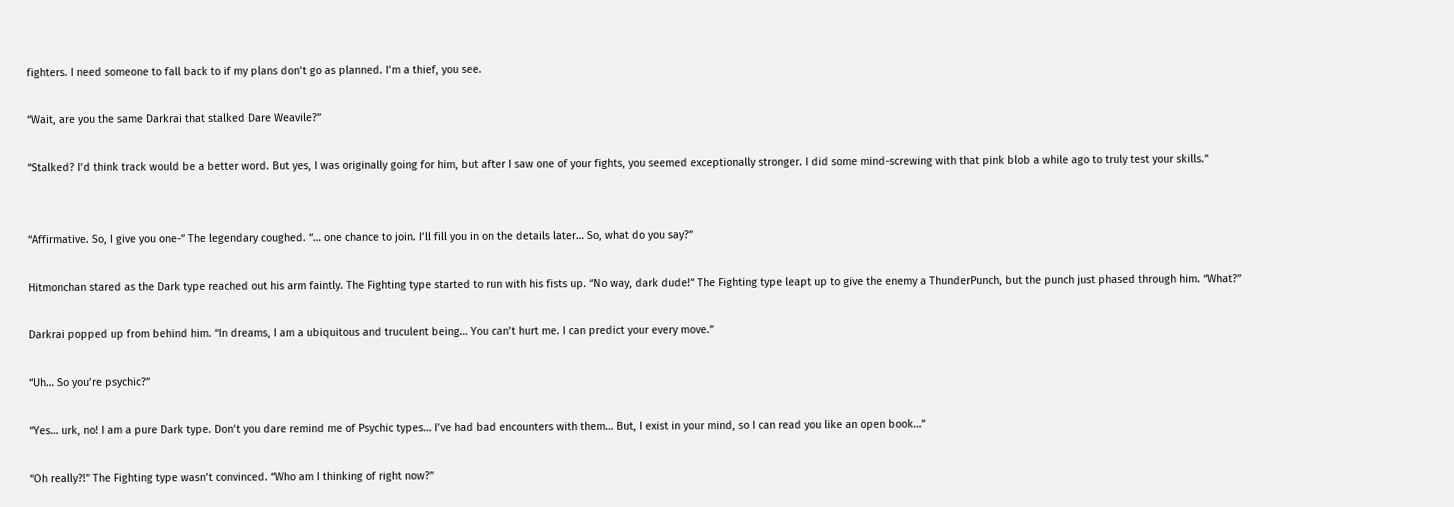fighters. I need someone to fall back to if my plans don’t go as planned. I’m a thief, you see.

“Wait, are you the same Darkrai that stalked Dare Weavile?”

“Stalked? I’d think track would be a better word. But yes, I was originally going for him, but after I saw one of your fights, you seemed exceptionally stronger. I did some mind-screwing with that pink blob a while ago to truly test your skills.”


“Affirmative. So, I give you one-” The legendary coughed. “… one chance to join. I’ll fill you in on the details later… So, what do you say?”

Hitmonchan stared as the Dark type reached out his arm faintly. The Fighting type started to run with his fists up. “No way, dark dude!” The Fighting type leapt up to give the enemy a ThunderPunch, but the punch just phased through him. “What?”

Darkrai popped up from behind him. “In dreams, I am a ubiquitous and truculent being… You can’t hurt me. I can predict your every move.”

“Uh… So you’re psychic?”

“Yes… urk, no! I am a pure Dark type. Don’t you dare remind me of Psychic types… I’ve had bad encounters with them… But, I exist in your mind, so I can read you like an open book…”

“Oh really?!” The Fighting type wasn’t convinced. “Who am I thinking of right now?”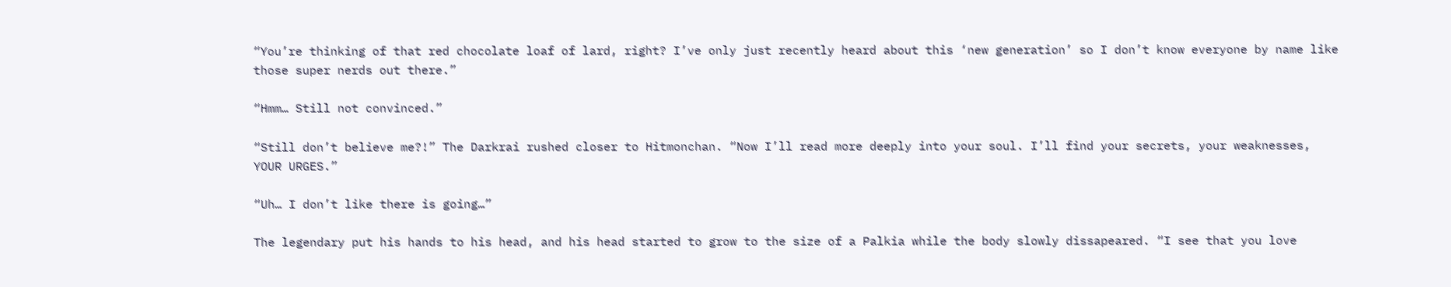“You’re thinking of that red chocolate loaf of lard, right? I’ve only just recently heard about this ‘new generation’ so I don’t know everyone by name like those super nerds out there.”

“Hmm… Still not convinced.”

“Still don’t believe me?!” The Darkrai rushed closer to Hitmonchan. “Now I’ll read more deeply into your soul. I’ll find your secrets, your weaknesses, YOUR URGES.”

“Uh… I don’t like there is going…”

The legendary put his hands to his head, and his head started to grow to the size of a Palkia while the body slowly dissapeared. “I see that you love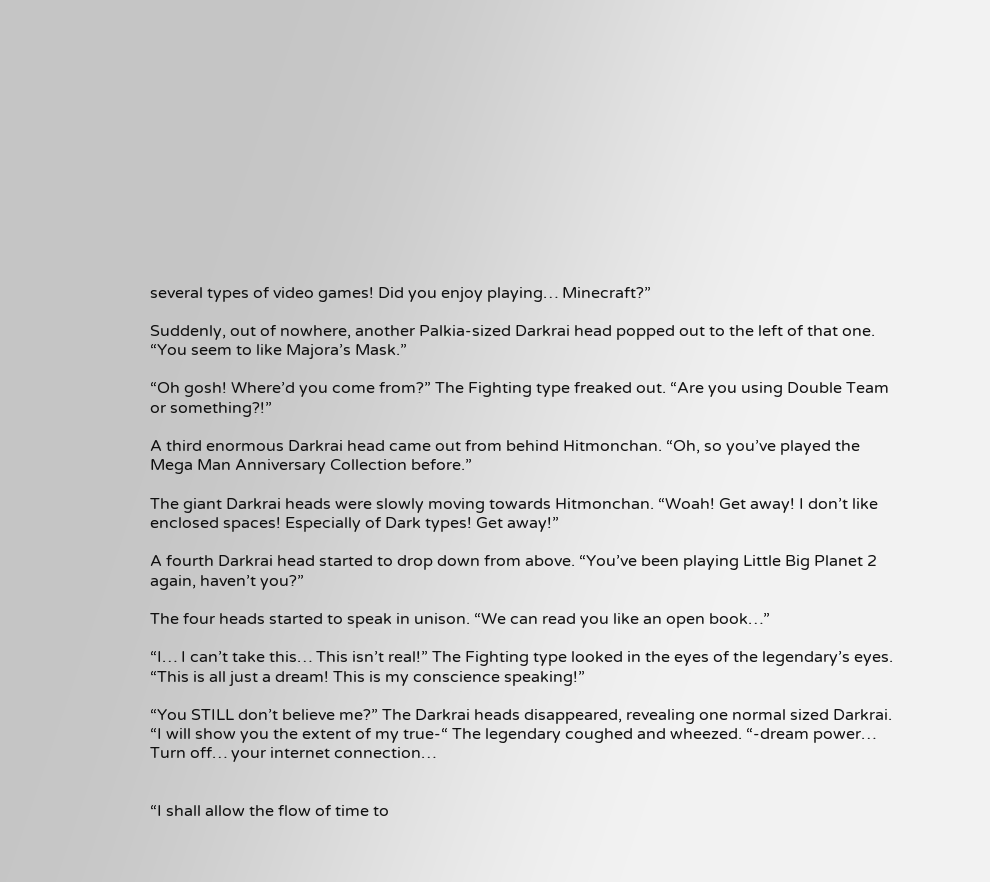several types of video games! Did you enjoy playing… Minecraft?”

Suddenly, out of nowhere, another Palkia-sized Darkrai head popped out to the left of that one. “You seem to like Majora’s Mask.”

“Oh gosh! Where’d you come from?” The Fighting type freaked out. “Are you using Double Team or something?!”

A third enormous Darkrai head came out from behind Hitmonchan. “Oh, so you’ve played the Mega Man Anniversary Collection before.”

The giant Darkrai heads were slowly moving towards Hitmonchan. “Woah! Get away! I don’t like enclosed spaces! Especially of Dark types! Get away!”

A fourth Darkrai head started to drop down from above. “You’ve been playing Little Big Planet 2 again, haven’t you?”

The four heads started to speak in unison. “We can read you like an open book…”

“I… I can’t take this… This isn’t real!” The Fighting type looked in the eyes of the legendary’s eyes. “This is all just a dream! This is my conscience speaking!”

“You STILL don’t believe me?” The Darkrai heads disappeared, revealing one normal sized Darkrai. “I will show you the extent of my true-“ The legendary coughed and wheezed. “-dream power… Turn off… your internet connection…


“I shall allow the flow of time to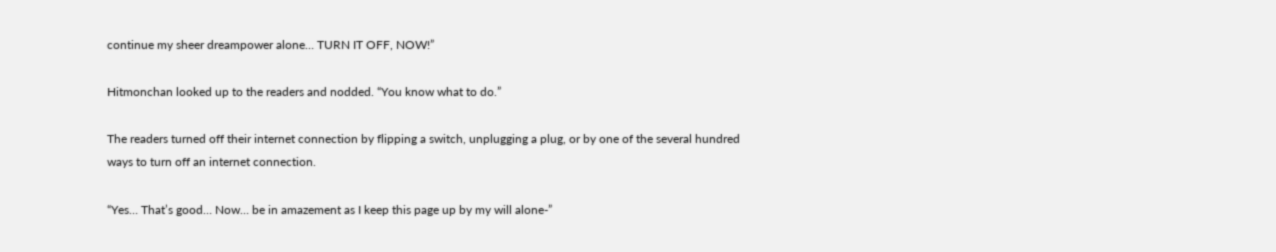continue my sheer dreampower alone… TURN IT OFF, NOW!”

Hitmonchan looked up to the readers and nodded. “You know what to do.”

The readers turned off their internet connection by flipping a switch, unplugging a plug, or by one of the several hundred ways to turn off an internet connection.

“Yes… That’s good… Now… be in amazement as I keep this page up by my will alone-”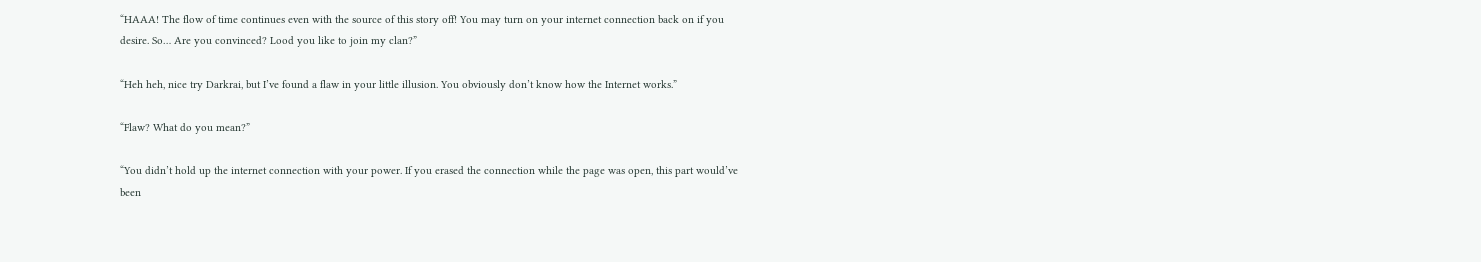“HAAA! The flow of time continues even with the source of this story off! You may turn on your internet connection back on if you desire. So… Are you convinced? Lood you like to join my clan?”

“Heh heh, nice try Darkrai, but I’ve found a flaw in your little illusion. You obviously don’t know how the Internet works.”

“Flaw? What do you mean?”

“You didn’t hold up the internet connection with your power. If you erased the connection while the page was open, this part would’ve been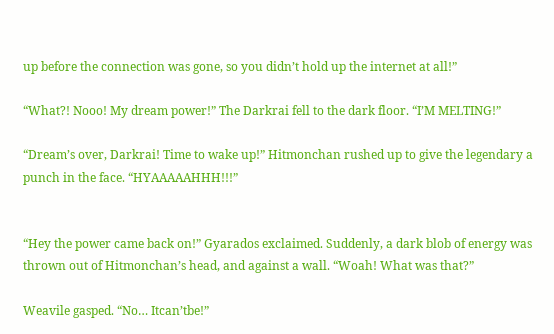up before the connection was gone, so you didn’t hold up the internet at all!”

“What?! Nooo! My dream power!” The Darkrai fell to the dark floor. “I’M MELTING!”

“Dream’s over, Darkrai! Time to wake up!” Hitmonchan rushed up to give the legendary a punch in the face. “HYAAAAAHHH!!!”


“Hey the power came back on!” Gyarados exclaimed. Suddenly, a dark blob of energy was thrown out of Hitmonchan’s head, and against a wall. “Woah! What was that?”

Weavile gasped. “No… Itcan’tbe!”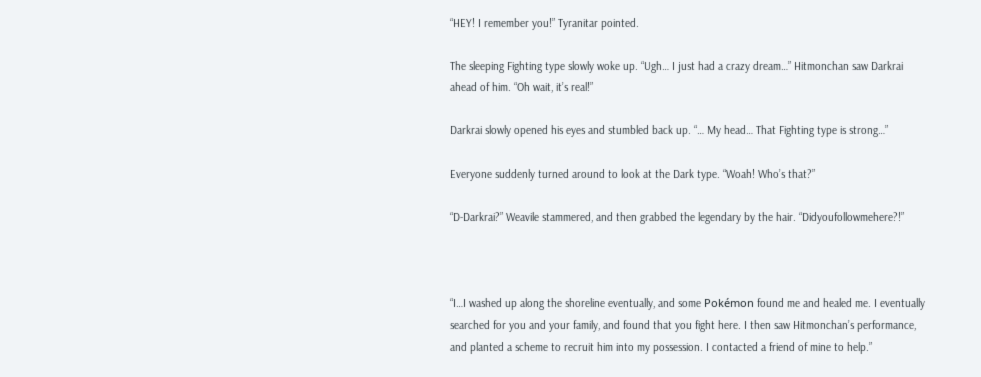“HEY! I remember you!” Tyranitar pointed.

The sleeping Fighting type slowly woke up. “Ugh… I just had a crazy dream…” Hitmonchan saw Darkrai ahead of him. “Oh wait, it’s real!”

Darkrai slowly opened his eyes and stumbled back up. “… My head… That Fighting type is strong…”

Everyone suddenly turned around to look at the Dark type. “Woah! Who’s that?”

“D-Darkrai?” Weavile stammered, and then grabbed the legendary by the hair. “Didyoufollowmehere?!”



“I…I washed up along the shoreline eventually, and some Pokémon found me and healed me. I eventually searched for you and your family, and found that you fight here. I then saw Hitmonchan’s performance, and planted a scheme to recruit him into my possession. I contacted a friend of mine to help.”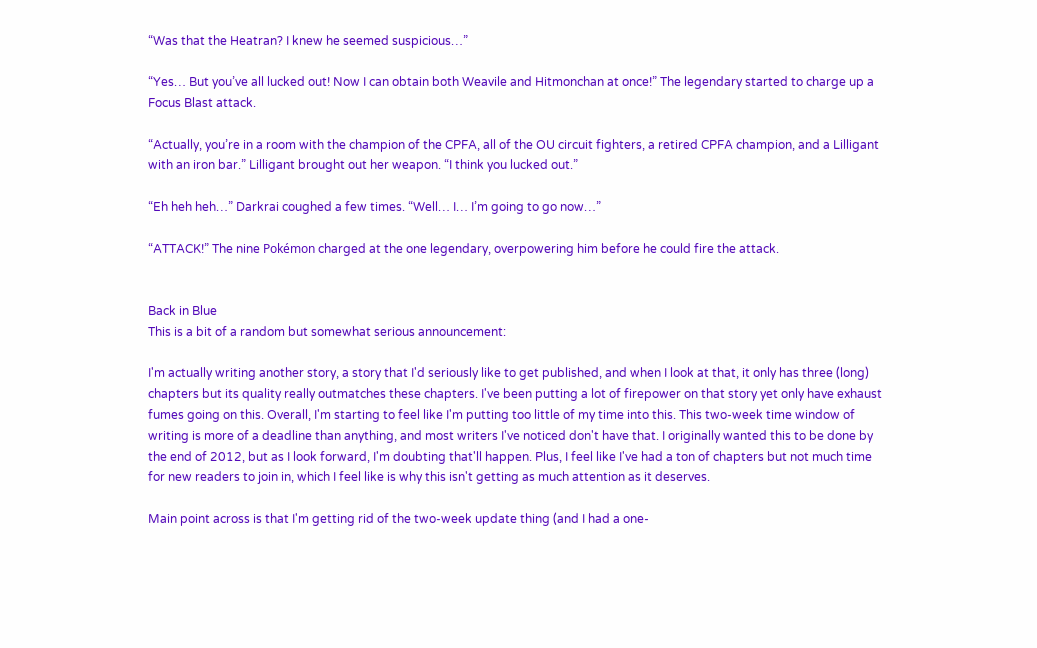“Was that the Heatran? I knew he seemed suspicious…”

“Yes… But you’ve all lucked out! Now I can obtain both Weavile and Hitmonchan at once!” The legendary started to charge up a Focus Blast attack.

“Actually, you’re in a room with the champion of the CPFA, all of the OU circuit fighters, a retired CPFA champion, and a Lilligant with an iron bar.” Lilligant brought out her weapon. “I think you lucked out.”

“Eh heh heh…” Darkrai coughed a few times. “Well… I… I’m going to go now…”

“ATTACK!” The nine Pokémon charged at the one legendary, overpowering him before he could fire the attack.


Back in Blue
This is a bit of a random but somewhat serious announcement:

I'm actually writing another story, a story that I'd seriously like to get published, and when I look at that, it only has three (long) chapters but its quality really outmatches these chapters. I've been putting a lot of firepower on that story yet only have exhaust fumes going on this. Overall, I'm starting to feel like I'm putting too little of my time into this. This two-week time window of writing is more of a deadline than anything, and most writers I've noticed don't have that. I originally wanted this to be done by the end of 2012, but as I look forward, I'm doubting that'll happen. Plus, I feel like I've had a ton of chapters but not much time for new readers to join in, which I feel like is why this isn't getting as much attention as it deserves.

Main point across is that I'm getting rid of the two-week update thing (and I had a one-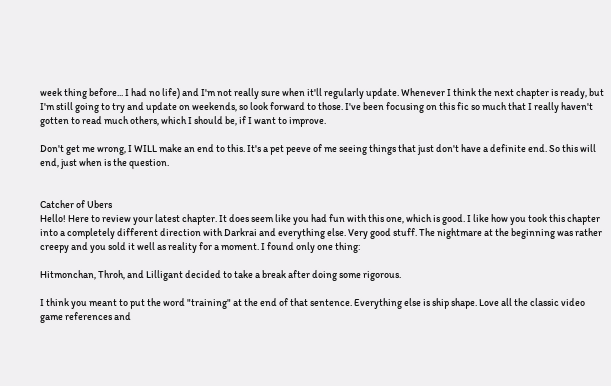week thing before... I had no life) and I'm not really sure when it'll regularly update. Whenever I think the next chapter is ready, but I'm still going to try and update on weekends, so look forward to those. I've been focusing on this fic so much that I really haven't gotten to read much others, which I should be, if I want to improve.

Don't get me wrong, I WILL make an end to this. It's a pet peeve of me seeing things that just don't have a definite end. So this will end, just when is the question.


Catcher of Ubers
Hello! Here to review your latest chapter. It does seem like you had fun with this one, which is good. I like how you took this chapter into a completely different direction with Darkrai and everything else. Very good stuff. The nightmare at the beginning was rather creepy and you sold it well as reality for a moment. I found only one thing:

Hitmonchan, Throh, and Lilligant decided to take a break after doing some rigorous.

I think you meant to put the word "training" at the end of that sentence. Everything else is ship shape. Love all the classic video game references and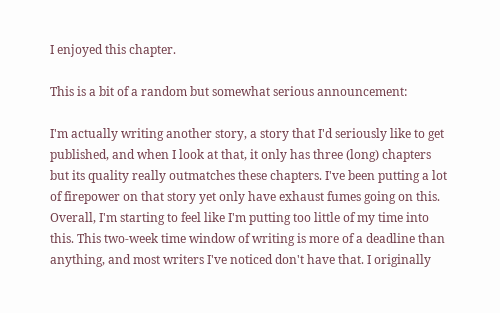I enjoyed this chapter.

This is a bit of a random but somewhat serious announcement:

I'm actually writing another story, a story that I'd seriously like to get published, and when I look at that, it only has three (long) chapters but its quality really outmatches these chapters. I've been putting a lot of firepower on that story yet only have exhaust fumes going on this. Overall, I'm starting to feel like I'm putting too little of my time into this. This two-week time window of writing is more of a deadline than anything, and most writers I've noticed don't have that. I originally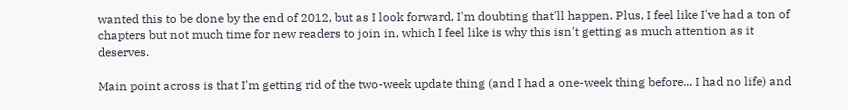wanted this to be done by the end of 2012, but as I look forward, I'm doubting that'll happen. Plus, I feel like I've had a ton of chapters but not much time for new readers to join in, which I feel like is why this isn't getting as much attention as it deserves.

Main point across is that I'm getting rid of the two-week update thing (and I had a one-week thing before... I had no life) and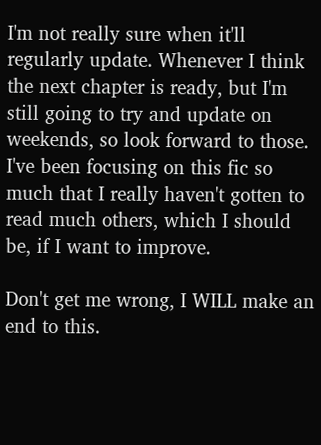I'm not really sure when it'll regularly update. Whenever I think the next chapter is ready, but I'm still going to try and update on weekends, so look forward to those. I've been focusing on this fic so much that I really haven't gotten to read much others, which I should be, if I want to improve.

Don't get me wrong, I WILL make an end to this.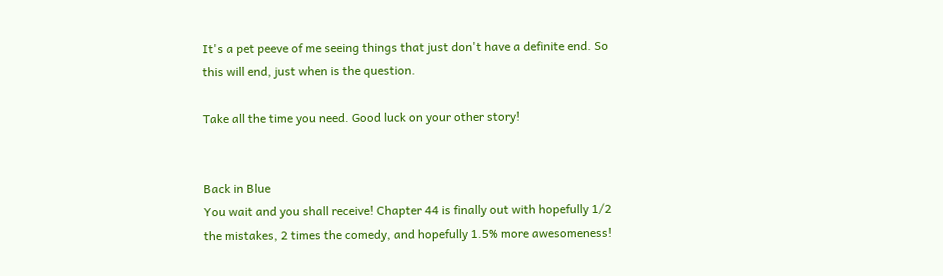It's a pet peeve of me seeing things that just don't have a definite end. So this will end, just when is the question.

Take all the time you need. Good luck on your other story!


Back in Blue
You wait and you shall receive! Chapter 44 is finally out with hopefully 1/2 the mistakes, 2 times the comedy, and hopefully 1.5% more awesomeness!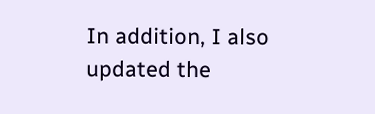In addition, I also updated the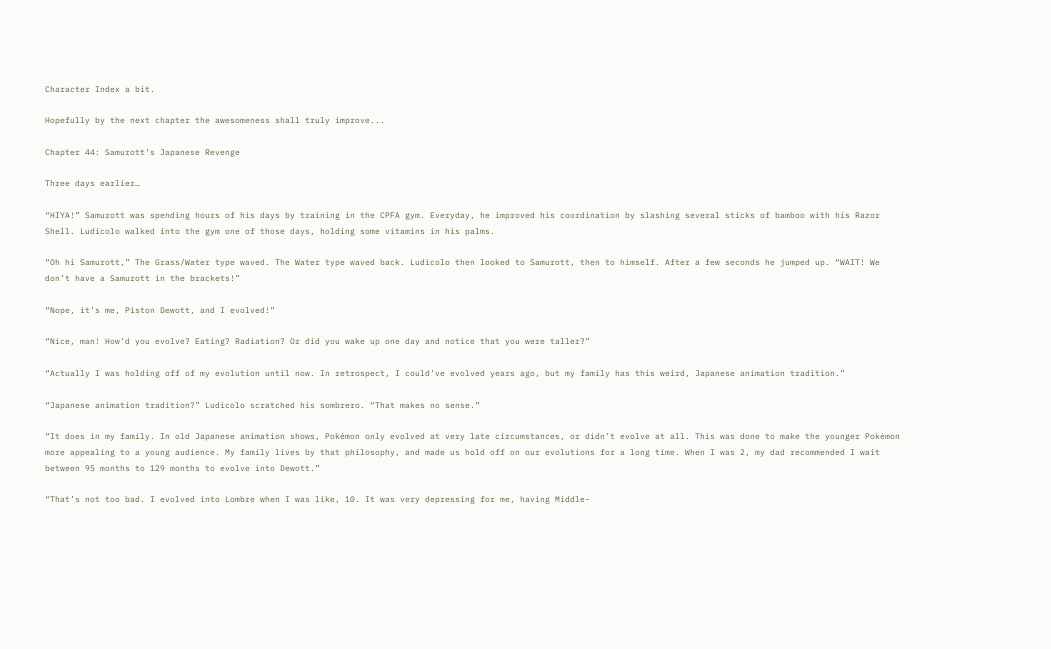Character Index a bit.

Hopefully by the next chapter the awesomeness shall truly improve...

Chapter 44: Samurott’s Japanese Revenge

Three days earlier…

“HIYA!” Samurott was spending hours of his days by training in the CPFA gym. Everyday, he improved his coordination by slashing several sticks of bamboo with his Razor Shell. Ludicolo walked into the gym one of those days, holding some vitamins in his palms.

“Oh hi Samurott,” The Grass/Water type waved. The Water type waved back. Ludicolo then looked to Samurott, then to himself. After a few seconds he jumped up. “WAIT! We don’t have a Samurott in the brackets!”

“Nope, it’s me, Piston Dewott, and I evolved!”

“Nice, man! How’d you evolve? Eating? Radiation? Or did you wake up one day and notice that you were taller?”

“Actually I was holding off of my evolution until now. In retrospect, I could’ve evolved years ago, but my family has this weird, Japanese animation tradition.”

“Japanese animation tradition?” Ludicolo scratched his sombrero. “That makes no sense.”

“It does in my family. In old Japanese animation shows, Pokémon only evolved at very late circumstances, or didn’t evolve at all. This was done to make the younger Pokémon more appealing to a young audience. My family lives by that philosophy, and made us hold off on our evolutions for a long time. When I was 2, my dad recommended I wait between 95 months to 129 months to evolve into Dewott.”

“That’s not too bad. I evolved into Lombre when I was like, 10. It was very depressing for me, having Middle-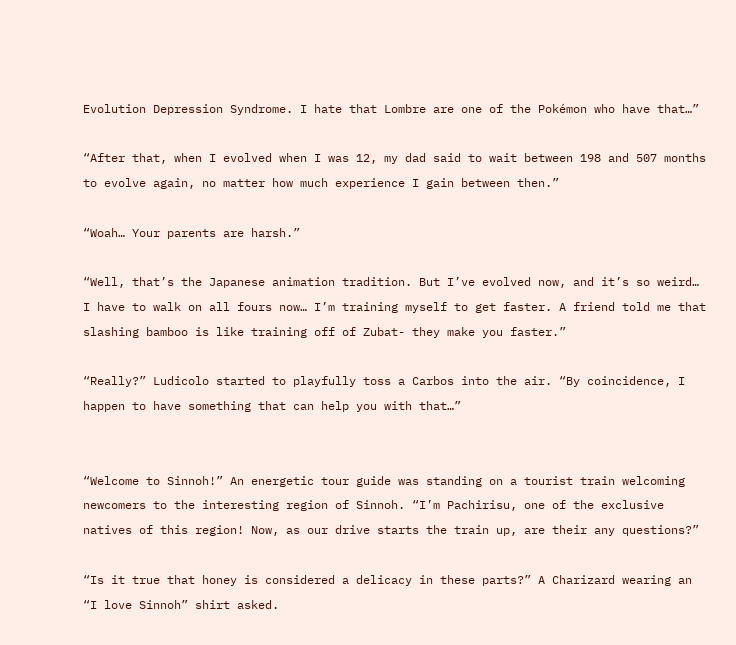Evolution Depression Syndrome. I hate that Lombre are one of the Pokémon who have that…”

“After that, when I evolved when I was 12, my dad said to wait between 198 and 507 months to evolve again, no matter how much experience I gain between then.”

“Woah… Your parents are harsh.”

“Well, that’s the Japanese animation tradition. But I’ve evolved now, and it’s so weird… I have to walk on all fours now… I’m training myself to get faster. A friend told me that slashing bamboo is like training off of Zubat- they make you faster.”

“Really?” Ludicolo started to playfully toss a Carbos into the air. “By coincidence, I happen to have something that can help you with that…”


“Welcome to Sinnoh!” An energetic tour guide was standing on a tourist train welcoming newcomers to the interesting region of Sinnoh. “I’m Pachirisu, one of the exclusive natives of this region! Now, as our drive starts the train up, are their any questions?”

“Is it true that honey is considered a delicacy in these parts?” A Charizard wearing an “I love Sinnoh” shirt asked.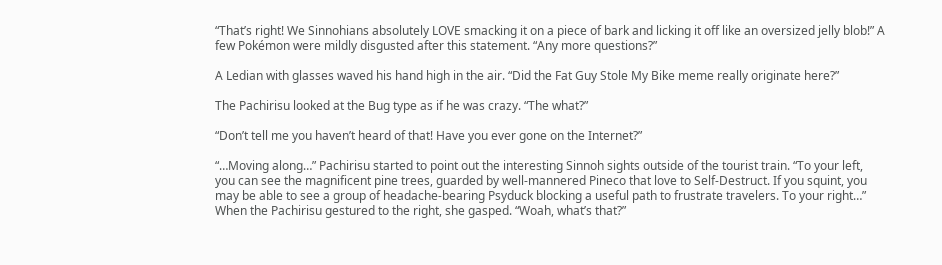“That’s right! We Sinnohians absolutely LOVE smacking it on a piece of bark and licking it off like an oversized jelly blob!” A few Pokémon were mildly disgusted after this statement. “Any more questions?”

A Ledian with glasses waved his hand high in the air. “Did the Fat Guy Stole My Bike meme really originate here?”

The Pachirisu looked at the Bug type as if he was crazy. “The what?”

“Don’t tell me you haven’t heard of that! Have you ever gone on the Internet?”

“…Moving along…” Pachirisu started to point out the interesting Sinnoh sights outside of the tourist train. “To your left, you can see the magnificent pine trees, guarded by well-mannered Pineco that love to Self-Destruct. If you squint, you may be able to see a group of headache-bearing Psyduck blocking a useful path to frustrate travelers. To your right…” When the Pachirisu gestured to the right, she gasped. “Woah, what’s that?”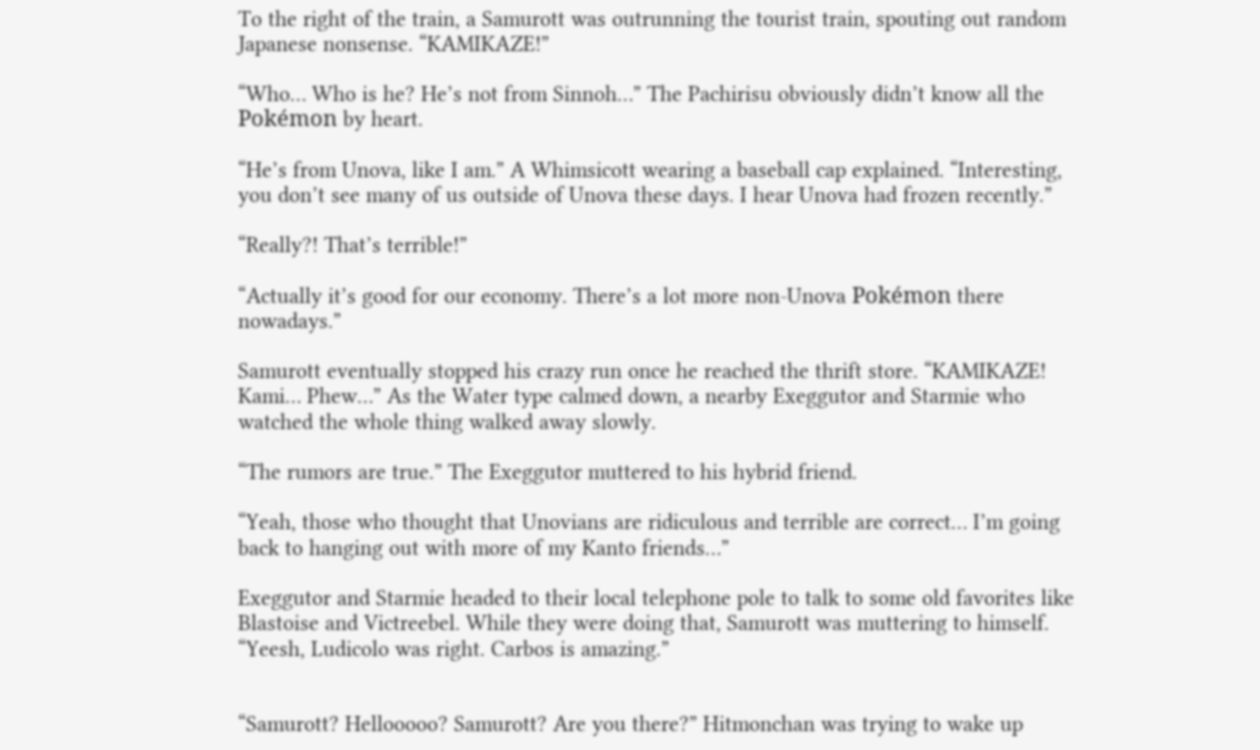To the right of the train, a Samurott was outrunning the tourist train, spouting out random Japanese nonsense. “KAMIKAZE!”

“Who… Who is he? He’s not from Sinnoh…” The Pachirisu obviously didn’t know all the Pokémon by heart.

“He’s from Unova, like I am.” A Whimsicott wearing a baseball cap explained. “Interesting, you don’t see many of us outside of Unova these days. I hear Unova had frozen recently.”

“Really?! That’s terrible!”

“Actually it’s good for our economy. There’s a lot more non-Unova Pokémon there nowadays.”

Samurott eventually stopped his crazy run once he reached the thrift store. “KAMIKAZE! Kami… Phew…” As the Water type calmed down, a nearby Exeggutor and Starmie who watched the whole thing walked away slowly.

“The rumors are true.” The Exeggutor muttered to his hybrid friend.

“Yeah, those who thought that Unovians are ridiculous and terrible are correct… I’m going back to hanging out with more of my Kanto friends…”

Exeggutor and Starmie headed to their local telephone pole to talk to some old favorites like Blastoise and Victreebel. While they were doing that, Samurott was muttering to himself. “Yeesh, Ludicolo was right. Carbos is amazing.”


“Samurott? Hellooooo? Samurott? Are you there?” Hitmonchan was trying to wake up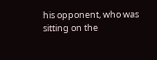his opponent, who was sitting on the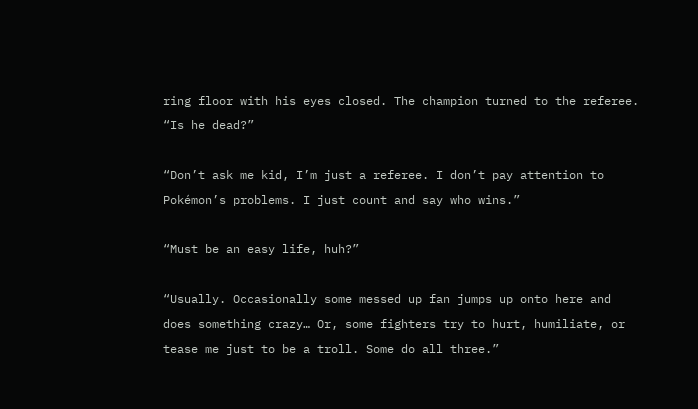ring floor with his eyes closed. The champion turned to the referee. “Is he dead?”

“Don’t ask me kid, I’m just a referee. I don’t pay attention to Pokémon’s problems. I just count and say who wins.”

“Must be an easy life, huh?”

“Usually. Occasionally some messed up fan jumps up onto here and does something crazy… Or, some fighters try to hurt, humiliate, or tease me just to be a troll. Some do all three.”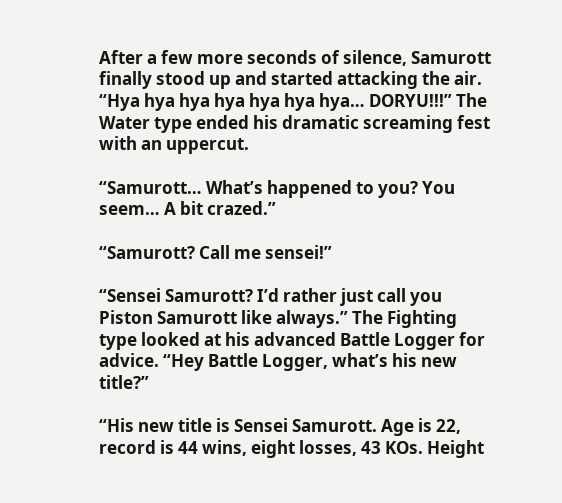After a few more seconds of silence, Samurott finally stood up and started attacking the air. “Hya hya hya hya hya hya hya… DORYU!!!” The Water type ended his dramatic screaming fest with an uppercut.

“Samurott… What’s happened to you? You seem… A bit crazed.”

“Samurott? Call me sensei!”

“Sensei Samurott? I’d rather just call you Piston Samurott like always.” The Fighting type looked at his advanced Battle Logger for advice. “Hey Battle Logger, what’s his new title?”

“His new title is Sensei Samurott. Age is 22, record is 44 wins, eight losses, 43 KOs. Height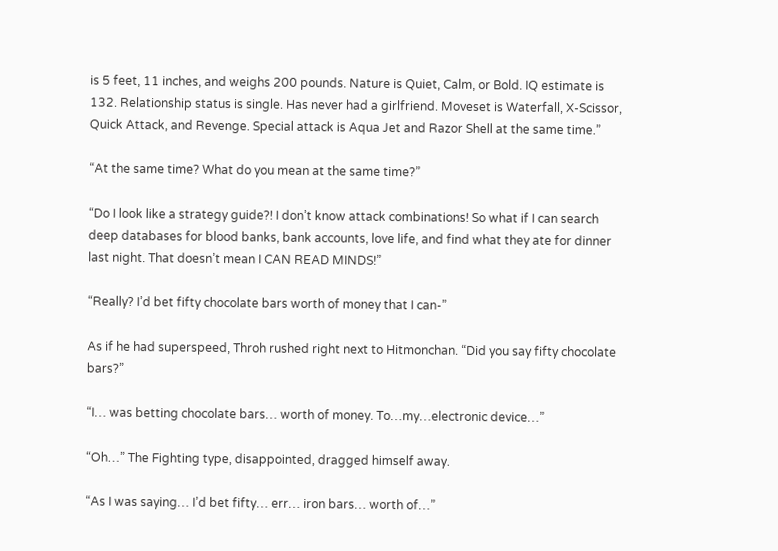is 5 feet, 11 inches, and weighs 200 pounds. Nature is Quiet, Calm, or Bold. IQ estimate is 132. Relationship status is single. Has never had a girlfriend. Moveset is Waterfall, X-Scissor, Quick Attack, and Revenge. Special attack is Aqua Jet and Razor Shell at the same time.”

“At the same time? What do you mean at the same time?”

“Do I look like a strategy guide?! I don’t know attack combinations! So what if I can search deep databases for blood banks, bank accounts, love life, and find what they ate for dinner last night. That doesn’t mean I CAN READ MINDS!”

“Really? I’d bet fifty chocolate bars worth of money that I can-”

As if he had superspeed, Throh rushed right next to Hitmonchan. “Did you say fifty chocolate bars?”

“I… was betting chocolate bars… worth of money. To…my…electronic device…”

“Oh…” The Fighting type, disappointed, dragged himself away.

“As I was saying… I’d bet fifty… err… iron bars… worth of…”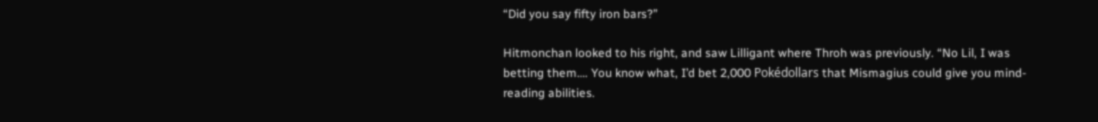“Did you say fifty iron bars?”

Hitmonchan looked to his right, and saw Lilligant where Throh was previously. “No Lil, I was betting them…. You know what, I’d bet 2,000 Pokédollars that Mismagius could give you mind-reading abilities.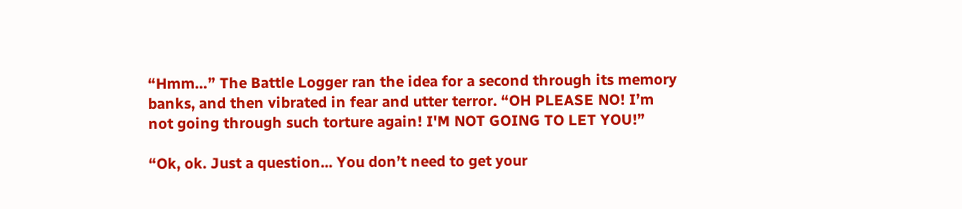“Hmm…” The Battle Logger ran the idea for a second through its memory banks, and then vibrated in fear and utter terror. “OH PLEASE NO! I’m not going through such torture again! I'M NOT GOING TO LET YOU!”

“Ok, ok. Just a question... You don’t need to get your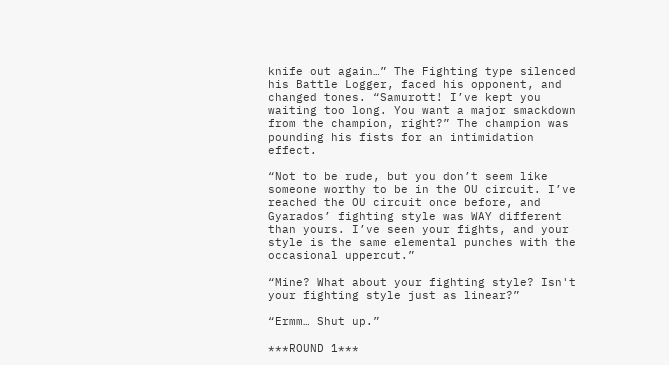knife out again…” The Fighting type silenced his Battle Logger, faced his opponent, and changed tones. “Samurott! I’ve kept you waiting too long. You want a major smackdown from the champion, right?” The champion was pounding his fists for an intimidation effect.

“Not to be rude, but you don’t seem like someone worthy to be in the OU circuit. I’ve reached the OU circuit once before, and Gyarados’ fighting style was WAY different than yours. I’ve seen your fights, and your style is the same elemental punches with the occasional uppercut.”

“Mine? What about your fighting style? Isn't your fighting style just as linear?”

“Ermm… Shut up.”

***ROUND 1***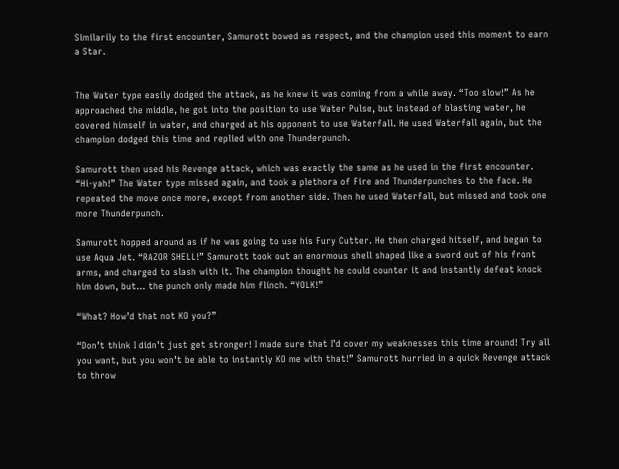Similarily to the first encounter, Samurott bowed as respect, and the champion used this moment to earn a Star.


The Water type easily dodged the attack, as he knew it was coming from a while away. “Too slow!” As he approached the middle, he got into the position to use Water Pulse, but instead of blasting water, he covered himself in water, and charged at his opponent to use Waterfall. He used Waterfall again, but the champion dodged this time and replied with one Thunderpunch.

Samurott then used his Revenge attack, which was exactly the same as he used in the first encounter. “Hi-yah!” The Water type missed again, and took a plethora of Fire and Thunderpunches to the face. He repeated the move once more, except from another side. Then he used Waterfall, but missed and took one more Thunderpunch.

Samurott hopped around as if he was going to use his Fury Cutter. He then charged hitself, and began to use Aqua Jet. “RAZOR SHELL!” Samurott took out an enormous shell shaped like a sword out of his front arms, and charged to slash with it. The champion thought he could counter it and instantly defeat knock him down, but… the punch only made him flinch. “YOLK!”

“What? How’d that not KO you?”

“Don’t think I didn’t just get stronger! I made sure that I’d cover my weaknesses this time around! Try all you want, but you won’t be able to instantly KO me with that!” Samurott hurried in a quick Revenge attack to throw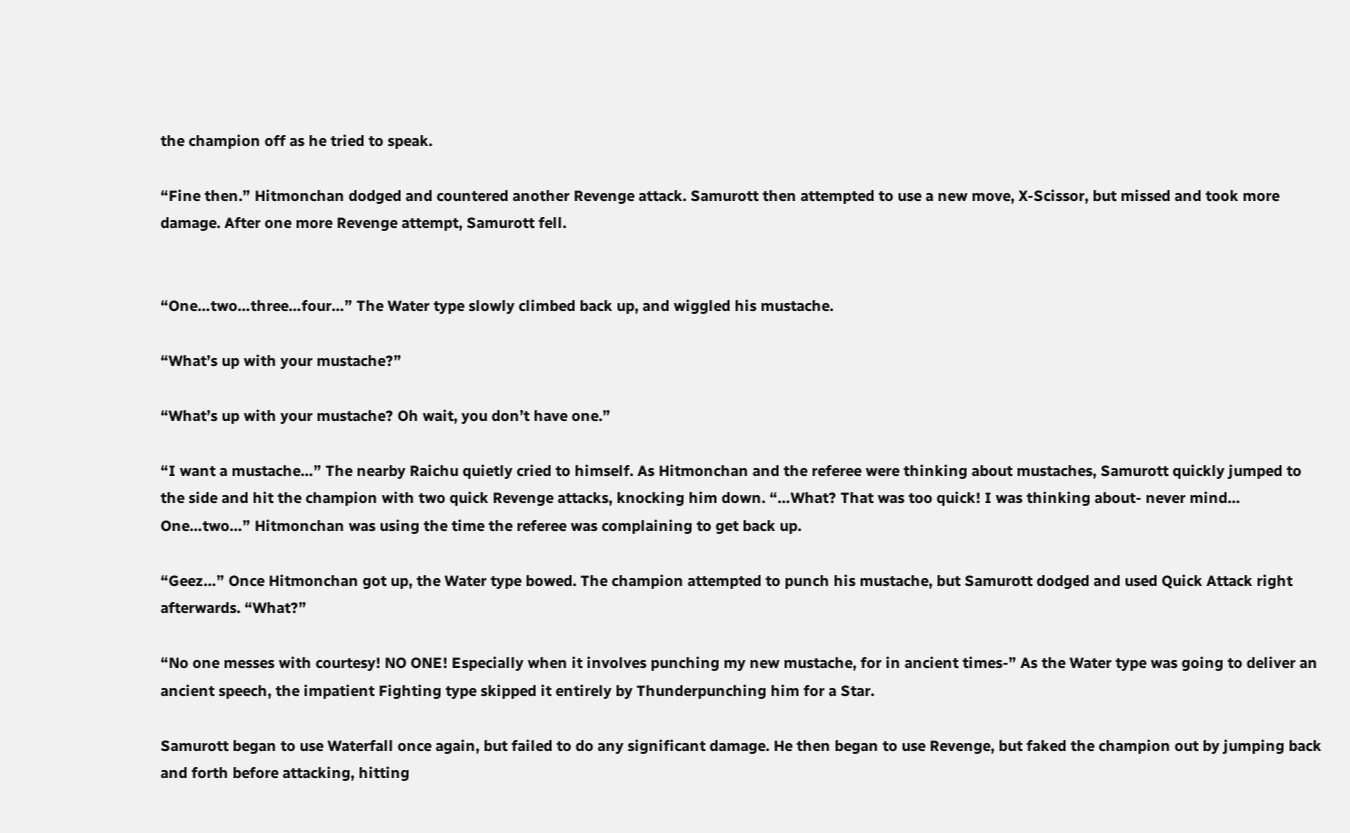the champion off as he tried to speak.

“Fine then.” Hitmonchan dodged and countered another Revenge attack. Samurott then attempted to use a new move, X-Scissor, but missed and took more damage. After one more Revenge attempt, Samurott fell.


“One…two…three…four…” The Water type slowly climbed back up, and wiggled his mustache.

“What’s up with your mustache?”

“What’s up with your mustache? Oh wait, you don’t have one.”

“I want a mustache…” The nearby Raichu quietly cried to himself. As Hitmonchan and the referee were thinking about mustaches, Samurott quickly jumped to the side and hit the champion with two quick Revenge attacks, knocking him down. “…What? That was too quick! I was thinking about- never mind… One…two…” Hitmonchan was using the time the referee was complaining to get back up.

“Geez…” Once Hitmonchan got up, the Water type bowed. The champion attempted to punch his mustache, but Samurott dodged and used Quick Attack right afterwards. “What?”

“No one messes with courtesy! NO ONE! Especially when it involves punching my new mustache, for in ancient times-” As the Water type was going to deliver an ancient speech, the impatient Fighting type skipped it entirely by Thunderpunching him for a Star.

Samurott began to use Waterfall once again, but failed to do any significant damage. He then began to use Revenge, but faked the champion out by jumping back and forth before attacking, hitting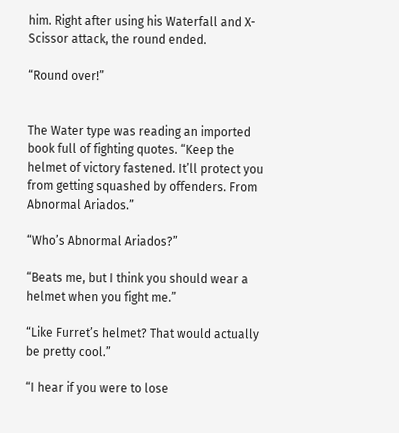him. Right after using his Waterfall and X-Scissor attack, the round ended.

“Round over!”


The Water type was reading an imported book full of fighting quotes. “Keep the helmet of victory fastened. It’ll protect you from getting squashed by offenders. From Abnormal Ariados.”

“Who’s Abnormal Ariados?”

“Beats me, but I think you should wear a helmet when you fight me.”

“Like Furret’s helmet? That would actually be pretty cool.”

“I hear if you were to lose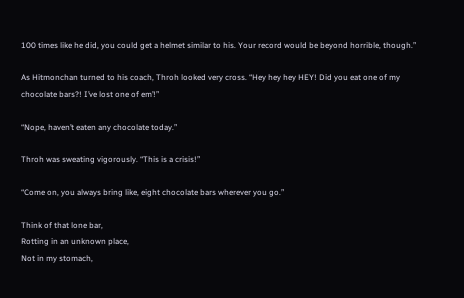100 times like he did, you could get a helmet similar to his. Your record would be beyond horrible, though.”

As Hitmonchan turned to his coach, Throh looked very cross. “Hey hey hey HEY! Did you eat one of my chocolate bars?! I’ve lost one of em’!”

“Nope, haven’t eaten any chocolate today.”

Throh was sweating vigorously. “This is a crisis!”

“Come on, you always bring like, eight chocolate bars wherever you go.”

Think of that lone bar,
Rotting in an unknown place,
Not in my stomach,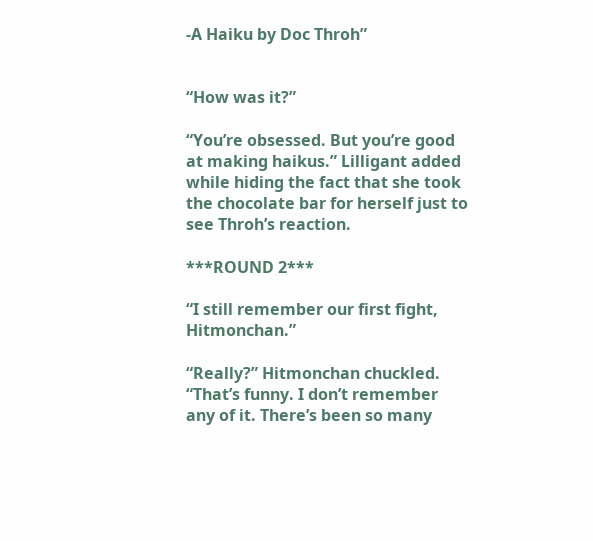-A Haiku by Doc Throh”


“How was it?”

“You’re obsessed. But you’re good at making haikus.” Lilligant added while hiding the fact that she took the chocolate bar for herself just to see Throh’s reaction.

***ROUND 2***

“I still remember our first fight, Hitmonchan.”

“Really?” Hitmonchan chuckled. “That’s funny. I don’t remember any of it. There’s been so many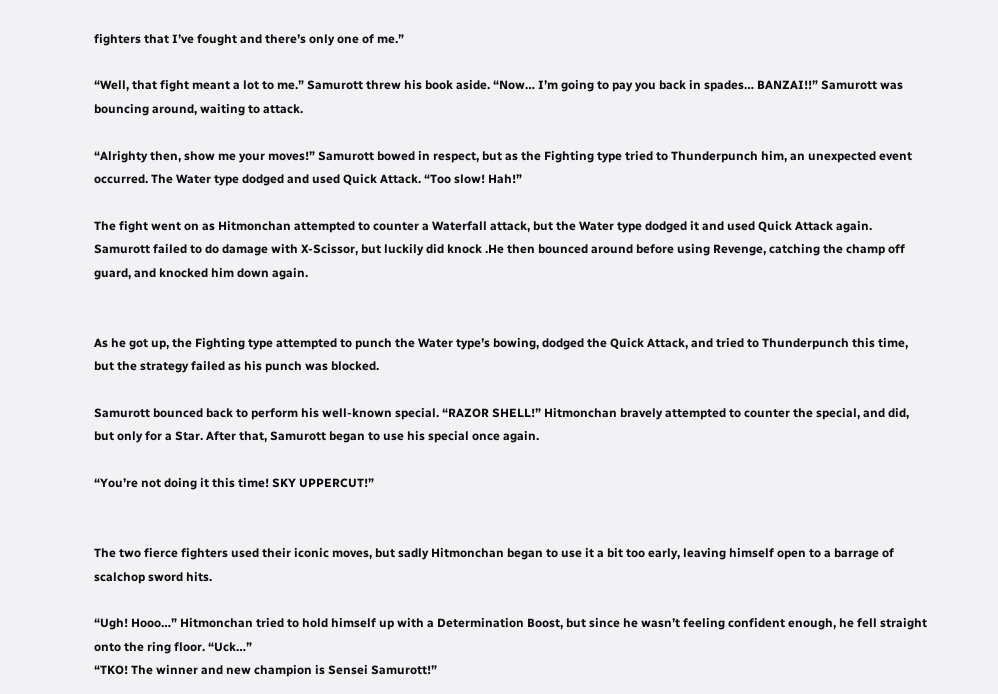fighters that I’ve fought and there’s only one of me.”

“Well, that fight meant a lot to me.” Samurott threw his book aside. “Now… I’m going to pay you back in spades… BANZAI!!” Samurott was bouncing around, waiting to attack.

“Alrighty then, show me your moves!” Samurott bowed in respect, but as the Fighting type tried to Thunderpunch him, an unexpected event occurred. The Water type dodged and used Quick Attack. “Too slow! Hah!”

The fight went on as Hitmonchan attempted to counter a Waterfall attack, but the Water type dodged it and used Quick Attack again. Samurott failed to do damage with X-Scissor, but luckily did knock .He then bounced around before using Revenge, catching the champ off guard, and knocked him down again.


As he got up, the Fighting type attempted to punch the Water type’s bowing, dodged the Quick Attack, and tried to Thunderpunch this time, but the strategy failed as his punch was blocked.

Samurott bounced back to perform his well-known special. “RAZOR SHELL!” Hitmonchan bravely attempted to counter the special, and did, but only for a Star. After that, Samurott began to use his special once again.

“You’re not doing it this time! SKY UPPERCUT!”


The two fierce fighters used their iconic moves, but sadly Hitmonchan began to use it a bit too early, leaving himself open to a barrage of scalchop sword hits.

“Ugh! Hooo…” Hitmonchan tried to hold himself up with a Determination Boost, but since he wasn’t feeling confident enough, he fell straight onto the ring floor. “Uck…”
“TKO! The winner and new champion is Sensei Samurott!”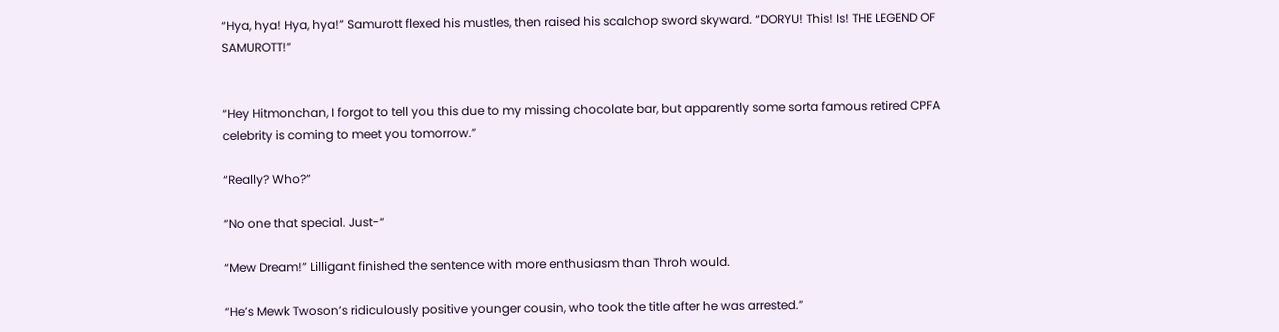“Hya, hya! Hya, hya!” Samurott flexed his mustles, then raised his scalchop sword skyward. “DORYU! This! Is! THE LEGEND OF SAMUROTT!”


“Hey Hitmonchan, I forgot to tell you this due to my missing chocolate bar, but apparently some sorta famous retired CPFA celebrity is coming to meet you tomorrow.”

“Really? Who?”

“No one that special. Just-“

“Mew Dream!” Lilligant finished the sentence with more enthusiasm than Throh would.

“He’s Mewk Twoson’s ridiculously positive younger cousin, who took the title after he was arrested.”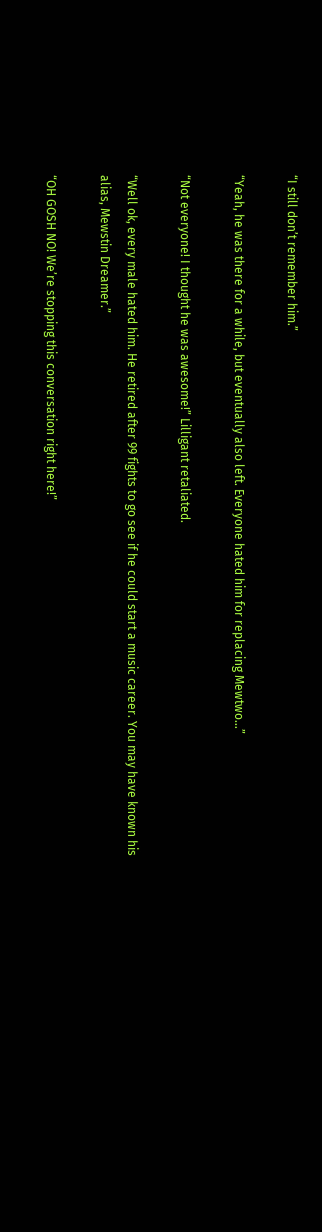“I still don’t remember him.”

“Yeah, he was there for a while, but eventually also left. Everyone hated him for replacing Mewtwo…”

“Not everyone! I thought he was awesome!” Lilligant retaliated.

“Well ok, every male hated him. He retired after 99 fights to go see if he could start a music career. You may have known his alias, Mewstin Dreamer.”

“OH GOSH NO! We’re stopping this conversation right here!”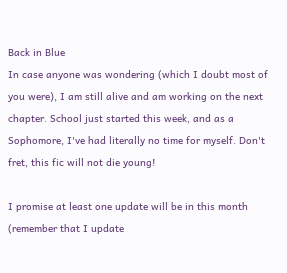Back in Blue
In case anyone was wondering (which I doubt most of you were), I am still alive and am working on the next chapter. School just started this week, and as a Sophomore, I've had literally no time for myself. Don't fret, this fic will not die young!

I promise at least one update will be in this month (remember that I update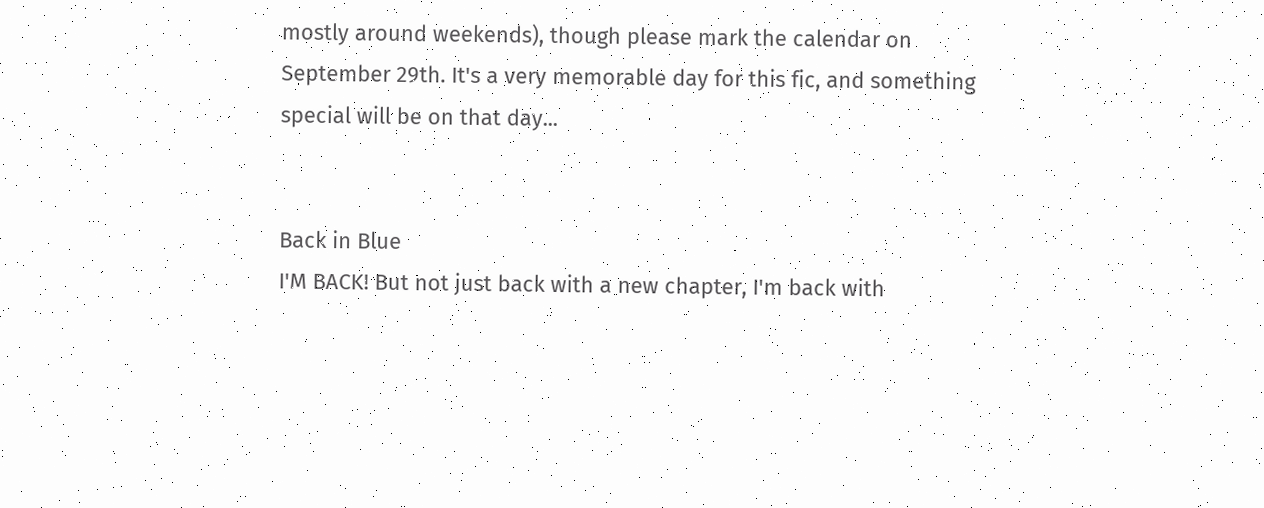mostly around weekends), though please mark the calendar on September 29th. It's a very memorable day for this fic, and something special will be on that day...


Back in Blue
I'M BACK! But not just back with a new chapter, I'm back with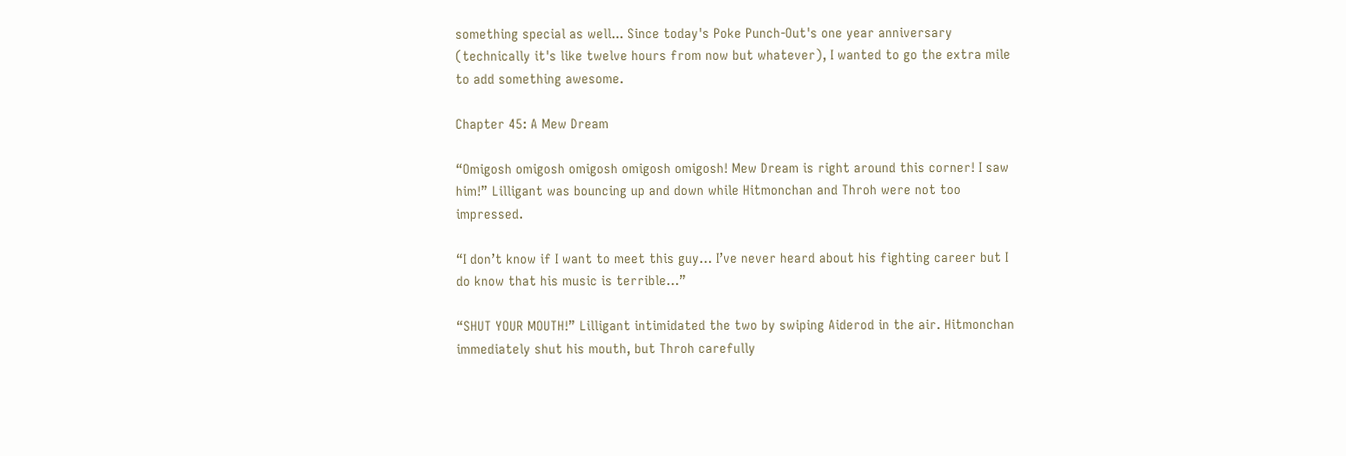something special as well... Since today's Poke Punch-Out's one year anniversary (technically it's like twelve hours from now but whatever), I wanted to go the extra mile to add something awesome.

Chapter 45: A Mew Dream

“Omigosh omigosh omigosh omigosh omigosh! Mew Dream is right around this corner! I saw him!” Lilligant was bouncing up and down while Hitmonchan and Throh were not too impressed.

“I don’t know if I want to meet this guy… I’ve never heard about his fighting career but I do know that his music is terrible…”

“SHUT YOUR MOUTH!” Lilligant intimidated the two by swiping Aiderod in the air. Hitmonchan immediately shut his mouth, but Throh carefully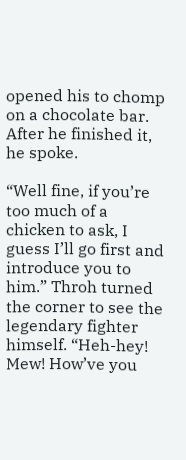opened his to chomp on a chocolate bar. After he finished it, he spoke.

“Well fine, if you’re too much of a chicken to ask, I guess I’ll go first and introduce you to him.” Throh turned the corner to see the legendary fighter himself. “Heh-hey! Mew! How’ve you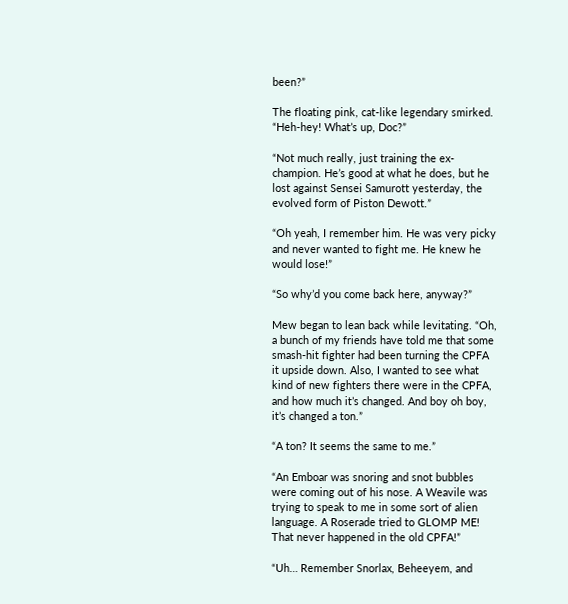been?”

The floating pink, cat-like legendary smirked. “Heh-hey! What’s up, Doc?”

“Not much really, just training the ex-champion. He’s good at what he does, but he lost against Sensei Samurott yesterday, the evolved form of Piston Dewott.”

“Oh yeah, I remember him. He was very picky and never wanted to fight me. He knew he would lose!”

“So why’d you come back here, anyway?”

Mew began to lean back while levitating. “Oh, a bunch of my friends have told me that some smash-hit fighter had been turning the CPFA it upside down. Also, I wanted to see what kind of new fighters there were in the CPFA, and how much it’s changed. And boy oh boy, it’s changed a ton.”

“A ton? It seems the same to me.”

“An Emboar was snoring and snot bubbles were coming out of his nose. A Weavile was trying to speak to me in some sort of alien language. A Roserade tried to GLOMP ME! That never happened in the old CPFA!”

“Uh… Remember Snorlax, Beheeyem, and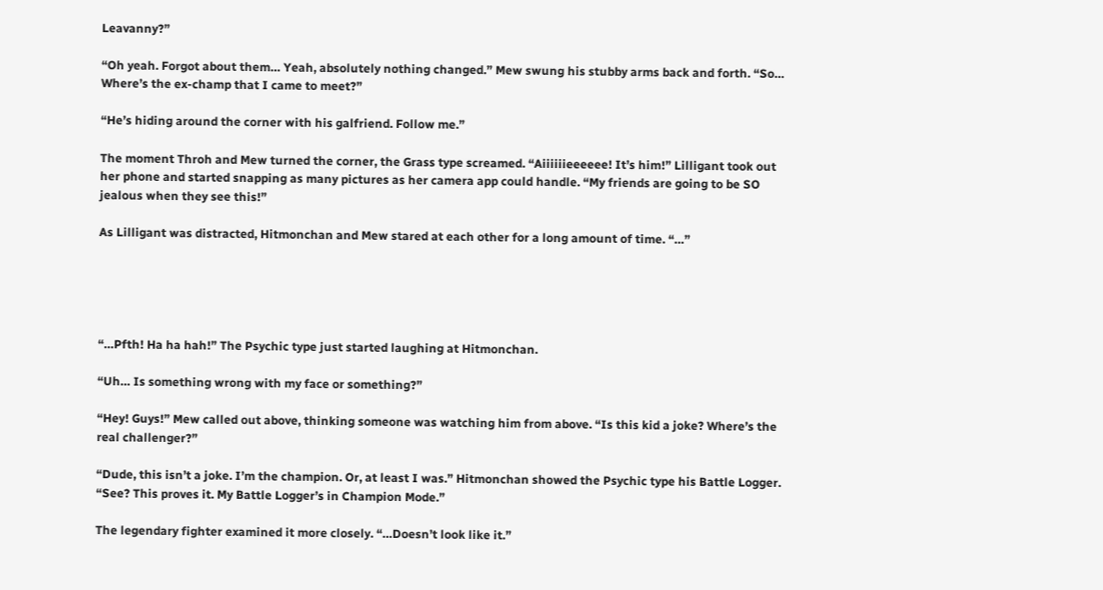Leavanny?”

“Oh yeah. Forgot about them… Yeah, absolutely nothing changed.” Mew swung his stubby arms back and forth. “So… Where’s the ex-champ that I came to meet?”

“He’s hiding around the corner with his galfriend. Follow me.”

The moment Throh and Mew turned the corner, the Grass type screamed. “Aiiiiiieeeeee! It’s him!” Lilligant took out her phone and started snapping as many pictures as her camera app could handle. “My friends are going to be SO jealous when they see this!”

As Lilligant was distracted, Hitmonchan and Mew stared at each other for a long amount of time. “…”





“…Pfth! Ha ha hah!” The Psychic type just started laughing at Hitmonchan.

“Uh… Is something wrong with my face or something?”

“Hey! Guys!” Mew called out above, thinking someone was watching him from above. “Is this kid a joke? Where’s the real challenger?”

“Dude, this isn’t a joke. I’m the champion. Or, at least I was.” Hitmonchan showed the Psychic type his Battle Logger. “See? This proves it. My Battle Logger’s in Champion Mode.”

The legendary fighter examined it more closely. “…Doesn’t look like it.”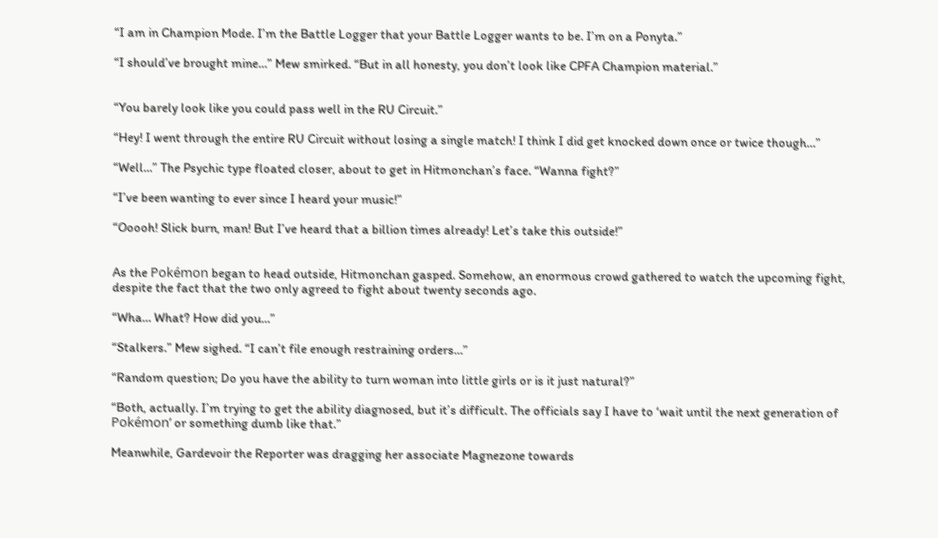“I am in Champion Mode. I’m the Battle Logger that your Battle Logger wants to be. I’m on a Ponyta.”

“I should’ve brought mine…” Mew smirked. “But in all honesty, you don’t look like CPFA Champion material.”


“You barely look like you could pass well in the RU Circuit.”

“Hey! I went through the entire RU Circuit without losing a single match! I think I did get knocked down once or twice though…”

“Well…” The Psychic type floated closer, about to get in Hitmonchan’s face. “Wanna fight?”

“I’ve been wanting to ever since I heard your music!”

“Ooooh! Slick burn, man! But I’ve heard that a billion times already! Let’s take this outside!”


As the Pokémon began to head outside, Hitmonchan gasped. Somehow, an enormous crowd gathered to watch the upcoming fight, despite the fact that the two only agreed to fight about twenty seconds ago.

“Wha… What? How did you…”

“Stalkers.” Mew sighed. “I can’t file enough restraining orders…”

“Random question; Do you have the ability to turn woman into little girls or is it just natural?”

“Both, actually. I’m trying to get the ability diagnosed, but it’s difficult. The officials say I have to ‘wait until the next generation of Pokémon’ or something dumb like that.”

Meanwhile, Gardevoir the Reporter was dragging her associate Magnezone towards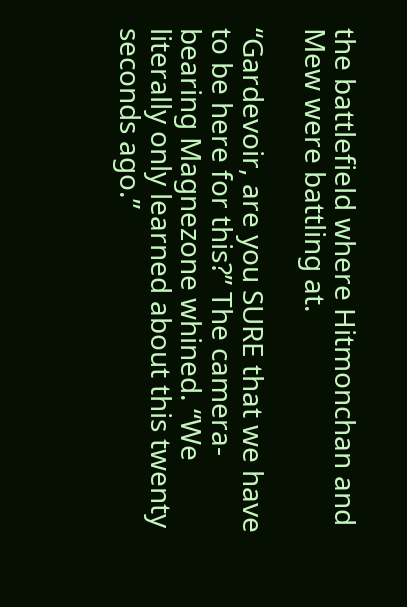the battlefield where Hitmonchan and Mew were battling at.

“Gardevoir, are you SURE that we have to be here for this?” The camera-bearing Magnezone whined. “We literally only learned about this twenty seconds ago.”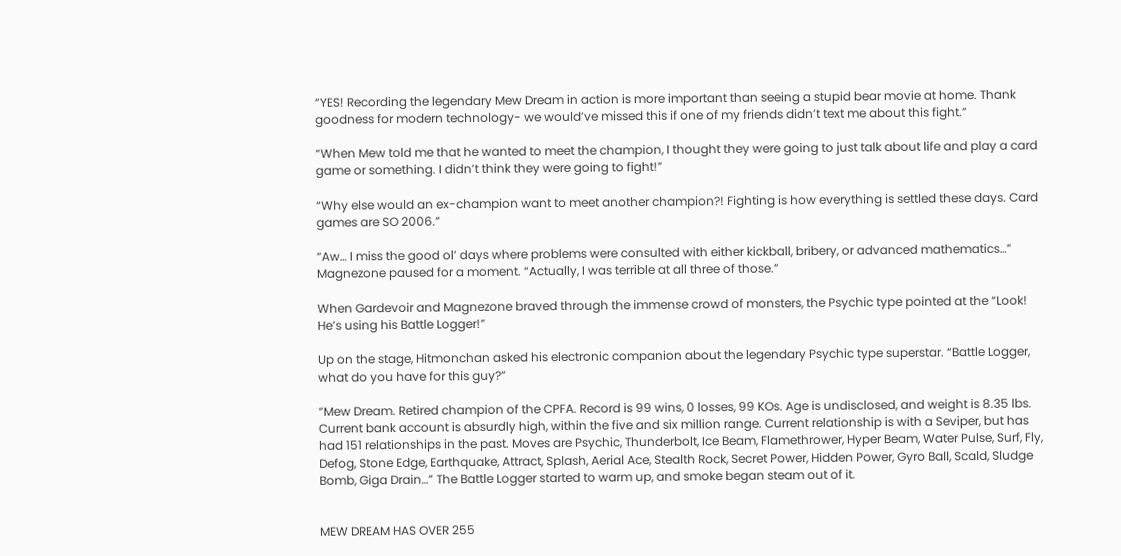“YES! Recording the legendary Mew Dream in action is more important than seeing a stupid bear movie at home. Thank goodness for modern technology- we would’ve missed this if one of my friends didn’t text me about this fight.”

“When Mew told me that he wanted to meet the champion, I thought they were going to just talk about life and play a card game or something. I didn’t think they were going to fight!”

“Why else would an ex-champion want to meet another champion?! Fighting is how everything is settled these days. Card games are SO 2006.”

“Aw… I miss the good ol’ days where problems were consulted with either kickball, bribery, or advanced mathematics…” Magnezone paused for a moment. “Actually, I was terrible at all three of those.”

When Gardevoir and Magnezone braved through the immense crowd of monsters, the Psychic type pointed at the “Look! He’s using his Battle Logger!”

Up on the stage, Hitmonchan asked his electronic companion about the legendary Psychic type superstar. “Battle Logger, what do you have for this guy?”

“Mew Dream. Retired champion of the CPFA. Record is 99 wins, 0 losses, 99 KOs. Age is undisclosed, and weight is 8.35 lbs. Current bank account is absurdly high, within the five and six million range. Current relationship is with a Seviper, but has had 151 relationships in the past. Moves are Psychic, Thunderbolt, Ice Beam, Flamethrower, Hyper Beam, Water Pulse, Surf, Fly, Defog, Stone Edge, Earthquake, Attract, Splash, Aerial Ace, Stealth Rock, Secret Power, Hidden Power, Gyro Ball, Scald, Sludge Bomb, Giga Drain…” The Battle Logger started to warm up, and smoke began steam out of it.


MEW DREAM HAS OVER 255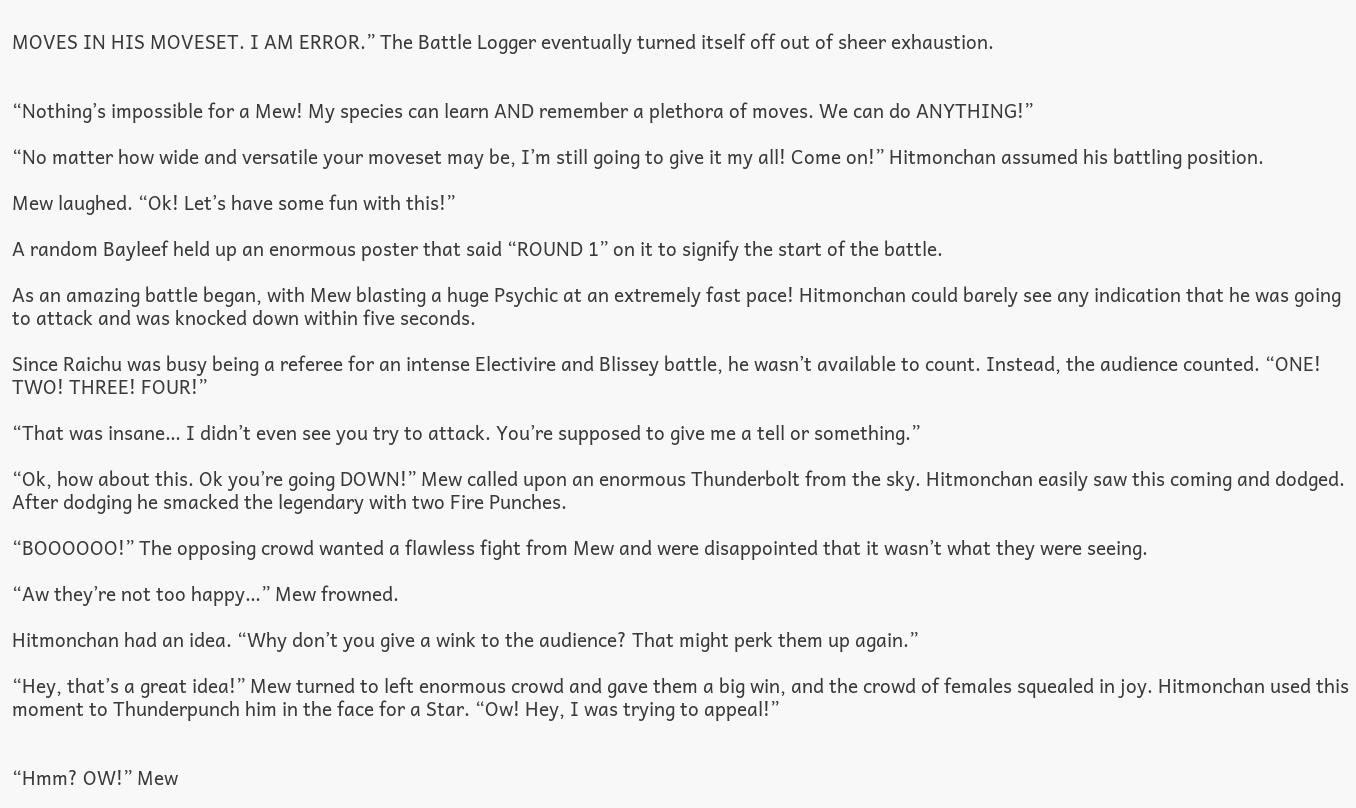MOVES IN HIS MOVESET. I AM ERROR.” The Battle Logger eventually turned itself off out of sheer exhaustion.


“Nothing’s impossible for a Mew! My species can learn AND remember a plethora of moves. We can do ANYTHING!”

“No matter how wide and versatile your moveset may be, I’m still going to give it my all! Come on!” Hitmonchan assumed his battling position.

Mew laughed. “Ok! Let’s have some fun with this!”

A random Bayleef held up an enormous poster that said “ROUND 1” on it to signify the start of the battle.

As an amazing battle began, with Mew blasting a huge Psychic at an extremely fast pace! Hitmonchan could barely see any indication that he was going to attack and was knocked down within five seconds.

Since Raichu was busy being a referee for an intense Electivire and Blissey battle, he wasn’t available to count. Instead, the audience counted. “ONE! TWO! THREE! FOUR!”

“That was insane… I didn’t even see you try to attack. You’re supposed to give me a tell or something.”

“Ok, how about this. Ok you’re going DOWN!” Mew called upon an enormous Thunderbolt from the sky. Hitmonchan easily saw this coming and dodged. After dodging he smacked the legendary with two Fire Punches.

“BOOOOOO!” The opposing crowd wanted a flawless fight from Mew and were disappointed that it wasn’t what they were seeing.

“Aw they’re not too happy…” Mew frowned.

Hitmonchan had an idea. “Why don’t you give a wink to the audience? That might perk them up again.”

“Hey, that’s a great idea!” Mew turned to left enormous crowd and gave them a big win, and the crowd of females squealed in joy. Hitmonchan used this moment to Thunderpunch him in the face for a Star. “Ow! Hey, I was trying to appeal!”


“Hmm? OW!” Mew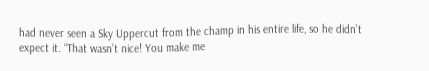had never seen a Sky Uppercut from the champ in his entire life, so he didn’t expect it. “That wasn’t nice! You make me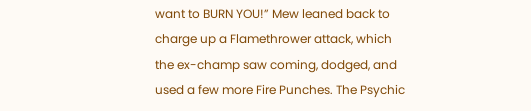want to BURN YOU!” Mew leaned back to charge up a Flamethrower attack, which the ex-champ saw coming, dodged, and used a few more Fire Punches. The Psychic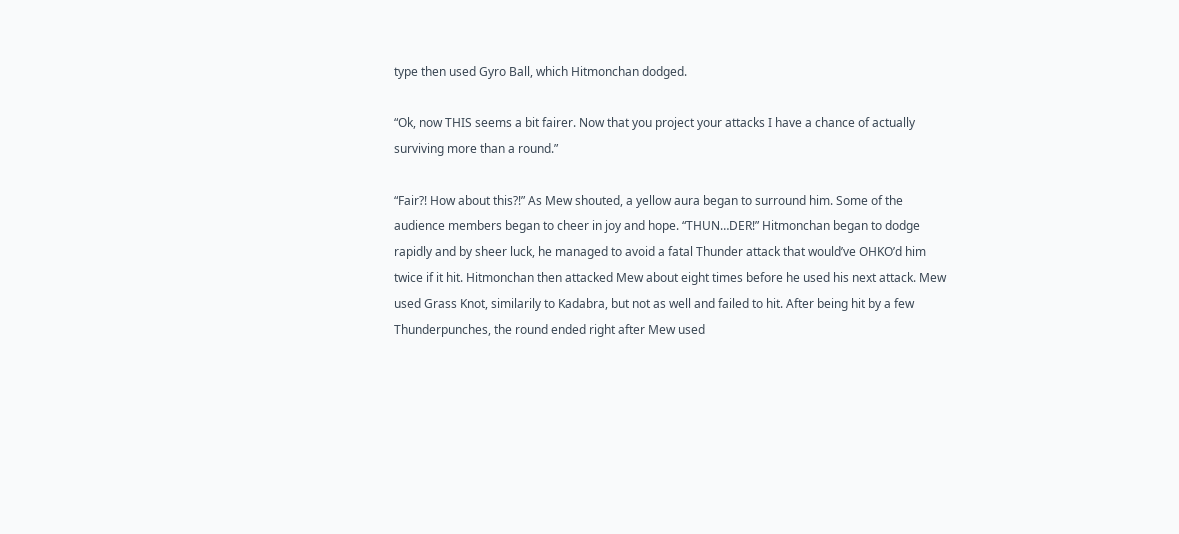type then used Gyro Ball, which Hitmonchan dodged.

“Ok, now THIS seems a bit fairer. Now that you project your attacks I have a chance of actually surviving more than a round.”

“Fair?! How about this?!” As Mew shouted, a yellow aura began to surround him. Some of the audience members began to cheer in joy and hope. “THUN…DER!” Hitmonchan began to dodge rapidly and by sheer luck, he managed to avoid a fatal Thunder attack that would’ve OHKO’d him twice if it hit. Hitmonchan then attacked Mew about eight times before he used his next attack. Mew used Grass Knot, similarily to Kadabra, but not as well and failed to hit. After being hit by a few Thunderpunches, the round ended right after Mew used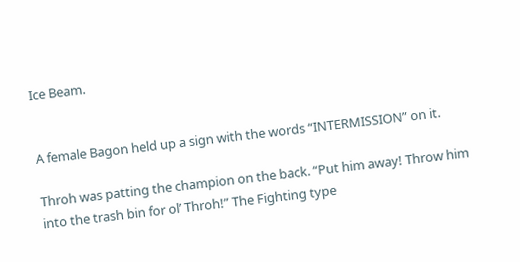Ice Beam.


A female Bagon held up a sign with the words “INTERMISSION” on it.

Throh was patting the champion on the back. “Put him away! Throw him into the trash bin for ol’ Throh!” The Fighting type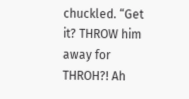chuckled. “Get it? THROW him away for THROH?! Ah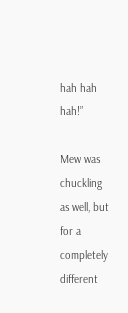hah hah hah!”

Mew was chuckling as well, but for a completely different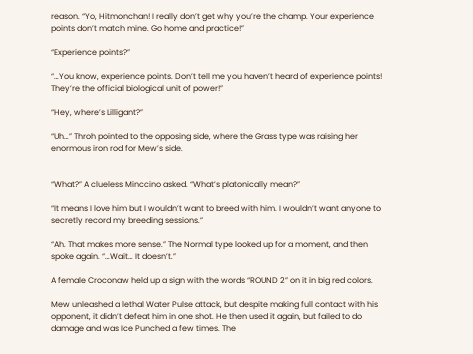reason. “Yo, Hitmonchan! I really don’t get why you’re the champ. Your experience points don’t match mine. Go home and practice!”

“Experience points?”

“…You know, experience points. Don’t tell me you haven’t heard of experience points! They’re the official biological unit of power!”

“Hey, where’s Lilligant?”

“Uh…” Throh pointed to the opposing side, where the Grass type was raising her enormous iron rod for Mew’s side.


“What?” A clueless Minccino asked. “What’s platonically mean?”

“It means I love him but I wouldn’t want to breed with him. I wouldn’t want anyone to secretly record my breeding sessions.”

“Ah. That makes more sense.” The Normal type looked up for a moment, and then spoke again. “…Wait… It doesn’t.”

A female Croconaw held up a sign with the words “ROUND 2” on it in big red colors.

Mew unleashed a lethal Water Pulse attack, but despite making full contact with his opponent, it didn’t defeat him in one shot. He then used it again, but failed to do damage and was Ice Punched a few times. The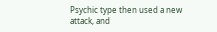Psychic type then used a new attack, and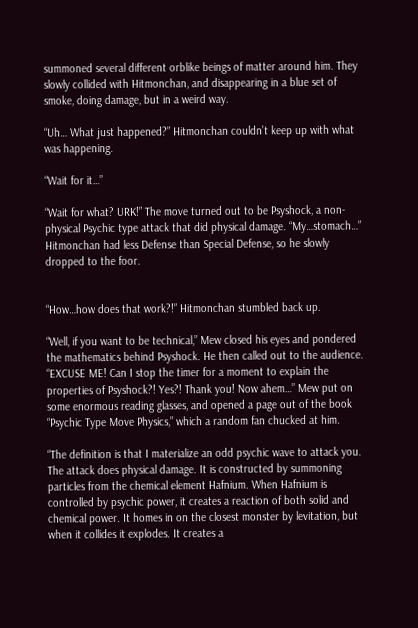summoned several different orblike beings of matter around him. They slowly collided with Hitmonchan, and disappearing in a blue set of smoke, doing damage, but in a weird way.

“Uh… What just happened?” Hitmonchan couldn’t keep up with what was happening.

“Wait for it…”

“Wait for what? URK!” The move turned out to be Psyshock, a non-physical Psychic type attack that did physical damage. “My…stomach…” Hitmonchan had less Defense than Special Defense, so he slowly dropped to the foor.


“How…how does that work?!” Hitmonchan stumbled back up.

“Well, if you want to be technical,” Mew closed his eyes and pondered the mathematics behind Psyshock. He then called out to the audience. “EXCUSE ME! Can I stop the timer for a moment to explain the properties of Psyshock?! Yes?! Thank you! Now ahem…” Mew put on some enormous reading glasses, and opened a page out of the book “Psychic Type Move Physics,” which a random fan chucked at him.

“The definition is that I materialize an odd psychic wave to attack you. The attack does physical damage. It is constructed by summoning particles from the chemical element Hafnium. When Hafnium is controlled by psychic power, it creates a reaction of both solid and chemical power. It homes in on the closest monster by levitation, but when it collides it explodes. It creates a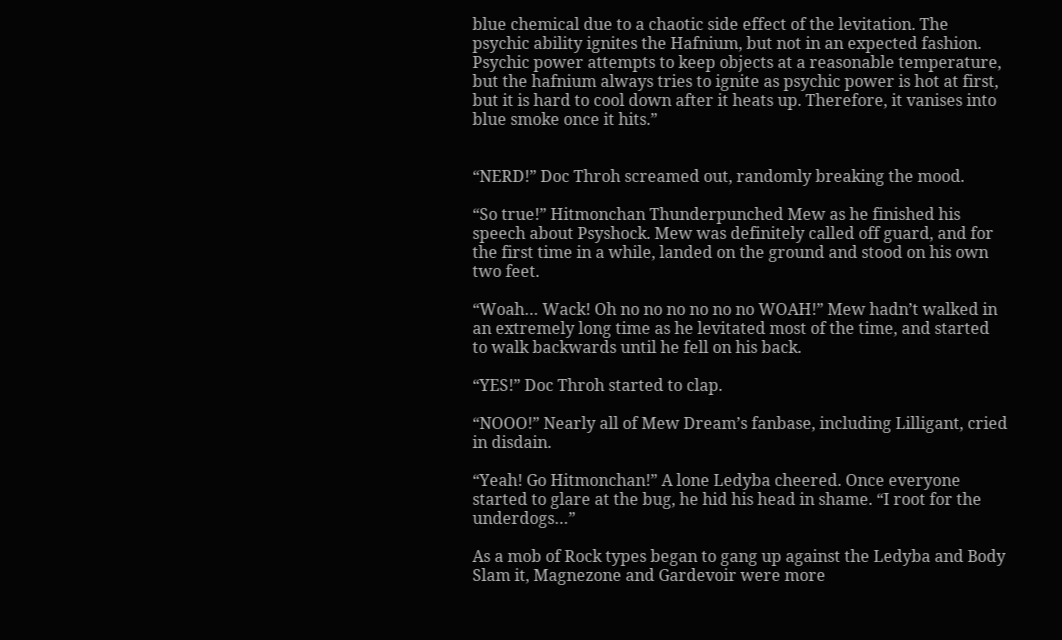blue chemical due to a chaotic side effect of the levitation. The psychic ability ignites the Hafnium, but not in an expected fashion. Psychic power attempts to keep objects at a reasonable temperature, but the hafnium always tries to ignite as psychic power is hot at first, but it is hard to cool down after it heats up. Therefore, it vanises into blue smoke once it hits.”


“NERD!” Doc Throh screamed out, randomly breaking the mood.

“So true!” Hitmonchan Thunderpunched Mew as he finished his speech about Psyshock. Mew was definitely called off guard, and for the first time in a while, landed on the ground and stood on his own two feet.

“Woah… Wack! Oh no no no no no no WOAH!” Mew hadn’t walked in an extremely long time as he levitated most of the time, and started to walk backwards until he fell on his back.

“YES!” Doc Throh started to clap.

“NOOO!” Nearly all of Mew Dream’s fanbase, including Lilligant, cried in disdain.

“Yeah! Go Hitmonchan!” A lone Ledyba cheered. Once everyone started to glare at the bug, he hid his head in shame. “I root for the underdogs…”

As a mob of Rock types began to gang up against the Ledyba and Body Slam it, Magnezone and Gardevoir were more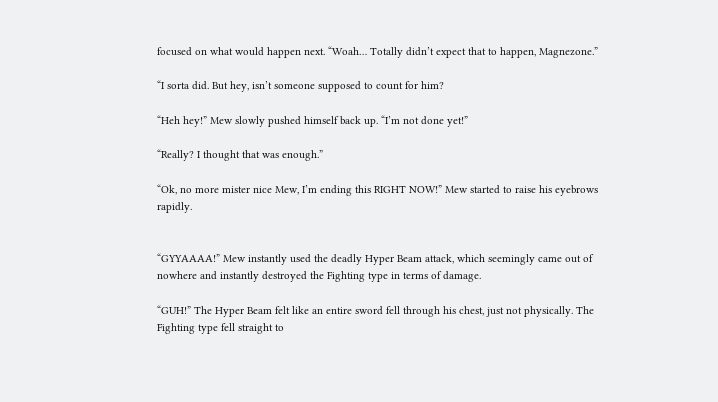focused on what would happen next. “Woah… Totally didn’t expect that to happen, Magnezone.”

“I sorta did. But hey, isn’t someone supposed to count for him?

“Heh hey!” Mew slowly pushed himself back up. “I’m not done yet!”

“Really? I thought that was enough.”

“Ok, no more mister nice Mew, I’m ending this RIGHT NOW!” Mew started to raise his eyebrows rapidly.


“GYYAAAA!” Mew instantly used the deadly Hyper Beam attack, which seemingly came out of nowhere and instantly destroyed the Fighting type in terms of damage.

“GUH!” The Hyper Beam felt like an entire sword fell through his chest, just not physically. The Fighting type fell straight to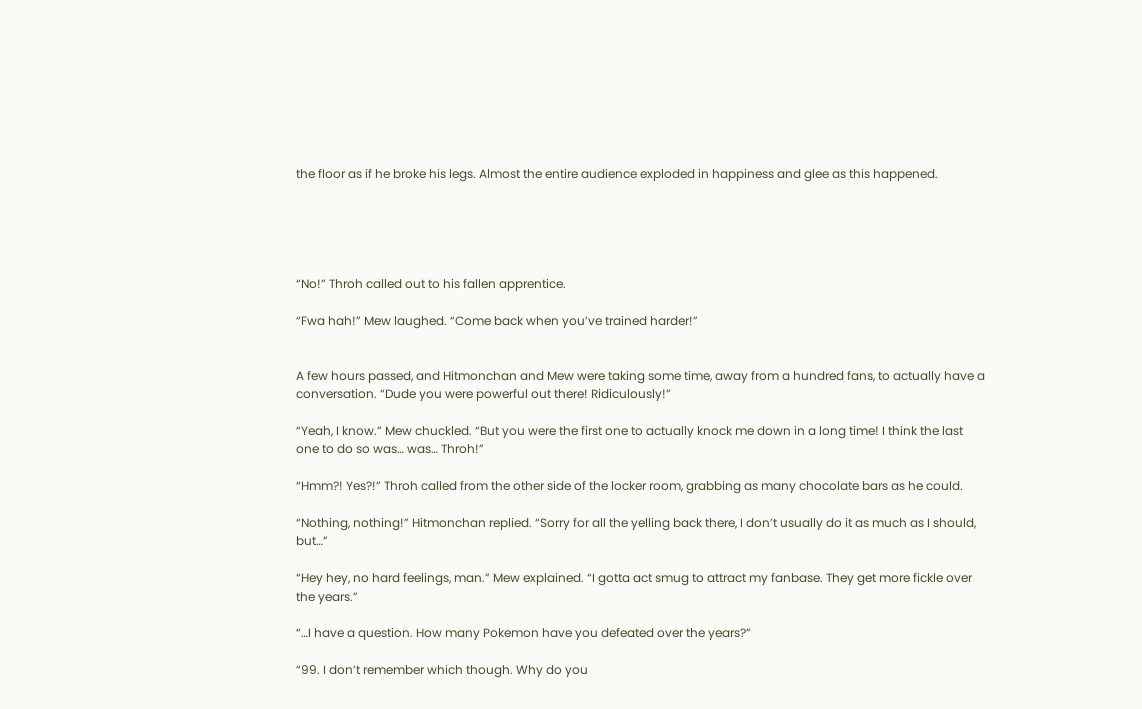the floor as if he broke his legs. Almost the entire audience exploded in happiness and glee as this happened.





“No!” Throh called out to his fallen apprentice.

“Fwa hah!” Mew laughed. “Come back when you’ve trained harder!”


A few hours passed, and Hitmonchan and Mew were taking some time, away from a hundred fans, to actually have a conversation. “Dude you were powerful out there! Ridiculously!”

“Yeah, I know.” Mew chuckled. “But you were the first one to actually knock me down in a long time! I think the last one to do so was… was… Throh!”

“Hmm?! Yes?!” Throh called from the other side of the locker room, grabbing as many chocolate bars as he could.

“Nothing, nothing!” Hitmonchan replied. “Sorry for all the yelling back there, I don’t usually do it as much as I should, but…”

“Hey hey, no hard feelings, man.” Mew explained. “I gotta act smug to attract my fanbase. They get more fickle over the years.”

“…I have a question. How many Pokemon have you defeated over the years?”

“99. I don’t remember which though. Why do you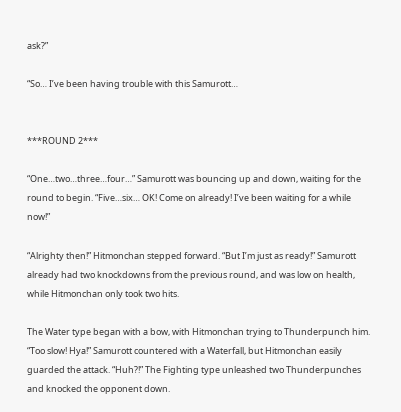ask?”

“So… I’ve been having trouble with this Samurott…


***ROUND 2***

“One…two…three…four…” Samurott was bouncing up and down, waiting for the round to begin. “Five…six… OK! Come on already! I’ve been waiting for a while now!”

“Alrighty then!” Hitmonchan stepped forward. “But I’m just as ready!” Samurott already had two knockdowns from the previous round, and was low on health, while Hitmonchan only took two hits.

The Water type began with a bow, with Hitmonchan trying to Thunderpunch him. “Too slow! Hya!” Samurott countered with a Waterfall, but Hitmonchan easily guarded the attack. “Huh?!” The Fighting type unleashed two Thunderpunches and knocked the opponent down.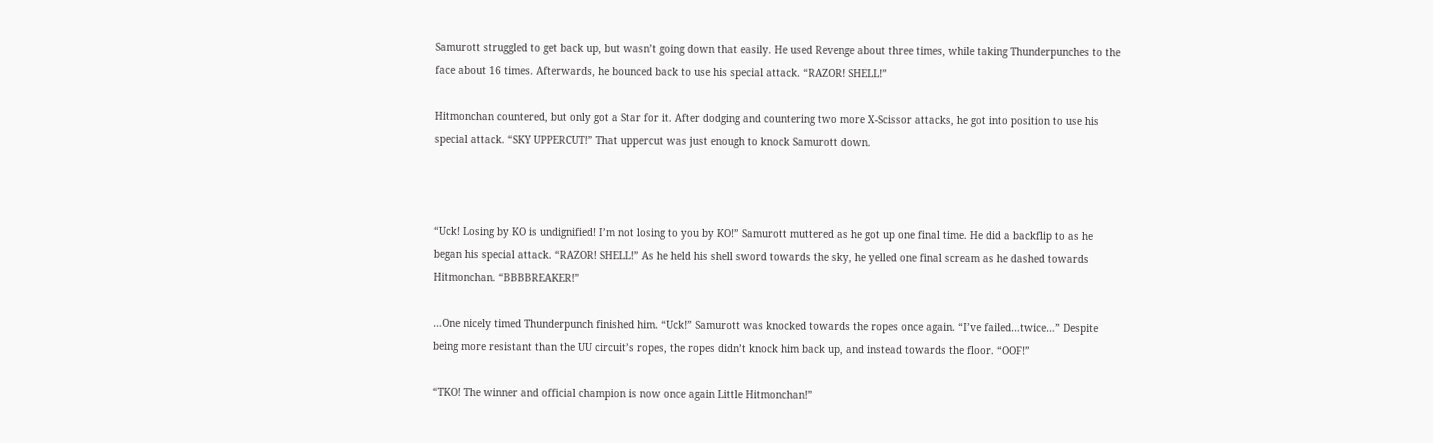Samurott struggled to get back up, but wasn’t going down that easily. He used Revenge about three times, while taking Thunderpunches to the face about 16 times. Afterwards, he bounced back to use his special attack. “RAZOR! SHELL!”

Hitmonchan countered, but only got a Star for it. After dodging and countering two more X-Scissor attacks, he got into position to use his special attack. “SKY UPPERCUT!” That uppercut was just enough to knock Samurott down.



“Uck! Losing by KO is undignified! I’m not losing to you by KO!” Samurott muttered as he got up one final time. He did a backflip to as he began his special attack. “RAZOR! SHELL!” As he held his shell sword towards the sky, he yelled one final scream as he dashed towards Hitmonchan. “BBBBREAKER!”

…One nicely timed Thunderpunch finished him. “Uck!” Samurott was knocked towards the ropes once again. “I’ve failed…twice…” Despite being more resistant than the UU circuit’s ropes, the ropes didn’t knock him back up, and instead towards the floor. “OOF!”

“TKO! The winner and official champion is now once again Little Hitmonchan!”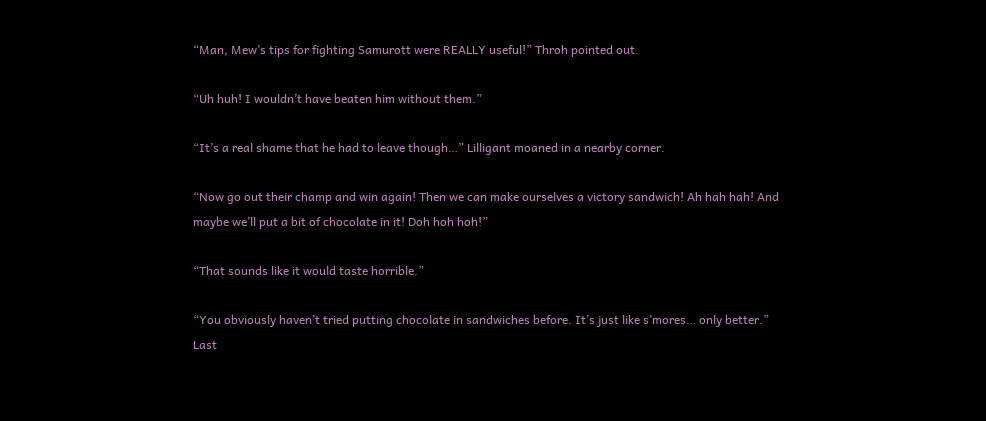“Man, Mew’s tips for fighting Samurott were REALLY useful!” Throh pointed out.

“Uh huh! I wouldn’t have beaten him without them.”

“It’s a real shame that he had to leave though…” Lilligant moaned in a nearby corner.

“Now go out their champ and win again! Then we can make ourselves a victory sandwich! Ah hah hah! And maybe we’ll put a bit of chocolate in it! Doh hoh hoh!”

“That sounds like it would taste horrible.”

“You obviously haven’t tried putting chocolate in sandwiches before. It’s just like s’mores… only better.”
Last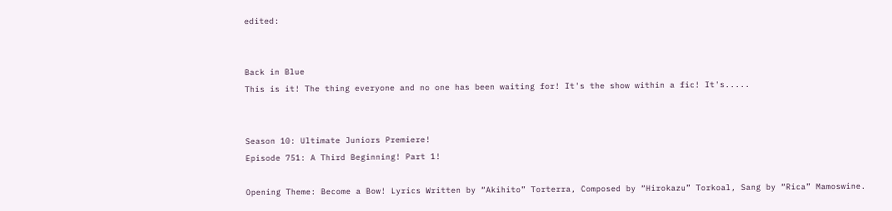edited:


Back in Blue
This is it! The thing everyone and no one has been waiting for! It's the show within a fic! It's.....


Season 10: Ultimate Juniors Premiere!
Episode 751: A Third Beginning! Part 1!

Opening Theme: Become a Bow! Lyrics Written by “Akihito” Torterra, Composed by “Hirokazu” Torkoal, Sang by “Rica” Mamoswine.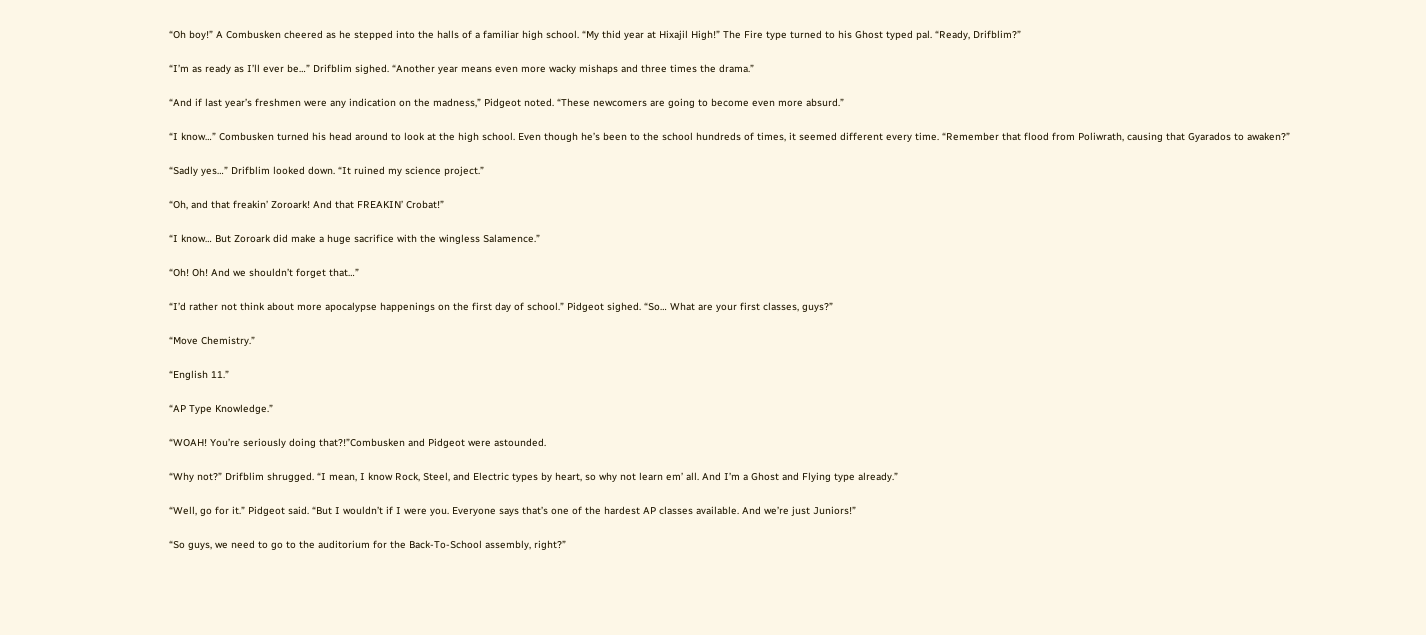“Oh boy!” A Combusken cheered as he stepped into the halls of a familiar high school. “My thid year at Hixajil High!” The Fire type turned to his Ghost typed pal. “Ready, Drifblim?”

“I’m as ready as I’ll ever be…” Drifblim sighed. “Another year means even more wacky mishaps and three times the drama.”

“And if last year’s freshmen were any indication on the madness,” Pidgeot noted. “These newcomers are going to become even more absurd.”

“I know…” Combusken turned his head around to look at the high school. Even though he’s been to the school hundreds of times, it seemed different every time. “Remember that flood from Poliwrath, causing that Gyarados to awaken?”

“Sadly yes…” Drifblim looked down. “It ruined my science project.”

“Oh, and that freakin’ Zoroark! And that FREAKIN’ Crobat!”

“I know… But Zoroark did make a huge sacrifice with the wingless Salamence.”

“Oh! Oh! And we shouldn’t forget that…”

“I’d rather not think about more apocalypse happenings on the first day of school.” Pidgeot sighed. “So… What are your first classes, guys?”

“Move Chemistry.”

“English 11.”

“AP Type Knowledge.”

“WOAH! You’re seriously doing that?!”Combusken and Pidgeot were astounded.

“Why not?” Drifblim shrugged. “I mean, I know Rock, Steel, and Electric types by heart, so why not learn em’ all. And I’m a Ghost and Flying type already.”

“Well, go for it.” Pidgeot said. “But I wouldn’t if I were you. Everyone says that’s one of the hardest AP classes available. And we’re just Juniors!”

“So guys, we need to go to the auditorium for the Back-To-School assembly, right?”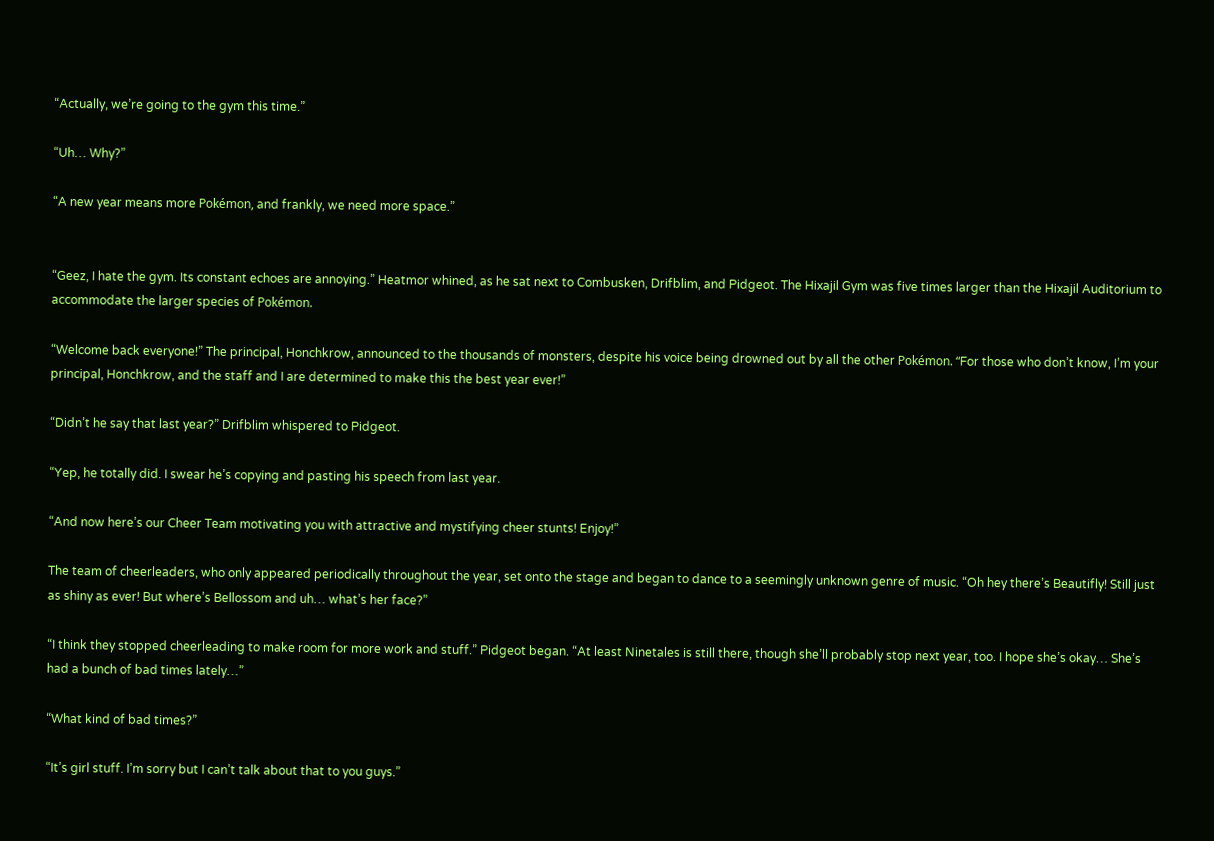“Actually, we’re going to the gym this time.”

“Uh… Why?”

“A new year means more Pokémon, and frankly, we need more space.”


“Geez, I hate the gym. Its constant echoes are annoying.” Heatmor whined, as he sat next to Combusken, Drifblim, and Pidgeot. The Hixajil Gym was five times larger than the Hixajil Auditorium to accommodate the larger species of Pokémon.

“Welcome back everyone!” The principal, Honchkrow, announced to the thousands of monsters, despite his voice being drowned out by all the other Pokémon. “For those who don’t know, I’m your principal, Honchkrow, and the staff and I are determined to make this the best year ever!”

“Didn’t he say that last year?” Drifblim whispered to Pidgeot.

“Yep, he totally did. I swear he’s copying and pasting his speech from last year.

“And now here’s our Cheer Team motivating you with attractive and mystifying cheer stunts! Enjoy!”

The team of cheerleaders, who only appeared periodically throughout the year, set onto the stage and began to dance to a seemingly unknown genre of music. “Oh hey there’s Beautifly! Still just as shiny as ever! But where’s Bellossom and uh… what’s her face?”

“I think they stopped cheerleading to make room for more work and stuff.” Pidgeot began. “At least Ninetales is still there, though she’ll probably stop next year, too. I hope she’s okay… She’s had a bunch of bad times lately…”

“What kind of bad times?”

“It’s girl stuff. I’m sorry but I can’t talk about that to you guys.”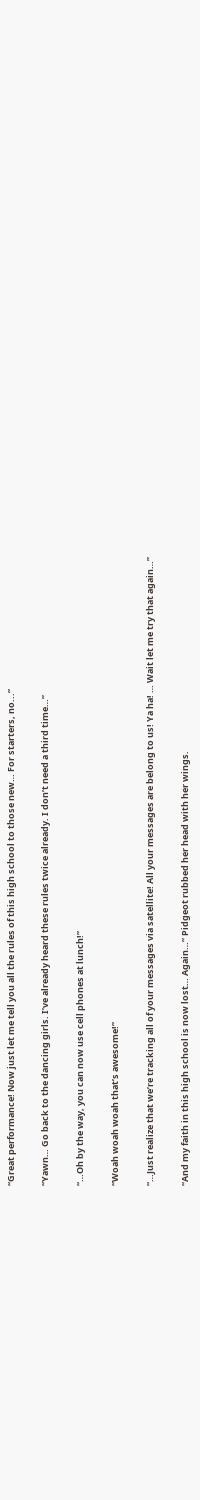“Great performance! Now just let me tell you all the rules of this high school to those new… For starters, no...”

“Yawn… Go back to the dancing girls. I’ve already heard these rules twice already. I don’t need a third time…”

“…Oh by the way, you can now use cell phones at lunch!”

“Woah woah woah that’s awesome!”

“…Just realize that we’re tracking all of your messages via satellite! All your messages are belong to us! Ya ha! … Wait let me try that again…”

“And my faith in this high school is now lost… Again…” Pidgeot rubbed her head with her wings.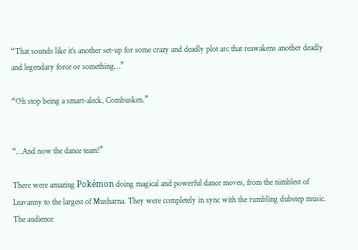“That sounds like it’s another set-up for some crazy and deadly plot arc that reawakens another deadly and legendary force or something…”

“Oh stop being a smart-aleck, Combusken.”


“…And now the dance team!”

There were amazing Pokémon doing magical and powerful dance moves, from the nimblest of Leavanny to the largest of Musharna. They were completely in sync with the rumbling dubstep music. The audience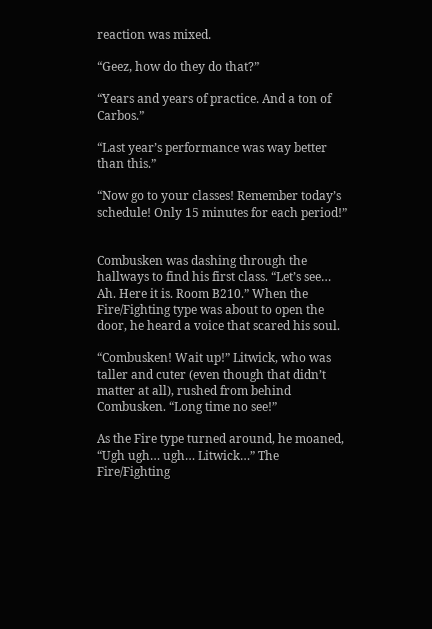reaction was mixed.

“Geez, how do they do that?”

“Years and years of practice. And a ton of Carbos.”

“Last year’s performance was way better than this.”

“Now go to your classes! Remember today’s schedule! Only 15 minutes for each period!”


Combusken was dashing through the hallways to find his first class. “Let’s see… Ah. Here it is. Room B210.” When the Fire/Fighting type was about to open the door, he heard a voice that scared his soul.

“Combusken! Wait up!” Litwick, who was taller and cuter (even though that didn’t matter at all), rushed from behind Combusken. “Long time no see!”

As the Fire type turned around, he moaned, “Ugh ugh… ugh… Litwick…” The Fire/Fighting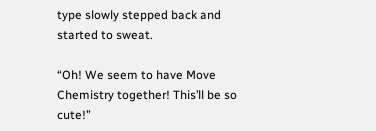type slowly stepped back and started to sweat.

“Oh! We seem to have Move Chemistry together! This’ll be so cute!”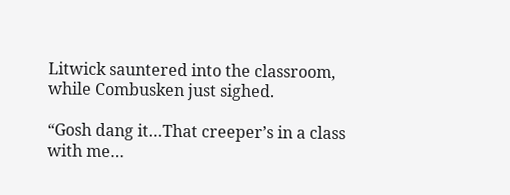Litwick sauntered into the classroom, while Combusken just sighed.

“Gosh dang it…That creeper’s in a class with me…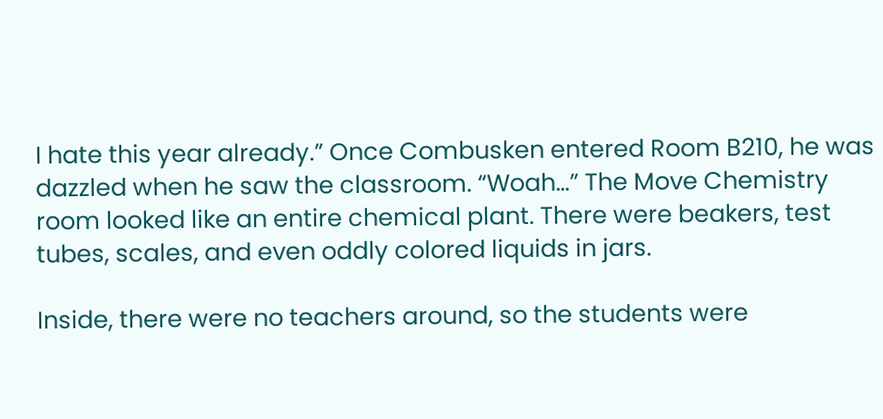I hate this year already.” Once Combusken entered Room B210, he was dazzled when he saw the classroom. “Woah…” The Move Chemistry room looked like an entire chemical plant. There were beakers, test tubes, scales, and even oddly colored liquids in jars.

Inside, there were no teachers around, so the students were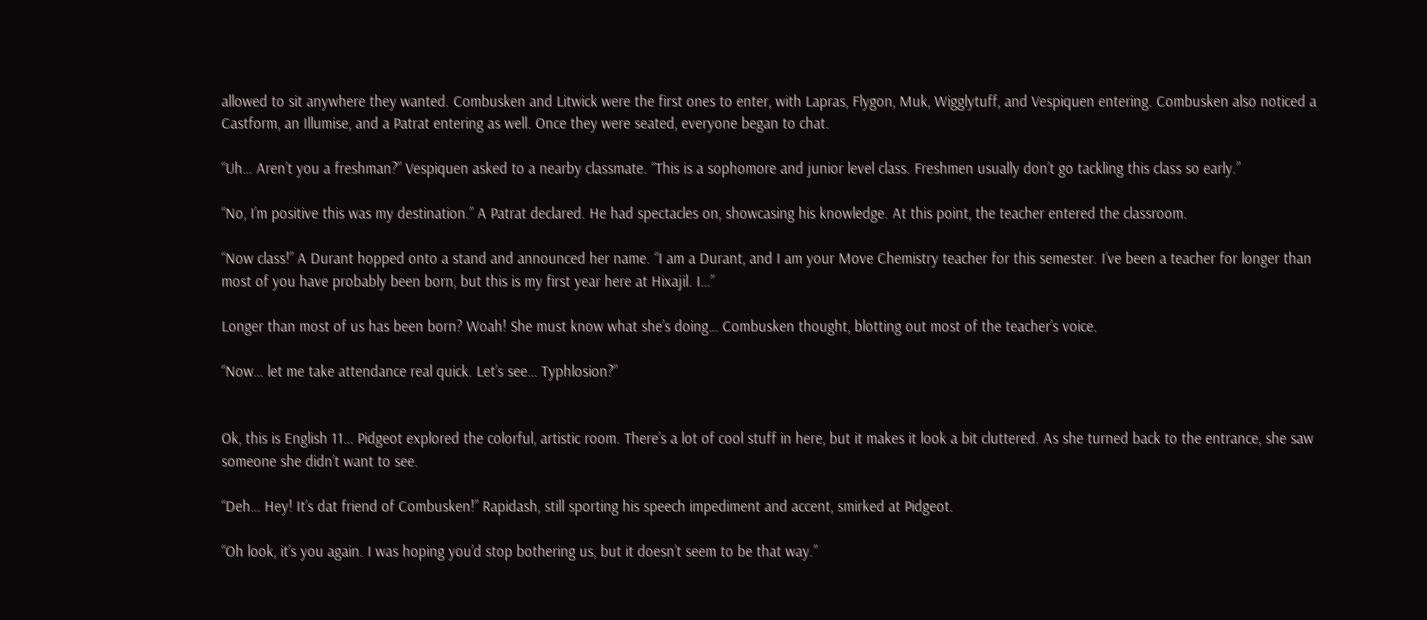allowed to sit anywhere they wanted. Combusken and Litwick were the first ones to enter, with Lapras, Flygon, Muk, Wigglytuff, and Vespiquen entering. Combusken also noticed a Castform, an Illumise, and a Patrat entering as well. Once they were seated, everyone began to chat.

“Uh… Aren’t you a freshman?” Vespiquen asked to a nearby classmate. “This is a sophomore and junior level class. Freshmen usually don’t go tackling this class so early.”

“No, I’m positive this was my destination.” A Patrat declared. He had spectacles on, showcasing his knowledge. At this point, the teacher entered the classroom.

“Now class!” A Durant hopped onto a stand and announced her name. “I am a Durant, and I am your Move Chemistry teacher for this semester. I’ve been a teacher for longer than most of you have probably been born, but this is my first year here at Hixajil. I…”

Longer than most of us has been born? Woah! She must know what she’s doing… Combusken thought, blotting out most of the teacher’s voice.

“Now… let me take attendance real quick. Let’s see… Typhlosion?”


Ok, this is English 11… Pidgeot explored the colorful, artistic room. There’s a lot of cool stuff in here, but it makes it look a bit cluttered. As she turned back to the entrance, she saw someone she didn’t want to see.

“Deh… Hey! It’s dat friend of Combusken!” Rapidash, still sporting his speech impediment and accent, smirked at Pidgeot.

“Oh look, it’s you again. I was hoping you’d stop bothering us, but it doesn’t seem to be that way.”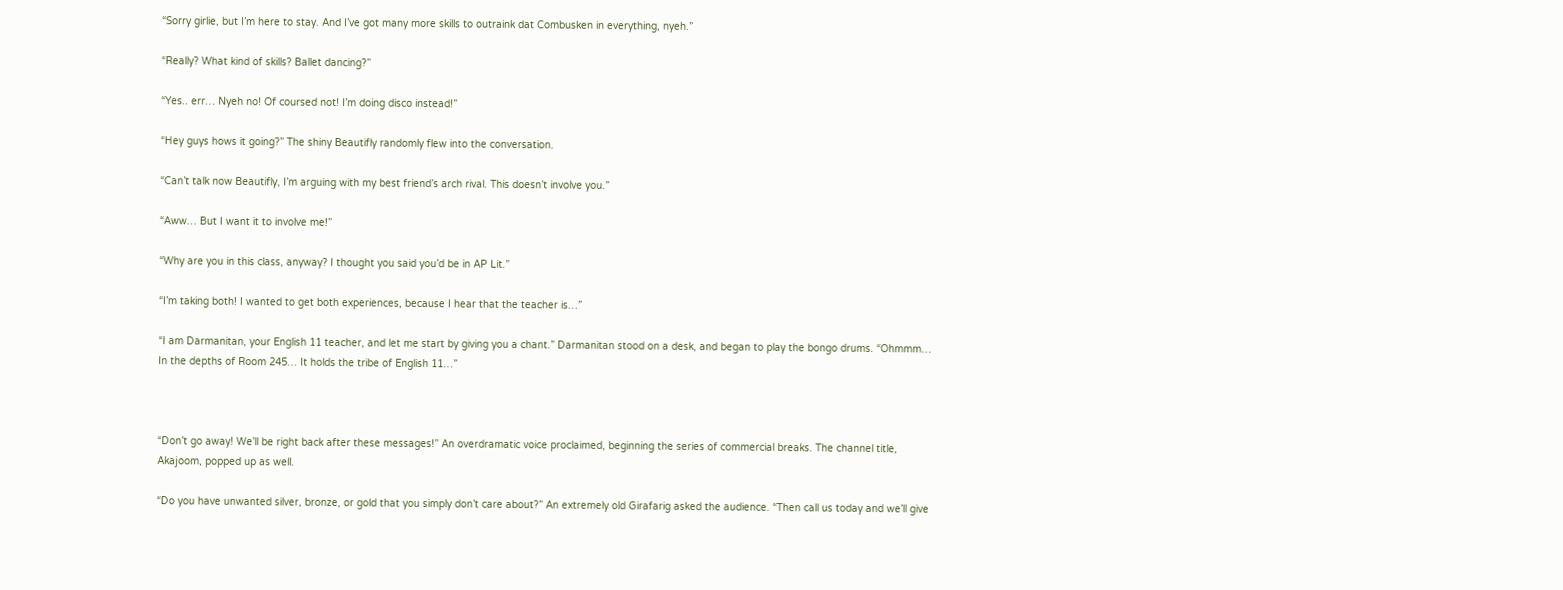“Sorry girlie, but I’m here to stay. And I’ve got many more skills to outraink dat Combusken in everything, nyeh.”

“Really? What kind of skills? Ballet dancing?”

“Yes.. err… Nyeh no! Of coursed not! I’m doing disco instead!”

“Hey guys hows it going?” The shiny Beautifly randomly flew into the conversation.

“Can’t talk now Beautifly, I’m arguing with my best friend’s arch rival. This doesn’t involve you.”

“Aww… But I want it to involve me!”

“Why are you in this class, anyway? I thought you said you’d be in AP Lit.”

“I’m taking both! I wanted to get both experiences, because I hear that the teacher is…”

“I am Darmanitan, your English 11 teacher, and let me start by giving you a chant.” Darmanitan stood on a desk, and began to play the bongo drums. “Ohmmm… In the depths of Room 245… It holds the tribe of English 11…”



“Don’t go away! We’ll be right back after these messages!” An overdramatic voice proclaimed, beginning the series of commercial breaks. The channel title, Akajoom, popped up as well.

“Do you have unwanted silver, bronze, or gold that you simply don’t care about?” An extremely old Girafarig asked the audience. “Then call us today and we’ll give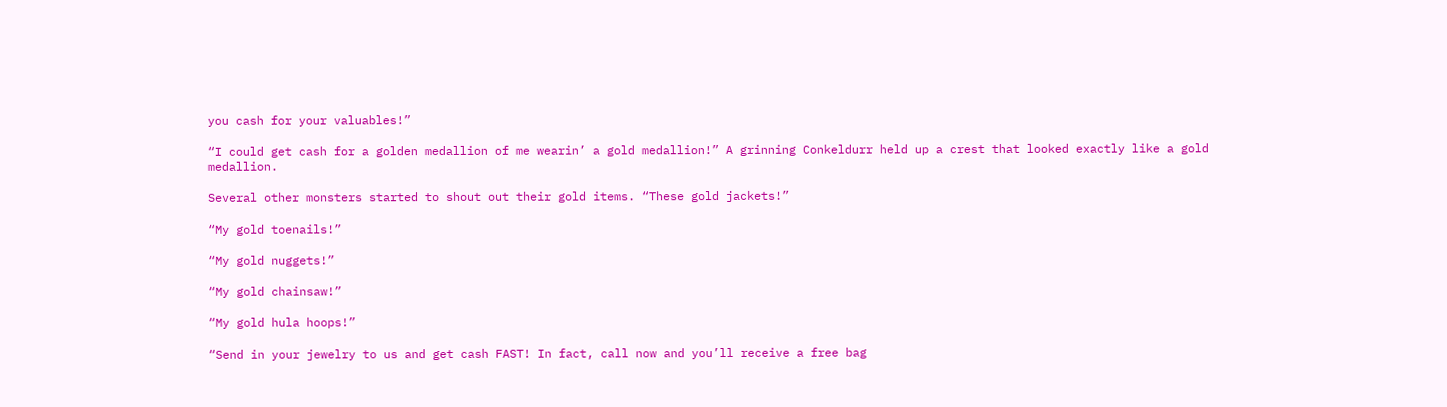you cash for your valuables!”

“I could get cash for a golden medallion of me wearin’ a gold medallion!” A grinning Conkeldurr held up a crest that looked exactly like a gold medallion.

Several other monsters started to shout out their gold items. “These gold jackets!”

“My gold toenails!”

“My gold nuggets!”

“My gold chainsaw!”

“My gold hula hoops!”

“Send in your jewelry to us and get cash FAST! In fact, call now and you’ll receive a free bag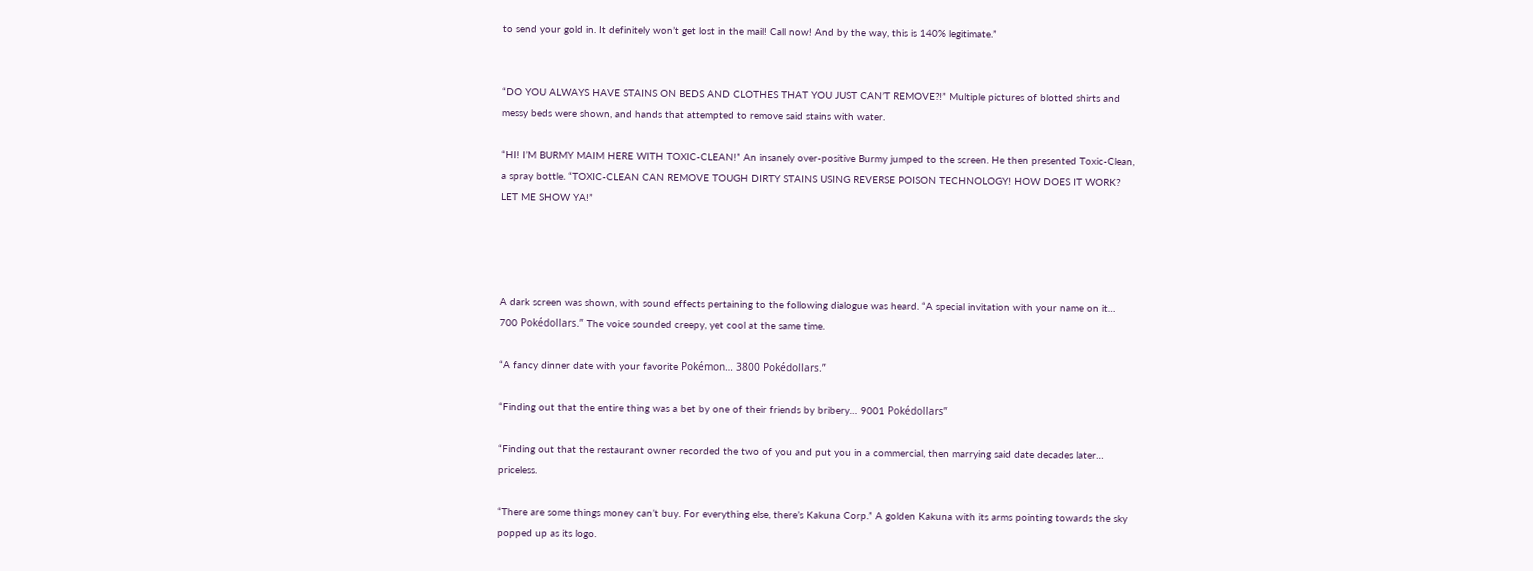to send your gold in. It definitely won’t get lost in the mail! Call now! And by the way, this is 140% legitimate.”


“DO YOU ALWAYS HAVE STAINS ON BEDS AND CLOTHES THAT YOU JUST CAN’T REMOVE?!” Multiple pictures of blotted shirts and messy beds were shown, and hands that attempted to remove said stains with water.

“HI! I’M BURMY MAIM HERE WITH TOXIC-CLEAN!” An insanely over-positive Burmy jumped to the screen. He then presented Toxic-Clean, a spray bottle. “TOXIC-CLEAN CAN REMOVE TOUGH DIRTY STAINS USING REVERSE POISON TECHNOLOGY! HOW DOES IT WORK? LET ME SHOW YA!”




A dark screen was shown, with sound effects pertaining to the following dialogue was heard. “A special invitation with your name on it… 700 Pokédollars.” The voice sounded creepy, yet cool at the same time.

“A fancy dinner date with your favorite Pokémon… 3800 Pokédollars.”

“Finding out that the entire thing was a bet by one of their friends by bribery… 9001 Pokédollars”

“Finding out that the restaurant owner recorded the two of you and put you in a commercial, then marrying said date decades later… priceless.

“There are some things money can’t buy. For everything else, there’s Kakuna Corp.” A golden Kakuna with its arms pointing towards the sky popped up as its logo.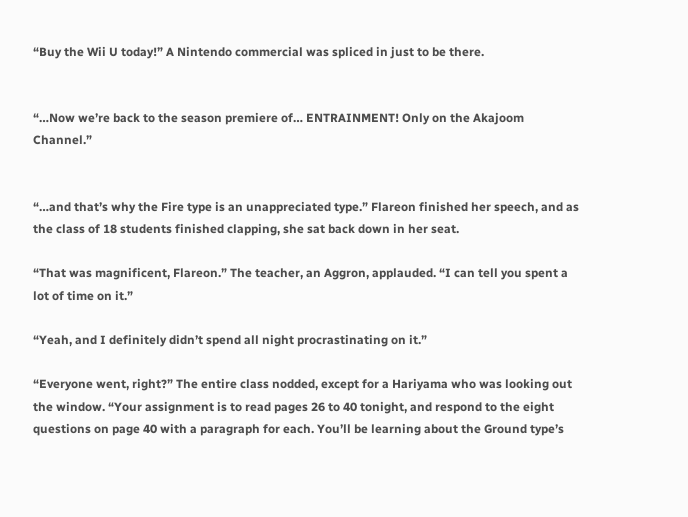“Buy the Wii U today!” A Nintendo commercial was spliced in just to be there.


“…Now we’re back to the season premiere of… ENTRAINMENT! Only on the Akajoom Channel.”


“…and that’s why the Fire type is an unappreciated type.” Flareon finished her speech, and as the class of 18 students finished clapping, she sat back down in her seat.

“That was magnificent, Flareon.” The teacher, an Aggron, applauded. “I can tell you spent a lot of time on it.”

“Yeah, and I definitely didn’t spend all night procrastinating on it.”

“Everyone went, right?” The entire class nodded, except for a Hariyama who was looking out the window. “Your assignment is to read pages 26 to 40 tonight, and respond to the eight questions on page 40 with a paragraph for each. You’ll be learning about the Ground type’s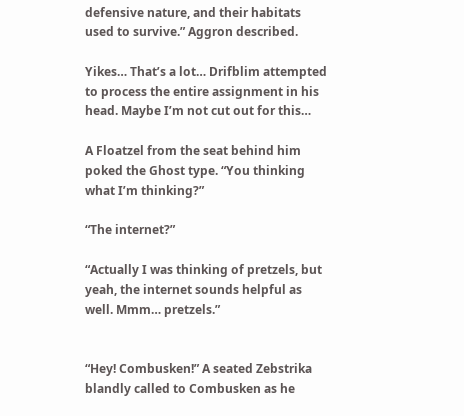defensive nature, and their habitats used to survive.” Aggron described.

Yikes… That’s a lot… Drifblim attempted to process the entire assignment in his head. Maybe I’m not cut out for this…

A Floatzel from the seat behind him poked the Ghost type. “You thinking what I’m thinking?”

“The internet?”

“Actually I was thinking of pretzels, but yeah, the internet sounds helpful as well. Mmm… pretzels.”


“Hey! Combusken!” A seated Zebstrika blandly called to Combusken as he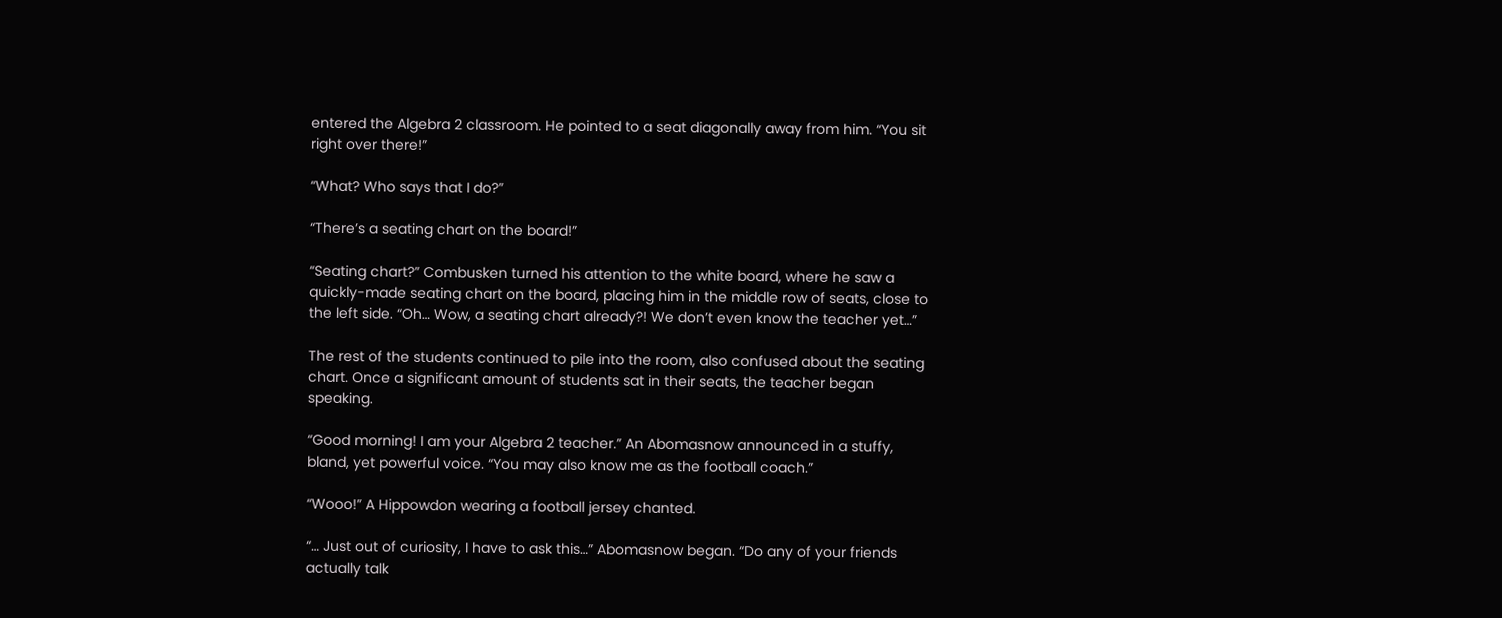entered the Algebra 2 classroom. He pointed to a seat diagonally away from him. “You sit right over there!”

“What? Who says that I do?”

“There’s a seating chart on the board!”

“Seating chart?” Combusken turned his attention to the white board, where he saw a quickly-made seating chart on the board, placing him in the middle row of seats, close to the left side. “Oh… Wow, a seating chart already?! We don’t even know the teacher yet…”

The rest of the students continued to pile into the room, also confused about the seating chart. Once a significant amount of students sat in their seats, the teacher began speaking.

“Good morning! I am your Algebra 2 teacher.” An Abomasnow announced in a stuffy, bland, yet powerful voice. “You may also know me as the football coach.”

“Wooo!” A Hippowdon wearing a football jersey chanted.

“… Just out of curiosity, I have to ask this…” Abomasnow began. “Do any of your friends actually talk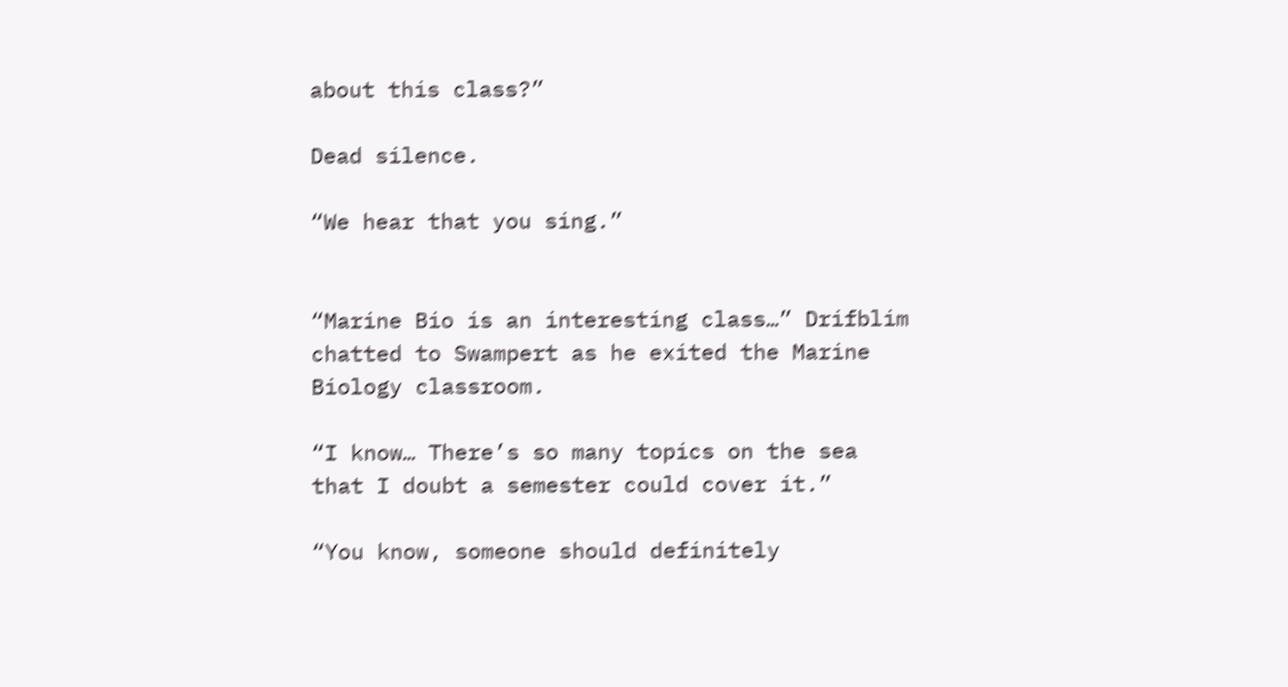about this class?”

Dead silence.

“We hear that you sing.”


“Marine Bio is an interesting class…” Drifblim chatted to Swampert as he exited the Marine Biology classroom.

“I know… There’s so many topics on the sea that I doubt a semester could cover it.”

“You know, someone should definitely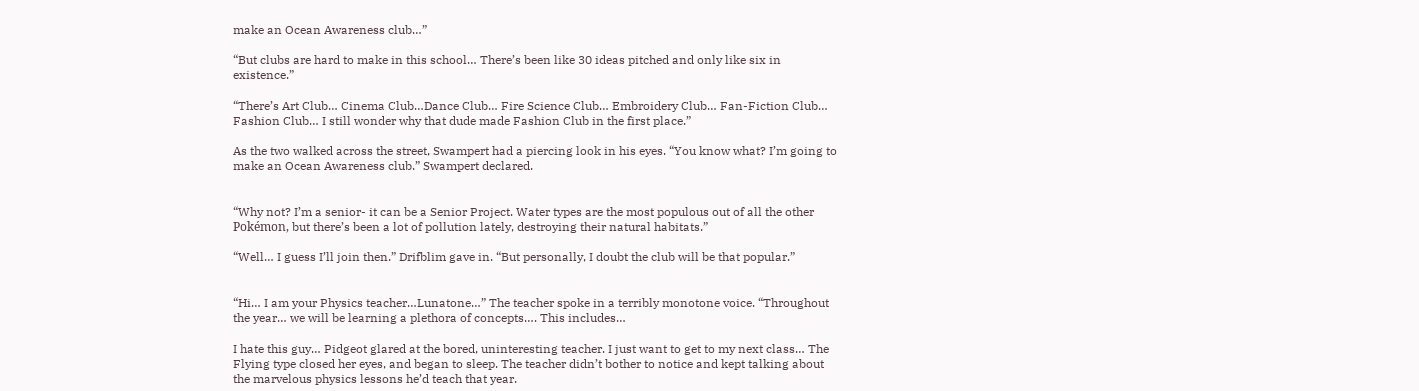make an Ocean Awareness club…”

“But clubs are hard to make in this school… There’s been like 30 ideas pitched and only like six in existence.”

“There’s Art Club… Cinema Club…Dance Club… Fire Science Club… Embroidery Club… Fan-Fiction Club… Fashion Club… I still wonder why that dude made Fashion Club in the first place.”

As the two walked across the street, Swampert had a piercing look in his eyes. “You know what? I’m going to make an Ocean Awareness club.” Swampert declared.


“Why not? I’m a senior- it can be a Senior Project. Water types are the most populous out of all the other Pokémon, but there’s been a lot of pollution lately, destroying their natural habitats.”

“Well… I guess I’ll join then.” Drifblim gave in. “But personally, I doubt the club will be that popular.”


“Hi… I am your Physics teacher…Lunatone…” The teacher spoke in a terribly monotone voice. “Throughout the year… we will be learning a plethora of concepts…. This includes…

I hate this guy… Pidgeot glared at the bored, uninteresting teacher. I just want to get to my next class… The Flying type closed her eyes, and began to sleep. The teacher didn’t bother to notice and kept talking about the marvelous physics lessons he’d teach that year.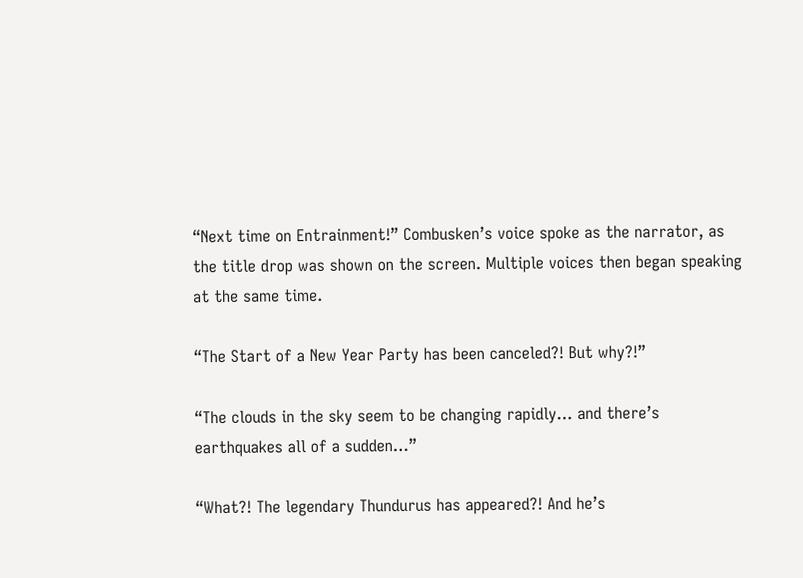“Next time on Entrainment!” Combusken’s voice spoke as the narrator, as the title drop was shown on the screen. Multiple voices then began speaking at the same time.

“The Start of a New Year Party has been canceled?! But why?!”

“The clouds in the sky seem to be changing rapidly… and there’s earthquakes all of a sudden…”

“What?! The legendary Thundurus has appeared?! And he’s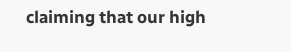claiming that our high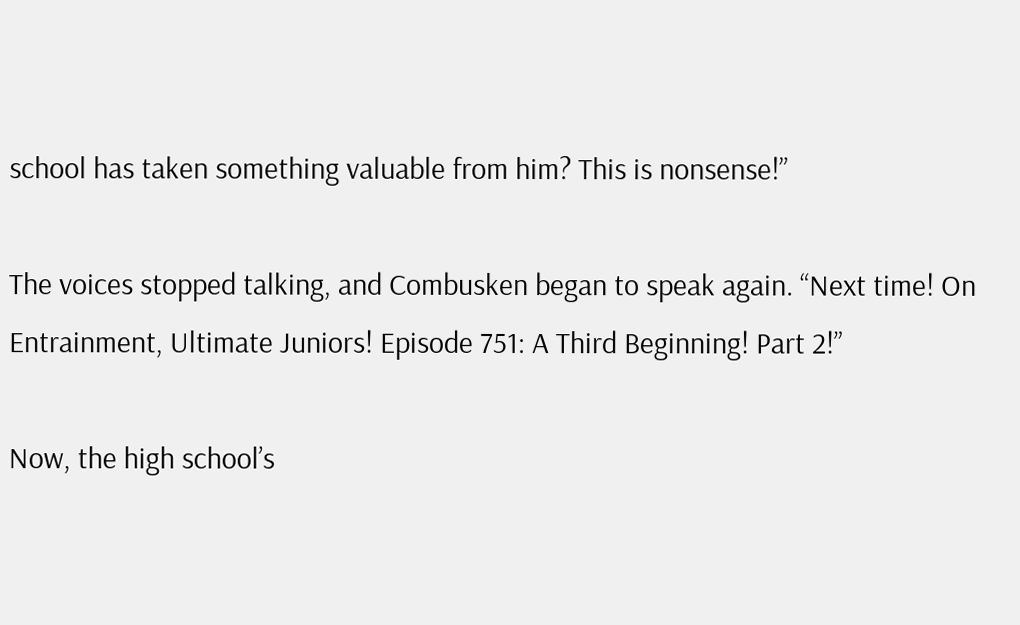school has taken something valuable from him? This is nonsense!”

The voices stopped talking, and Combusken began to speak again. “Next time! On Entrainment, Ultimate Juniors! Episode 751: A Third Beginning! Part 2!”

Now, the high school’s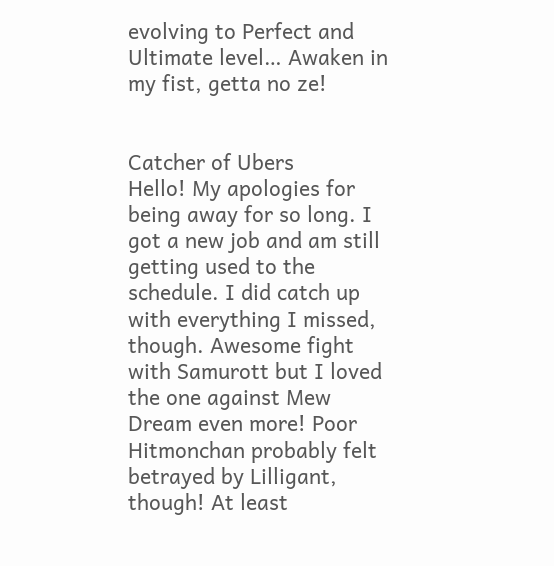evolving to Perfect and Ultimate level… Awaken in my fist, getta no ze!


Catcher of Ubers
Hello! My apologies for being away for so long. I got a new job and am still getting used to the schedule. I did catch up with everything I missed, though. Awesome fight with Samurott but I loved the one against Mew Dream even more! Poor Hitmonchan probably felt betrayed by Lilligant, though! At least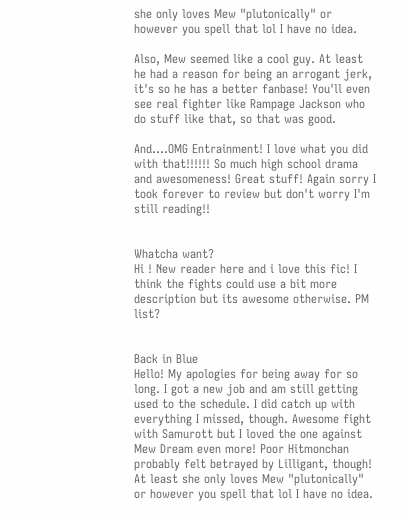she only loves Mew "plutonically" or however you spell that lol I have no idea.

Also, Mew seemed like a cool guy. At least he had a reason for being an arrogant jerk, it's so he has a better fanbase! You'll even see real fighter like Rampage Jackson who do stuff like that, so that was good.

And....OMG Entrainment! I love what you did with that!!!!!! So much high school drama and awesomeness! Great stuff! Again sorry I took forever to review but don't worry I'm still reading!!


Whatcha want?
Hi ! New reader here and i love this fic! I think the fights could use a bit more description but its awesome otherwise. PM list?


Back in Blue
Hello! My apologies for being away for so long. I got a new job and am still getting used to the schedule. I did catch up with everything I missed, though. Awesome fight with Samurott but I loved the one against Mew Dream even more! Poor Hitmonchan probably felt betrayed by Lilligant, though! At least she only loves Mew "plutonically" or however you spell that lol I have no idea.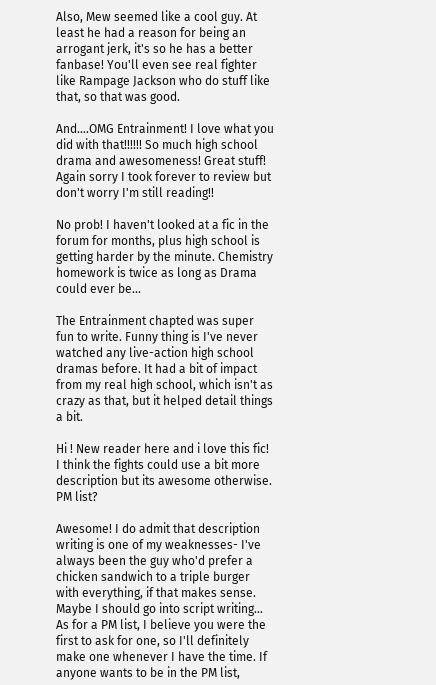Also, Mew seemed like a cool guy. At least he had a reason for being an arrogant jerk, it's so he has a better fanbase! You'll even see real fighter like Rampage Jackson who do stuff like that, so that was good.

And....OMG Entrainment! I love what you did with that!!!!!! So much high school drama and awesomeness! Great stuff! Again sorry I took forever to review but don't worry I'm still reading!!

No prob! I haven't looked at a fic in the forum for months, plus high school is getting harder by the minute. Chemistry homework is twice as long as Drama could ever be...

The Entrainment chapted was super fun to write. Funny thing is I've never watched any live-action high school dramas before. It had a bit of impact from my real high school, which isn't as crazy as that, but it helped detail things a bit.

Hi ! New reader here and i love this fic! I think the fights could use a bit more description but its awesome otherwise. PM list?

Awesome! I do admit that description writing is one of my weaknesses- I've always been the guy who'd prefer a chicken sandwich to a triple burger with everything, if that makes sense. Maybe I should go into script writing... As for a PM list, I believe you were the first to ask for one, so I'll definitely make one whenever I have the time. If anyone wants to be in the PM list,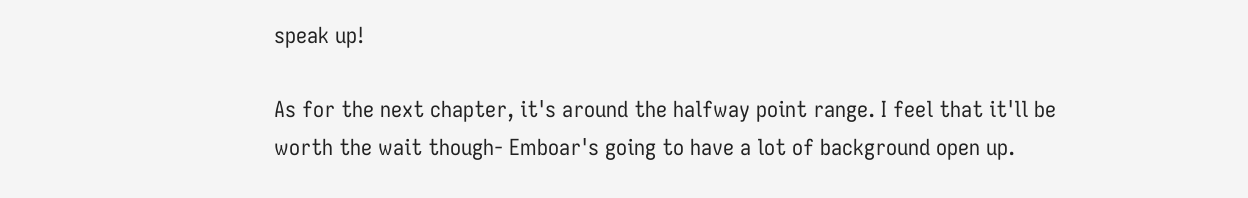speak up!

As for the next chapter, it's around the halfway point range. I feel that it'll be worth the wait though- Emboar's going to have a lot of background open up.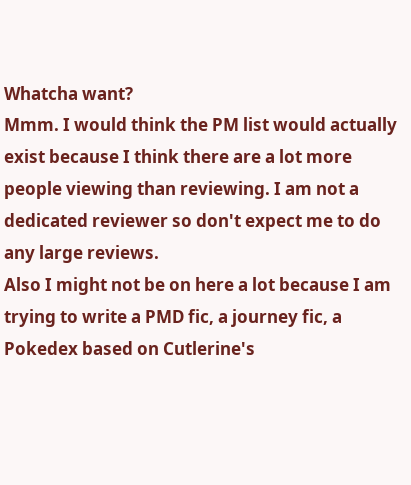Whatcha want?
Mmm. I would think the PM list would actually exist because I think there are a lot more people viewing than reviewing. I am not a dedicated reviewer so don't expect me to do any large reviews.
Also I might not be on here a lot because I am trying to write a PMD fic, a journey fic, a Pokedex based on Cutlerine's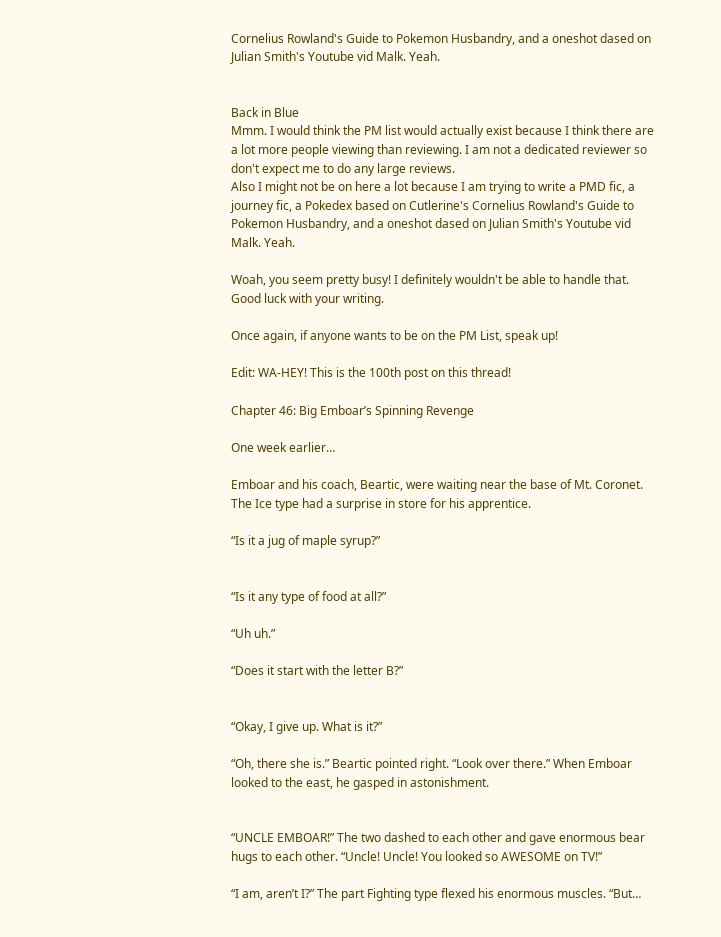Cornelius Rowland's Guide to Pokemon Husbandry, and a oneshot dased on Julian Smith's Youtube vid Malk. Yeah.


Back in Blue
Mmm. I would think the PM list would actually exist because I think there are a lot more people viewing than reviewing. I am not a dedicated reviewer so don't expect me to do any large reviews.
Also I might not be on here a lot because I am trying to write a PMD fic, a journey fic, a Pokedex based on Cutlerine's Cornelius Rowland's Guide to Pokemon Husbandry, and a oneshot dased on Julian Smith's Youtube vid Malk. Yeah.

Woah, you seem pretty busy! I definitely wouldn't be able to handle that. Good luck with your writing.

Once again, if anyone wants to be on the PM List, speak up!

Edit: WA-HEY! This is the 100th post on this thread!

Chapter 46: Big Emboar’s Spinning Revenge

One week earlier…

Emboar and his coach, Beartic, were waiting near the base of Mt. Coronet. The Ice type had a surprise in store for his apprentice.

“Is it a jug of maple syrup?”


“Is it any type of food at all?”

“Uh uh.”

“Does it start with the letter B?”


“Okay, I give up. What is it?”

“Oh, there she is.” Beartic pointed right. “Look over there.” When Emboar looked to the east, he gasped in astonishment.


“UNCLE EMBOAR!” The two dashed to each other and gave enormous bear hugs to each other. “Uncle! Uncle! You looked so AWESOME on TV!”

“I am, aren’t I?” The part Fighting type flexed his enormous muscles. “But…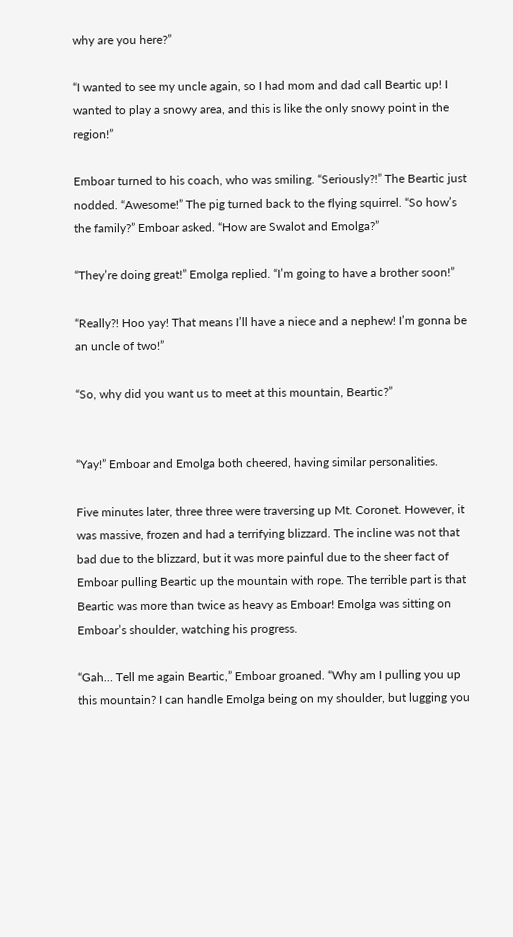why are you here?”

“I wanted to see my uncle again, so I had mom and dad call Beartic up! I wanted to play a snowy area, and this is like the only snowy point in the region!”

Emboar turned to his coach, who was smiling. “Seriously?!” The Beartic just nodded. “Awesome!” The pig turned back to the flying squirrel. “So how’s the family?” Emboar asked. “How are Swalot and Emolga?”

“They’re doing great!” Emolga replied. “I’m going to have a brother soon!”

“Really?! Hoo yay! That means I’ll have a niece and a nephew! I’m gonna be an uncle of two!”

“So, why did you want us to meet at this mountain, Beartic?”


“Yay!” Emboar and Emolga both cheered, having similar personalities.

Five minutes later, three three were traversing up Mt. Coronet. However, it was massive, frozen and had a terrifying blizzard. The incline was not that bad due to the blizzard, but it was more painful due to the sheer fact of Emboar pulling Beartic up the mountain with rope. The terrible part is that Beartic was more than twice as heavy as Emboar! Emolga was sitting on Emboar’s shoulder, watching his progress.

“Gah… Tell me again Beartic,” Emboar groaned. “Why am I pulling you up this mountain? I can handle Emolga being on my shoulder, but lugging you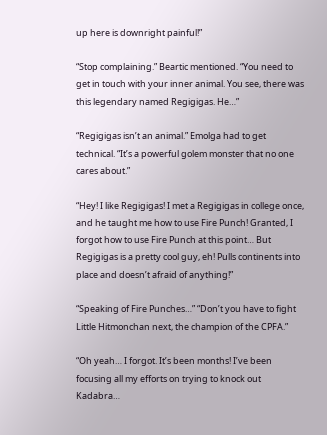up here is downright painful!”

“Stop complaining.” Beartic mentioned. “You need to get in touch with your inner animal. You see, there was this legendary named Regigigas. He…”

“Regigigas isn’t an animal.” Emolga had to get technical. “It’s a powerful golem monster that no one cares about.”

“Hey! I like Regigigas! I met a Regigigas in college once, and he taught me how to use Fire Punch! Granted, I forgot how to use Fire Punch at this point… But Regigigas is a pretty cool guy, eh! Pulls continents into place and doesn’t afraid of anything!”

“Speaking of Fire Punches…” “Don’t you have to fight Little Hitmonchan next, the champion of the CPFA.”

“Oh yeah… I forgot. It’s been months! I’ve been focusing all my efforts on trying to knock out Kadabra…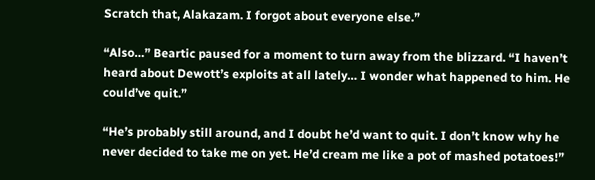Scratch that, Alakazam. I forgot about everyone else.”

“Also…” Beartic paused for a moment to turn away from the blizzard. “I haven’t heard about Dewott’s exploits at all lately… I wonder what happened to him. He could’ve quit.”

“He’s probably still around, and I doubt he’d want to quit. I don’t know why he never decided to take me on yet. He’d cream me like a pot of mashed potatoes!”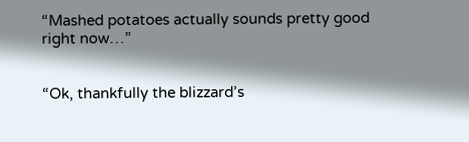“Mashed potatoes actually sounds pretty good right now…”


“Ok, thankfully the blizzard’s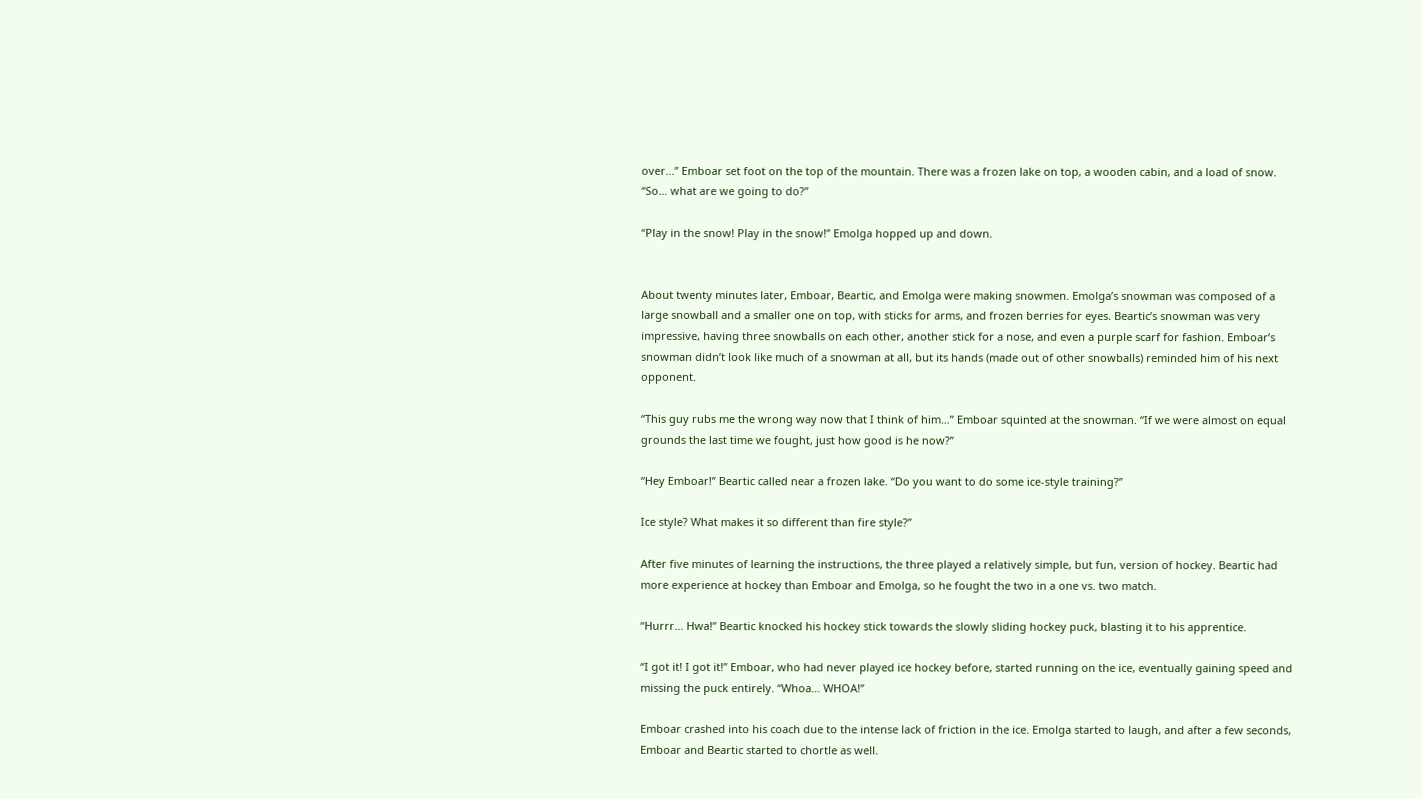over…” Emboar set foot on the top of the mountain. There was a frozen lake on top, a wooden cabin, and a load of snow. “So… what are we going to do?”

“Play in the snow! Play in the snow!” Emolga hopped up and down.


About twenty minutes later, Emboar, Beartic, and Emolga were making snowmen. Emolga’s snowman was composed of a large snowball and a smaller one on top, with sticks for arms, and frozen berries for eyes. Beartic’s snowman was very impressive, having three snowballs on each other, another stick for a nose, and even a purple scarf for fashion. Emboar’s snowman didn’t look like much of a snowman at all, but its hands (made out of other snowballs) reminded him of his next opponent.

“This guy rubs me the wrong way now that I think of him…” Emboar squinted at the snowman. “If we were almost on equal grounds the last time we fought, just how good is he now?”

“Hey Emboar!” Beartic called near a frozen lake. “Do you want to do some ice-style training?”

Ice style? What makes it so different than fire style?”

After five minutes of learning the instructions, the three played a relatively simple, but fun, version of hockey. Beartic had more experience at hockey than Emboar and Emolga, so he fought the two in a one vs. two match.

“Hurrr… Hwa!” Beartic knocked his hockey stick towards the slowly sliding hockey puck, blasting it to his apprentice.

“I got it! I got it!” Emboar, who had never played ice hockey before, started running on the ice, eventually gaining speed and missing the puck entirely. “Whoa… WHOA!”

Emboar crashed into his coach due to the intense lack of friction in the ice. Emolga started to laugh, and after a few seconds, Emboar and Beartic started to chortle as well.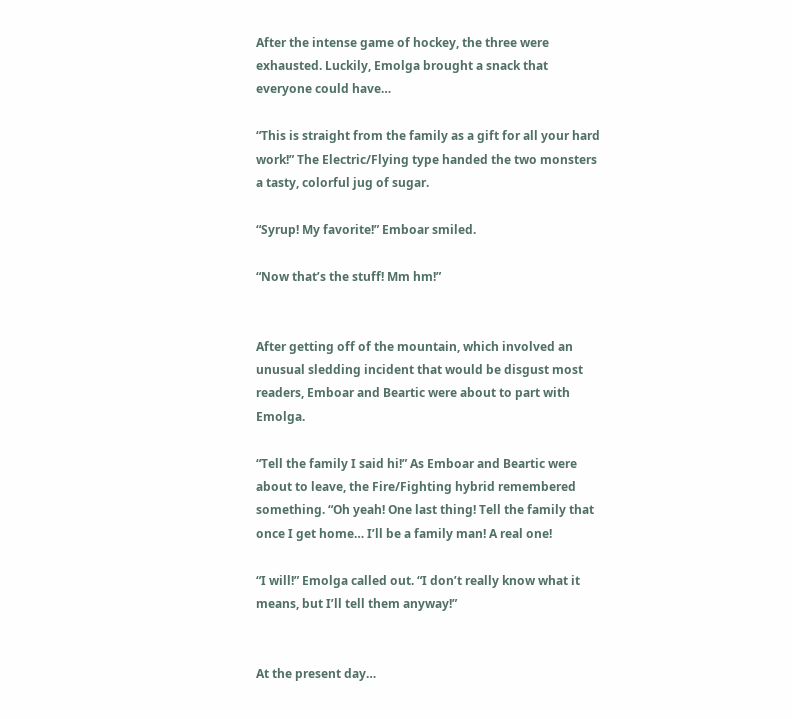After the intense game of hockey, the three were exhausted. Luckily, Emolga brought a snack that everyone could have…

“This is straight from the family as a gift for all your hard work!” The Electric/Flying type handed the two monsters a tasty, colorful jug of sugar.

“Syrup! My favorite!” Emboar smiled.

“Now that’s the stuff! Mm hm!”


After getting off of the mountain, which involved an unusual sledding incident that would be disgust most readers, Emboar and Beartic were about to part with Emolga.

“Tell the family I said hi!” As Emboar and Beartic were about to leave, the Fire/Fighting hybrid remembered something. “Oh yeah! One last thing! Tell the family that once I get home… I’ll be a family man! A real one!

“I will!” Emolga called out. “I don’t really know what it means, but I’ll tell them anyway!”


At the present day…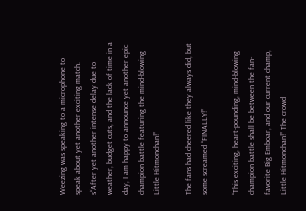Weezing was speaking to a microphone to speak about yet another exciting match. s“After yet another intense delay due to weather, budget cuts, and the lack of time in a day, I am happy to announce yet another epic champion battle featuring the mind-blowing Little Hitmonchan!”

The fans had cheered like they always did, but some screamed “FINALLY!”

“This exciting, heart-pounding, mind-blowing champion battle shall be between the fan-favorite Big Emboar, and our current champ, Little Hitmonchan!” The crowd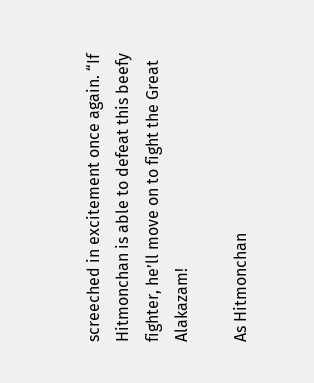screeched in excitement once again. “If Hitmonchan is able to defeat this beefy fighter, he’ll move on to fight the Great Alakazam!

As Hitmonchan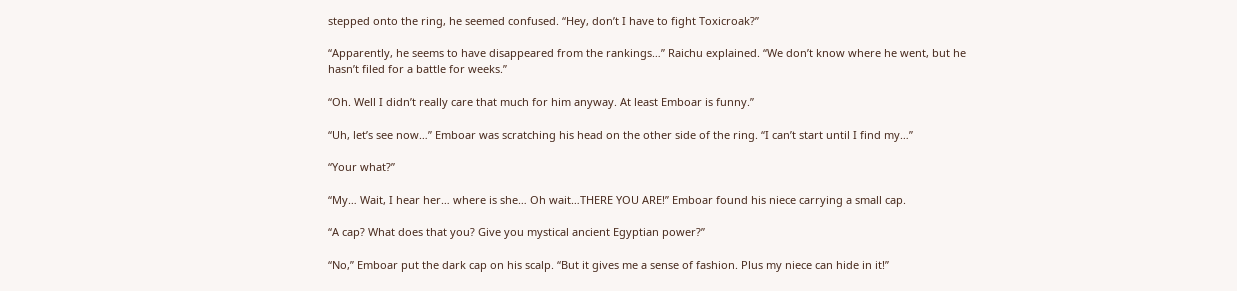stepped onto the ring, he seemed confused. “Hey, don’t I have to fight Toxicroak?”

“Apparently, he seems to have disappeared from the rankings…” Raichu explained. “We don’t know where he went, but he hasn’t filed for a battle for weeks.”

“Oh. Well I didn’t really care that much for him anyway. At least Emboar is funny.”

“Uh, let’s see now…” Emboar was scratching his head on the other side of the ring. “I can’t start until I find my…”

“Your what?”

“My… Wait, I hear her… where is she… Oh wait…THERE YOU ARE!” Emboar found his niece carrying a small cap.

“A cap? What does that you? Give you mystical ancient Egyptian power?”

“No,” Emboar put the dark cap on his scalp. “But it gives me a sense of fashion. Plus my niece can hide in it!”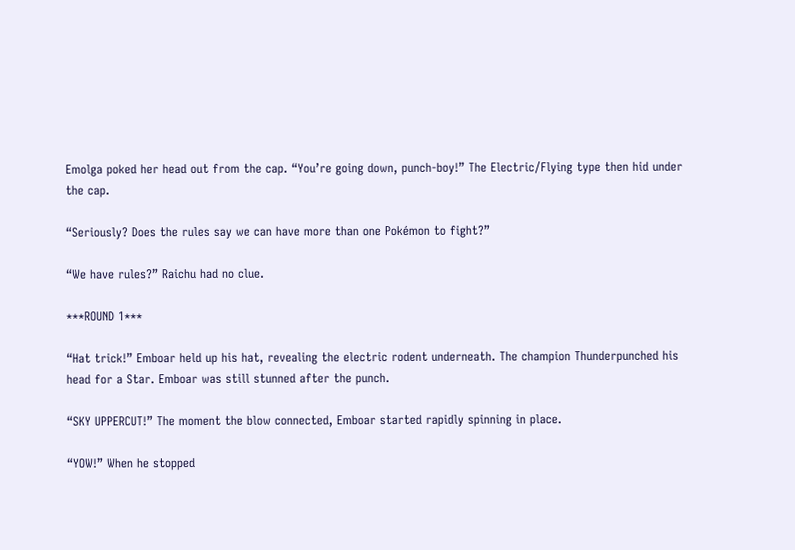Emolga poked her head out from the cap. “You’re going down, punch-boy!” The Electric/Flying type then hid under the cap.

“Seriously? Does the rules say we can have more than one Pokémon to fight?”

“We have rules?” Raichu had no clue.

***ROUND 1***

“Hat trick!” Emboar held up his hat, revealing the electric rodent underneath. The champion Thunderpunched his head for a Star. Emboar was still stunned after the punch.

“SKY UPPERCUT!” The moment the blow connected, Emboar started rapidly spinning in place.

“YOW!” When he stopped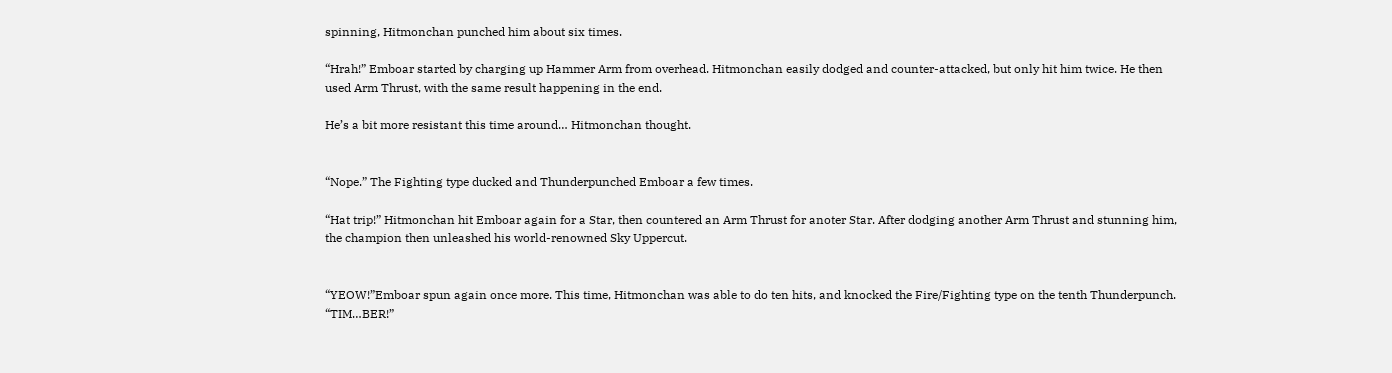spinning, Hitmonchan punched him about six times.

“Hrah!” Emboar started by charging up Hammer Arm from overhead. Hitmonchan easily dodged and counter-attacked, but only hit him twice. He then used Arm Thrust, with the same result happening in the end.

He’s a bit more resistant this time around… Hitmonchan thought.


“Nope.” The Fighting type ducked and Thunderpunched Emboar a few times.

“Hat trip!” Hitmonchan hit Emboar again for a Star, then countered an Arm Thrust for anoter Star. After dodging another Arm Thrust and stunning him, the champion then unleashed his world-renowned Sky Uppercut.


“YEOW!”Emboar spun again once more. This time, Hitmonchan was able to do ten hits, and knocked the Fire/Fighting type on the tenth Thunderpunch. “TIM…BER!”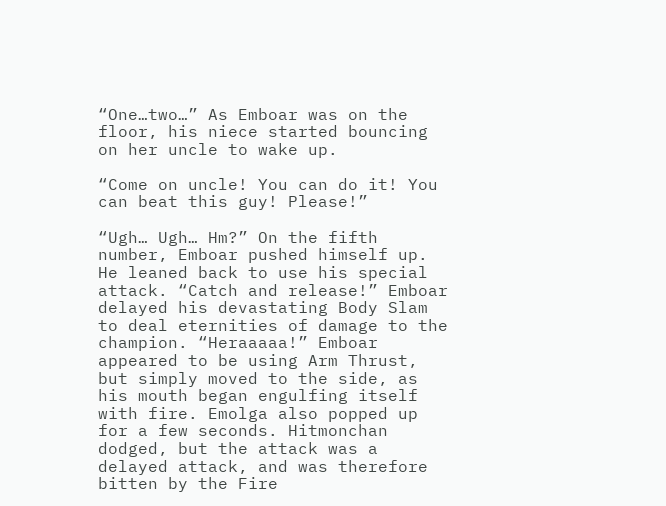“One…two…” As Emboar was on the floor, his niece started bouncing on her uncle to wake up.

“Come on uncle! You can do it! You can beat this guy! Please!”

“Ugh… Ugh… Hm?” On the fifth number, Emboar pushed himself up. He leaned back to use his special attack. “Catch and release!” Emboar delayed his devastating Body Slam to deal eternities of damage to the champion. “Heraaaaa!” Emboar appeared to be using Arm Thrust, but simply moved to the side, as his mouth began engulfing itself with fire. Emolga also popped up for a few seconds. Hitmonchan dodged, but the attack was a delayed attack, and was therefore bitten by the Fire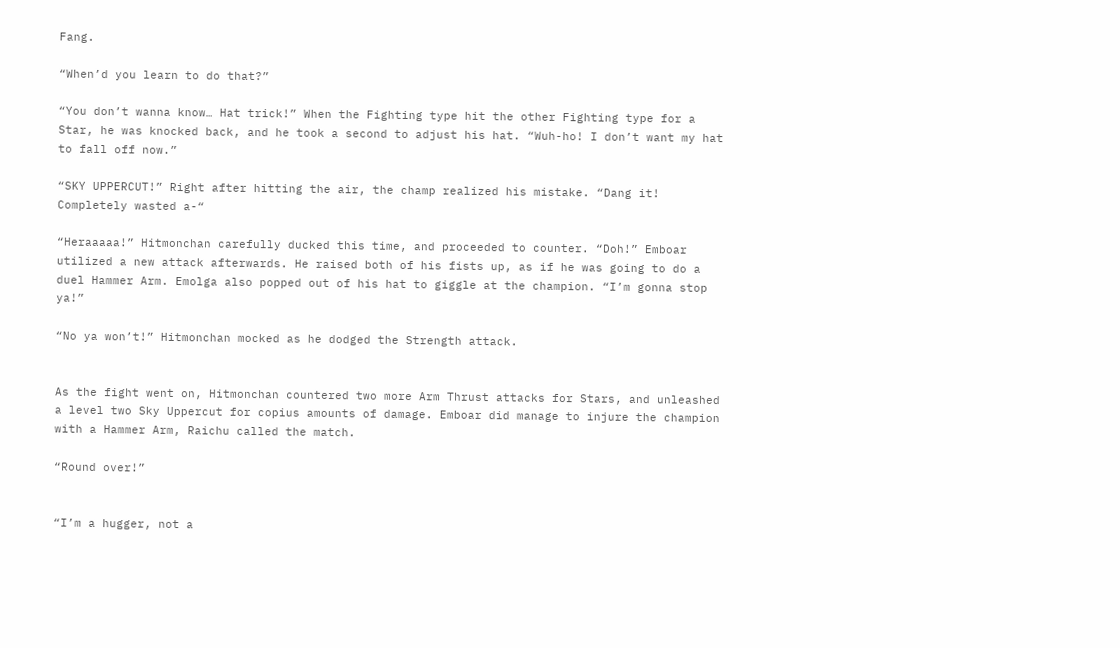Fang.

“When’d you learn to do that?”

“You don’t wanna know… Hat trick!” When the Fighting type hit the other Fighting type for a Star, he was knocked back, and he took a second to adjust his hat. “Wuh-ho! I don’t want my hat to fall off now.”

“SKY UPPERCUT!” Right after hitting the air, the champ realized his mistake. “Dang it! Completely wasted a-“

“Heraaaaa!” Hitmonchan carefully ducked this time, and proceeded to counter. “Doh!” Emboar utilized a new attack afterwards. He raised both of his fists up, as if he was going to do a duel Hammer Arm. Emolga also popped out of his hat to giggle at the champion. “I’m gonna stop ya!”

“No ya won’t!” Hitmonchan mocked as he dodged the Strength attack.


As the fight went on, Hitmonchan countered two more Arm Thrust attacks for Stars, and unleashed a level two Sky Uppercut for copius amounts of damage. Emboar did manage to injure the champion with a Hammer Arm, Raichu called the match.

“Round over!”


“I’m a hugger, not a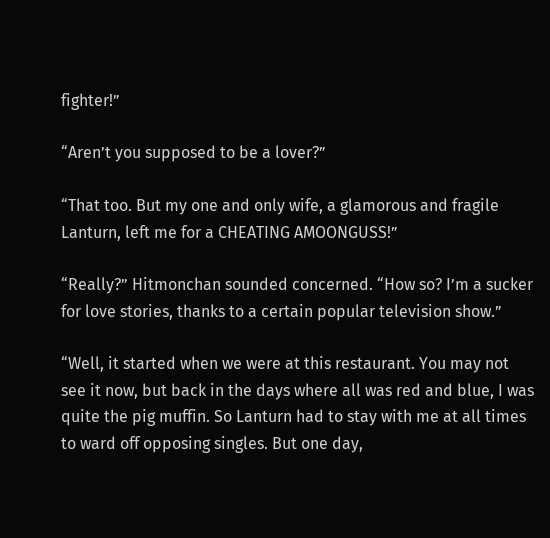fighter!”

“Aren’t you supposed to be a lover?”

“That too. But my one and only wife, a glamorous and fragile Lanturn, left me for a CHEATING AMOONGUSS!”

“Really?” Hitmonchan sounded concerned. “How so? I’m a sucker for love stories, thanks to a certain popular television show.”

“Well, it started when we were at this restaurant. You may not see it now, but back in the days where all was red and blue, I was quite the pig muffin. So Lanturn had to stay with me at all times to ward off opposing singles. But one day,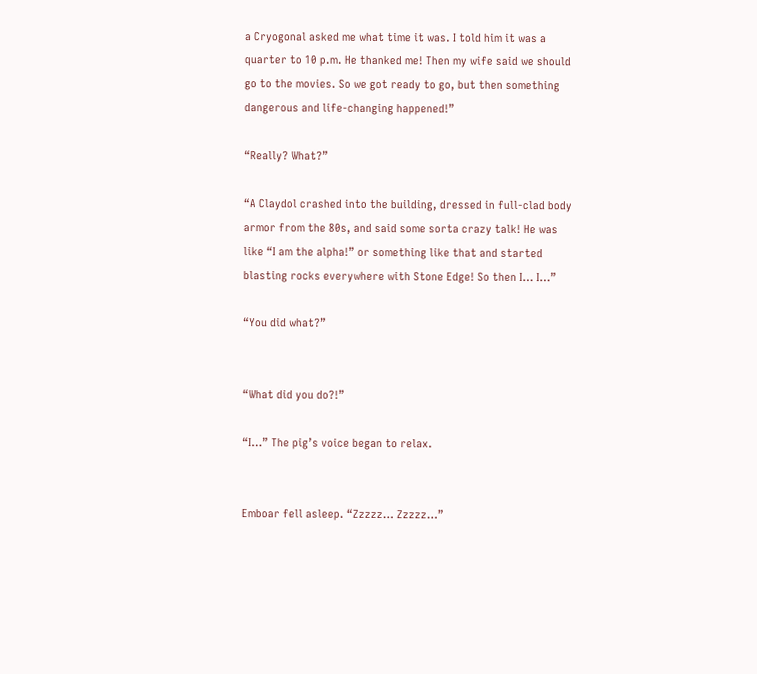a Cryogonal asked me what time it was. I told him it was a quarter to 10 p.m. He thanked me! Then my wife said we should go to the movies. So we got ready to go, but then something dangerous and life-changing happened!”

“Really? What?”

“A Claydol crashed into the building, dressed in full-clad body armor from the 80s, and said some sorta crazy talk! He was like “I am the alpha!” or something like that and started blasting rocks everywhere with Stone Edge! So then I… I…”

“You did what?”


“What did you do?!”

“I…” The pig’s voice began to relax.


Emboar fell asleep. “Zzzzz… Zzzzz…”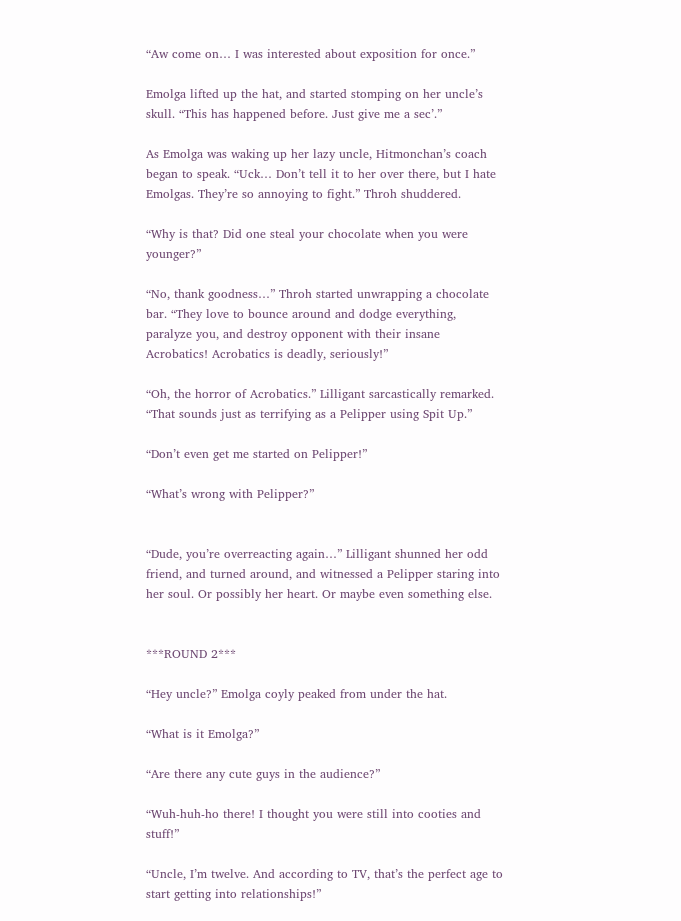“Aw come on… I was interested about exposition for once.”

Emolga lifted up the hat, and started stomping on her uncle’s skull. “This has happened before. Just give me a sec’.”

As Emolga was waking up her lazy uncle, Hitmonchan’s coach began to speak. “Uck… Don’t tell it to her over there, but I hate Emolgas. They’re so annoying to fight.” Throh shuddered.

“Why is that? Did one steal your chocolate when you were younger?”

“No, thank goodness…” Throh started unwrapping a chocolate bar. “They love to bounce around and dodge everything, paralyze you, and destroy opponent with their insane Acrobatics! Acrobatics is deadly, seriously!”

“Oh, the horror of Acrobatics.” Lilligant sarcastically remarked. “That sounds just as terrifying as a Pelipper using Spit Up.”

“Don’t even get me started on Pelipper!”

“What’s wrong with Pelipper?”


“Dude, you’re overreacting again…” Lilligant shunned her odd friend, and turned around, and witnessed a Pelipper staring into her soul. Or possibly her heart. Or maybe even something else.


***ROUND 2***

“Hey uncle?” Emolga coyly peaked from under the hat.

“What is it Emolga?”

“Are there any cute guys in the audience?”

“Wuh-huh-ho there! I thought you were still into cooties and stuff!”

“Uncle, I’m twelve. And according to TV, that’s the perfect age to start getting into relationships!”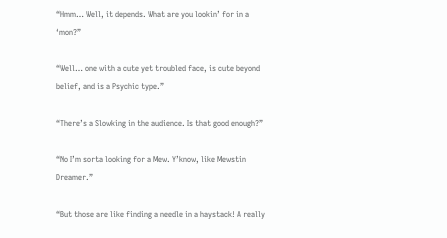“Hmm… Well, it depends. What are you lookin’ for in a ‘mon?”

“Well… one with a cute yet troubled face, is cute beyond belief, and is a Psychic type.”

“There’s a Slowking in the audience. Is that good enough?”

“No I’m sorta looking for a Mew. Y’know, like Mewstin Dreamer.”

“But those are like finding a needle in a haystack! A really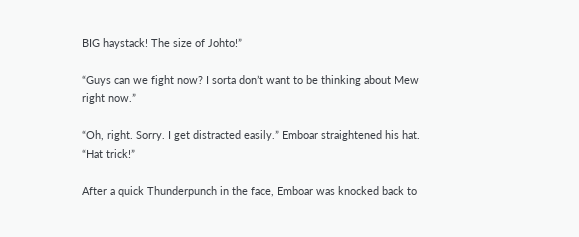BIG haystack! The size of Johto!”

“Guys can we fight now? I sorta don’t want to be thinking about Mew right now.”

“Oh, right. Sorry. I get distracted easily.” Emboar straightened his hat. “Hat trick!”

After a quick Thunderpunch in the face, Emboar was knocked back to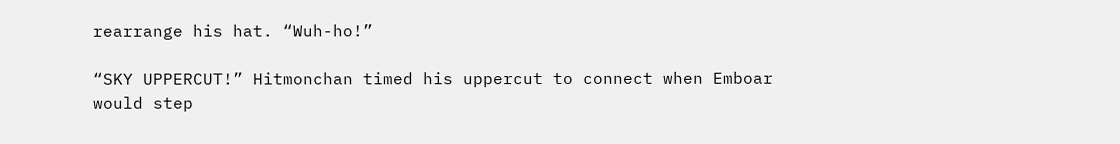rearrange his hat. “Wuh-ho!”

“SKY UPPERCUT!” Hitmonchan timed his uppercut to connect when Emboar would step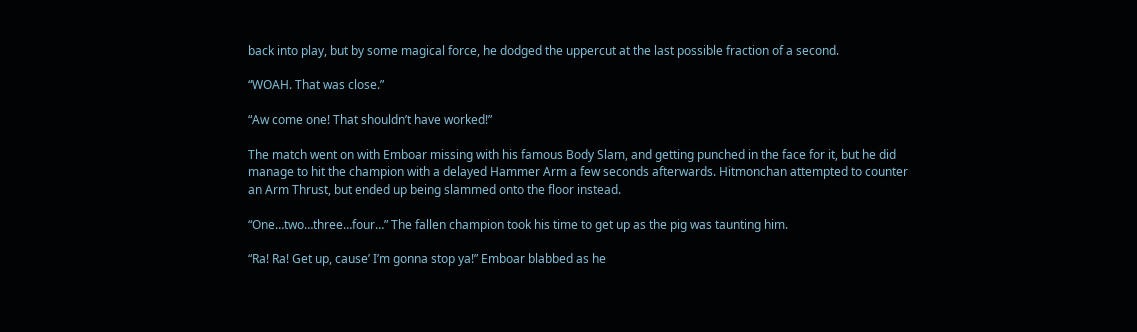back into play, but by some magical force, he dodged the uppercut at the last possible fraction of a second.

“WOAH. That was close.”

“Aw come one! That shouldn’t have worked!”

The match went on with Emboar missing with his famous Body Slam, and getting punched in the face for it, but he did manage to hit the champion with a delayed Hammer Arm a few seconds afterwards. Hitmonchan attempted to counter an Arm Thrust, but ended up being slammed onto the floor instead.

“One…two…three…four…” The fallen champion took his time to get up as the pig was taunting him.

“Ra! Ra! Get up, cause’ I’m gonna stop ya!” Emboar blabbed as he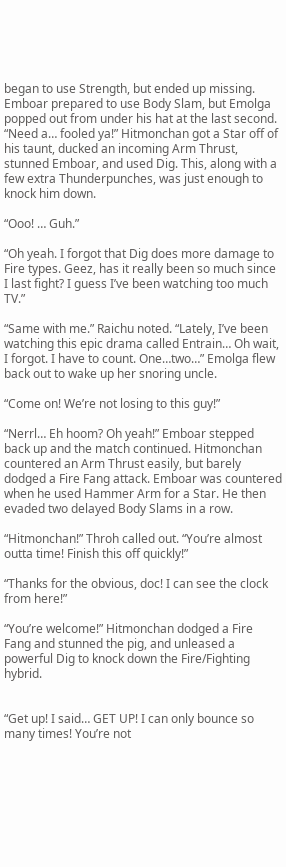began to use Strength, but ended up missing. Emboar prepared to use Body Slam, but Emolga popped out from under his hat at the last second. “Need a… fooled ya!” Hitmonchan got a Star off of his taunt, ducked an incoming Arm Thrust, stunned Emboar, and used Dig. This, along with a few extra Thunderpunches, was just enough to knock him down.

“Ooo! … Guh.”

“Oh yeah. I forgot that Dig does more damage to Fire types. Geez, has it really been so much since I last fight? I guess I’ve been watching too much TV.”

“Same with me.” Raichu noted. “Lately, I’ve been watching this epic drama called Entrain… Oh wait, I forgot. I have to count. One…two…” Emolga flew back out to wake up her snoring uncle.

“Come on! We’re not losing to this guy!”

“Nerrl… Eh hoom? Oh yeah!” Emboar stepped back up and the match continued. Hitmonchan countered an Arm Thrust easily, but barely dodged a Fire Fang attack. Emboar was countered when he used Hammer Arm for a Star. He then evaded two delayed Body Slams in a row.

“Hitmonchan!” Throh called out. “You’re almost outta time! Finish this off quickly!”

“Thanks for the obvious, doc! I can see the clock from here!”

“You’re welcome!” Hitmonchan dodged a Fire Fang and stunned the pig, and unleased a powerful Dig to knock down the Fire/Fighting hybrid.


“Get up! I said… GET UP! I can only bounce so many times! You’re not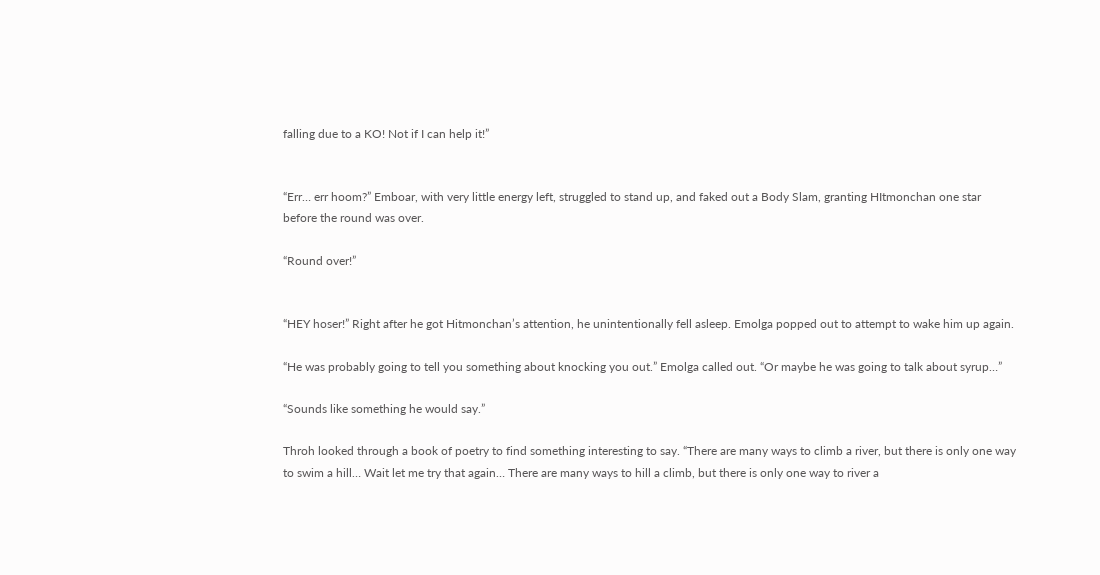falling due to a KO! Not if I can help it!”


“Err… err hoom?” Emboar, with very little energy left, struggled to stand up, and faked out a Body Slam, granting HItmonchan one star before the round was over.

“Round over!”


“HEY hoser!” Right after he got Hitmonchan’s attention, he unintentionally fell asleep. Emolga popped out to attempt to wake him up again.

“He was probably going to tell you something about knocking you out.” Emolga called out. “Or maybe he was going to talk about syrup…”

“Sounds like something he would say.”

Throh looked through a book of poetry to find something interesting to say. “There are many ways to climb a river, but there is only one way to swim a hill… Wait let me try that again… There are many ways to hill a climb, but there is only one way to river a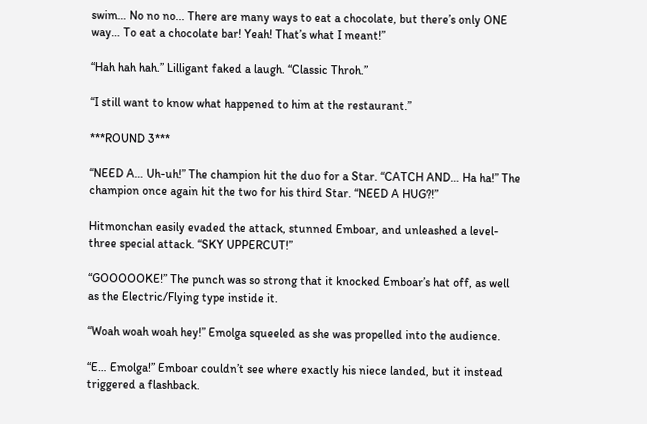swim… No no no... There are many ways to eat a chocolate, but there’s only ONE way… To eat a chocolate bar! Yeah! That’s what I meant!”

“Hah hah hah.” Lilligant faked a laugh. “Classic Throh.”

“I still want to know what happened to him at the restaurant.”

***ROUND 3***

“NEED A… Uh-uh!” The champion hit the duo for a Star. “CATCH AND… Ha ha!” The champion once again hit the two for his third Star. “NEED A HUG?!”

Hitmonchan easily evaded the attack, stunned Emboar, and unleashed a level-three special attack. “SKY UPPERCUT!”

“GOOOOOKE!” The punch was so strong that it knocked Emboar’s hat off, as well as the Electric/Flying type instide it.

“Woah woah woah hey!” Emolga squeeled as she was propelled into the audience.

“E… Emolga!” Emboar couldn’t see where exactly his niece landed, but it instead triggered a flashback.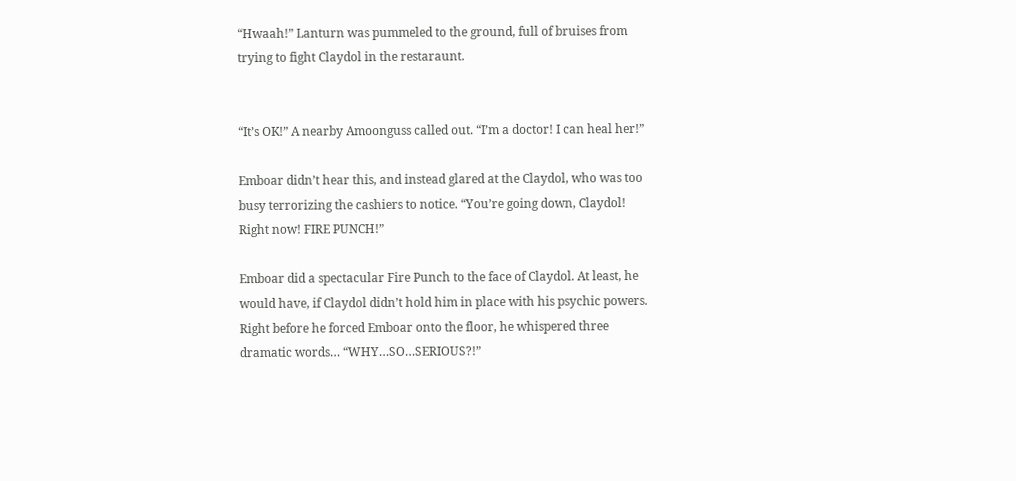“Hwaah!” Lanturn was pummeled to the ground, full of bruises from trying to fight Claydol in the restaraunt.


“It’s OK!” A nearby Amoonguss called out. “I’m a doctor! I can heal her!”

Emboar didn’t hear this, and instead glared at the Claydol, who was too busy terrorizing the cashiers to notice. “You’re going down, Claydol! Right now! FIRE PUNCH!”

Emboar did a spectacular Fire Punch to the face of Claydol. At least, he would have, if Claydol didn’t hold him in place with his psychic powers. Right before he forced Emboar onto the floor, he whispered three dramatic words… “WHY…SO…SERIOUS?!”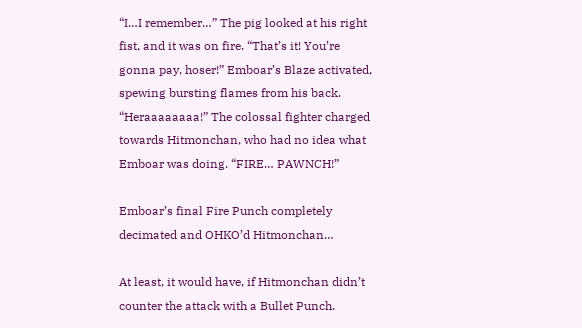“I…I remember…” The pig looked at his right fist, and it was on fire. “That’s it! You’re gonna pay, hoser!” Emboar’s Blaze activated, spewing bursting flames from his back. “Heraaaaaaaa!” The colossal fighter charged towards Hitmonchan, who had no idea what Emboar was doing. “FIRE… PAWNCH!”

Emboar’s final Fire Punch completely decimated and OHKO’d Hitmonchan…

At least, it would have, if Hitmonchan didn’t counter the attack with a Bullet Punch.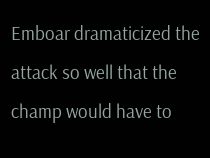Emboar dramaticized the attack so well that the champ would have to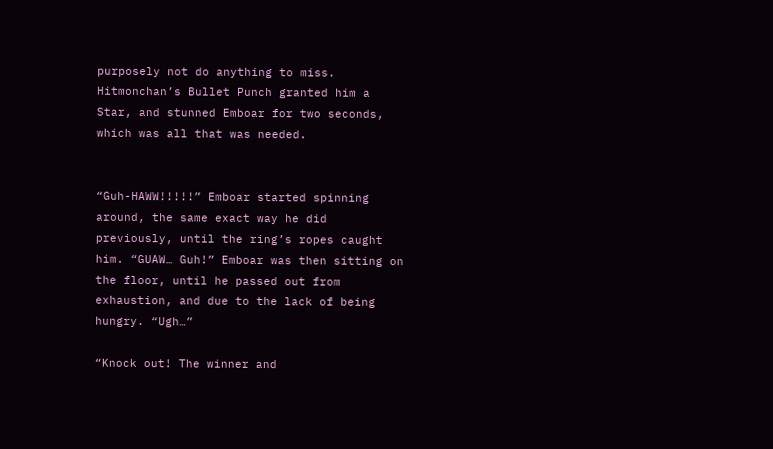purposely not do anything to miss. Hitmonchan’s Bullet Punch granted him a Star, and stunned Emboar for two seconds, which was all that was needed.


“Guh-HAWW!!!!!” Emboar started spinning around, the same exact way he did previously, until the ring’s ropes caught him. “GUAW… Guh!” Emboar was then sitting on the floor, until he passed out from exhaustion, and due to the lack of being hungry. “Ugh…”

“Knock out! The winner and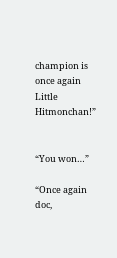champion is once again Little Hitmonchan!”


“You won…”

“Once again doc,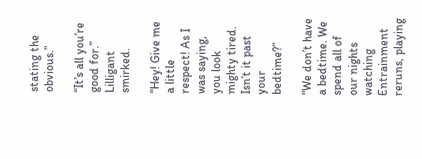stating the obvious.”

“It’s all you’re good for.” Lilligant smirked.

“Hey! Give me a little respect! As I was saying, you look mighty tired. Isn’t it past your bedtime?”

“We don’t have a bedtime. We spend all of our nights watching Entrainment reruns, playing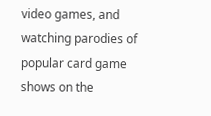video games, and watching parodies of popular card game shows on the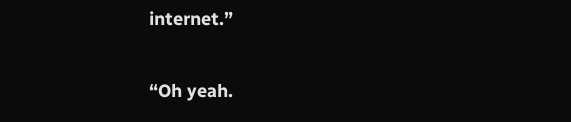internet.”

“Oh yeah.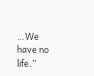…We have no life.”